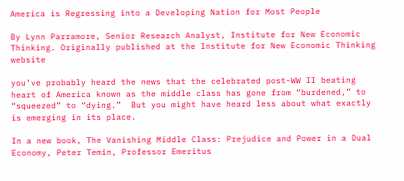America is Regressing into a Developing Nation for Most People

By Lynn Parramore, Senior Research Analyst, Institute for New Economic Thinking. Originally published at the Institute for New Economic Thinking website

you’ve probably heard the news that the celebrated post-WW II beating heart of America known as the middle class has gone from “burdened,” to “squeezed” to “dying.”  But you might have heard less about what exactly is emerging in its place.

In a new book, The Vanishing Middle Class: Prejudice and Power in a Dual Economy, Peter Temin, Professor Emeritus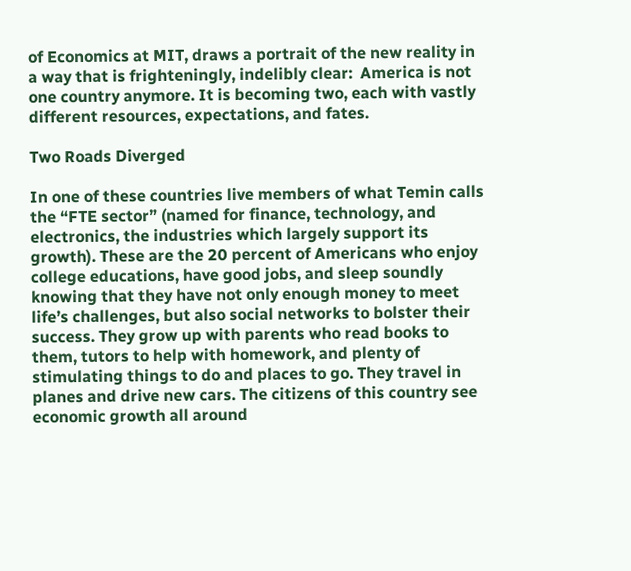of Economics at MIT, draws a portrait of the new reality in a way that is frighteningly, indelibly clear:  America is not one country anymore. It is becoming two, each with vastly different resources, expectations, and fates.

Two Roads Diverged

In one of these countries live members of what Temin calls the “FTE sector” (named for finance, technology, and electronics, the industries which largely support its growth). These are the 20 percent of Americans who enjoy college educations, have good jobs, and sleep soundly knowing that they have not only enough money to meet life’s challenges, but also social networks to bolster their success. They grow up with parents who read books to them, tutors to help with homework, and plenty of stimulating things to do and places to go. They travel in planes and drive new cars. The citizens of this country see economic growth all around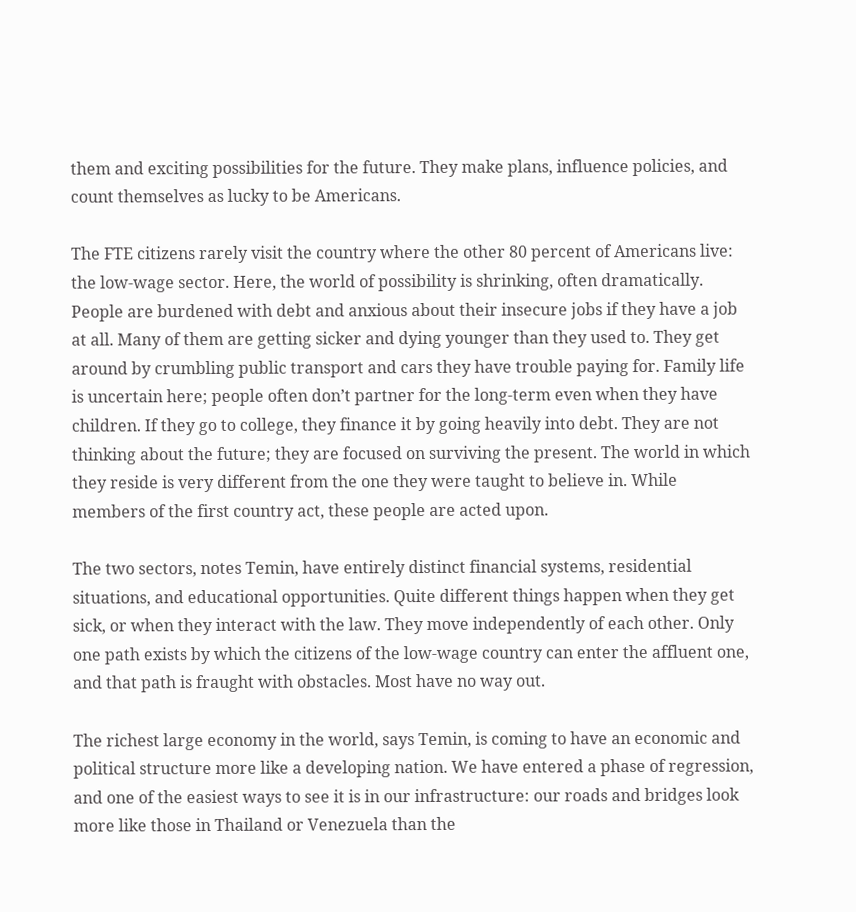them and exciting possibilities for the future. They make plans, influence policies, and count themselves as lucky to be Americans.

The FTE citizens rarely visit the country where the other 80 percent of Americans live: the low-wage sector. Here, the world of possibility is shrinking, often dramatically. People are burdened with debt and anxious about their insecure jobs if they have a job at all. Many of them are getting sicker and dying younger than they used to. They get around by crumbling public transport and cars they have trouble paying for. Family life is uncertain here; people often don’t partner for the long-term even when they have children. If they go to college, they finance it by going heavily into debt. They are not thinking about the future; they are focused on surviving the present. The world in which they reside is very different from the one they were taught to believe in. While members of the first country act, these people are acted upon.

The two sectors, notes Temin, have entirely distinct financial systems, residential situations, and educational opportunities. Quite different things happen when they get sick, or when they interact with the law. They move independently of each other. Only one path exists by which the citizens of the low-wage country can enter the affluent one, and that path is fraught with obstacles. Most have no way out.

The richest large economy in the world, says Temin, is coming to have an economic and political structure more like a developing nation. We have entered a phase of regression, and one of the easiest ways to see it is in our infrastructure: our roads and bridges look more like those in Thailand or Venezuela than the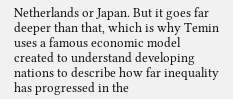Netherlands or Japan. But it goes far deeper than that, which is why Temin uses a famous economic model created to understand developing nations to describe how far inequality has progressed in the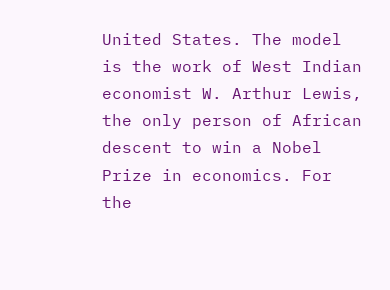United States. The model is the work of West Indian economist W. Arthur Lewis, the only person of African descent to win a Nobel Prize in economics. For the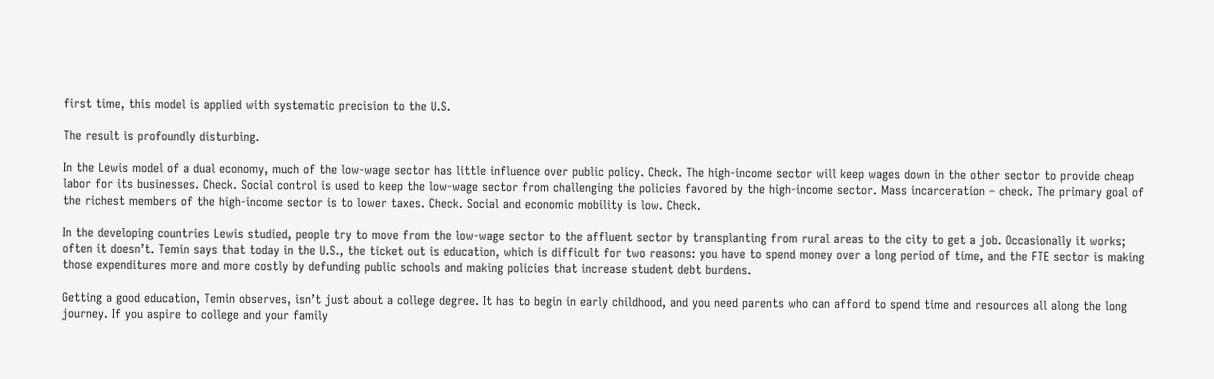first time, this model is applied with systematic precision to the U.S.

The result is profoundly disturbing.

In the Lewis model of a dual economy, much of the low-wage sector has little influence over public policy. Check. The high-income sector will keep wages down in the other sector to provide cheap labor for its businesses. Check. Social control is used to keep the low-wage sector from challenging the policies favored by the high-income sector. Mass incarceration – check. The primary goal of the richest members of the high-income sector is to lower taxes. Check. Social and economic mobility is low. Check.

In the developing countries Lewis studied, people try to move from the low-wage sector to the affluent sector by transplanting from rural areas to the city to get a job. Occasionally it works; often it doesn’t. Temin says that today in the U.S., the ticket out is education, which is difficult for two reasons: you have to spend money over a long period of time, and the FTE sector is making those expenditures more and more costly by defunding public schools and making policies that increase student debt burdens.

Getting a good education, Temin observes, isn’t just about a college degree. It has to begin in early childhood, and you need parents who can afford to spend time and resources all along the long journey. If you aspire to college and your family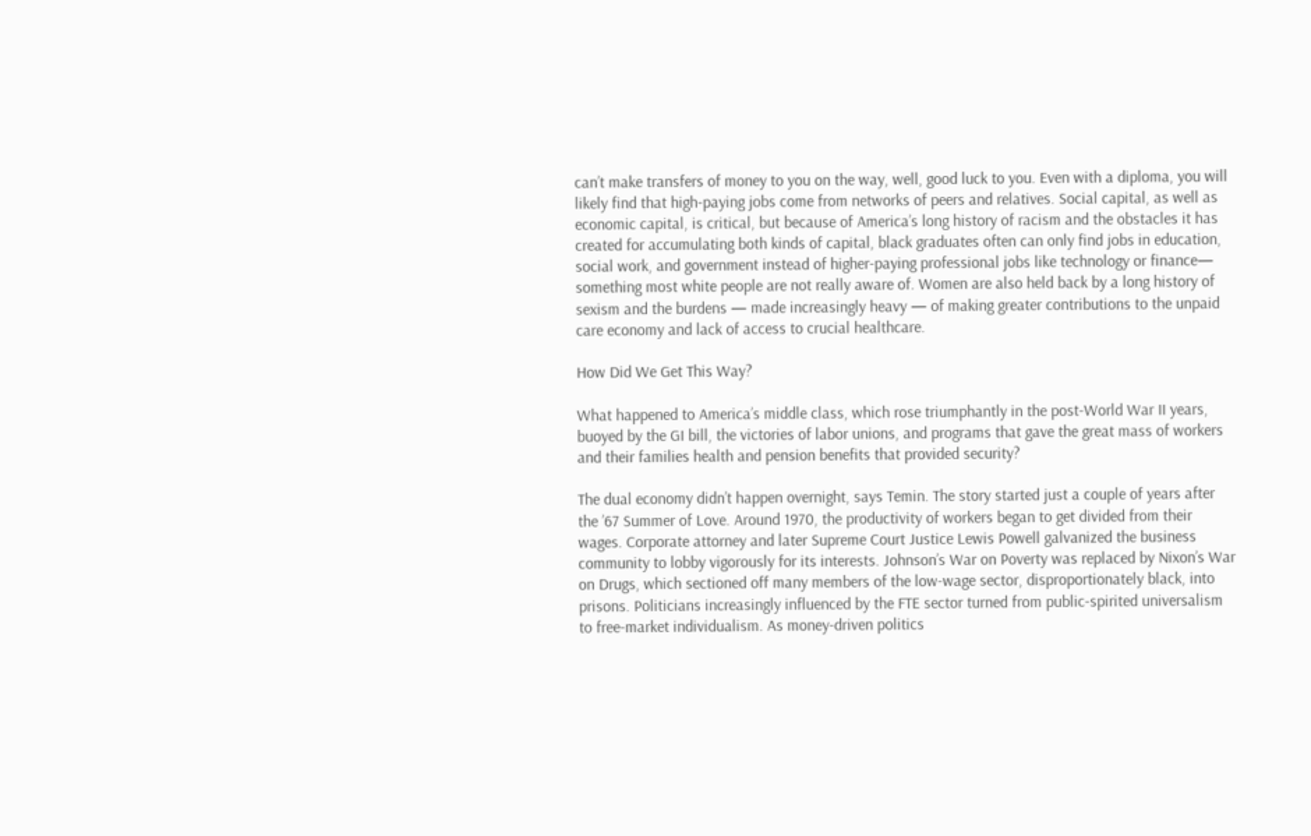can’t make transfers of money to you on the way, well, good luck to you. Even with a diploma, you will likely find that high-paying jobs come from networks of peers and relatives. Social capital, as well as economic capital, is critical, but because of America’s long history of racism and the obstacles it has created for accumulating both kinds of capital, black graduates often can only find jobs in education, social work, and government instead of higher-paying professional jobs like technology or finance— something most white people are not really aware of. Women are also held back by a long history of sexism and the burdens — made increasingly heavy — of making greater contributions to the unpaid care economy and lack of access to crucial healthcare.

How Did We Get This Way?

What happened to America’s middle class, which rose triumphantly in the post-World War II years, buoyed by the GI bill, the victories of labor unions, and programs that gave the great mass of workers and their families health and pension benefits that provided security?

The dual economy didn’t happen overnight, says Temin. The story started just a couple of years after the ’67 Summer of Love. Around 1970, the productivity of workers began to get divided from their wages. Corporate attorney and later Supreme Court Justice Lewis Powell galvanized the business community to lobby vigorously for its interests. Johnson’s War on Poverty was replaced by Nixon’s War on Drugs, which sectioned off many members of the low-wage sector, disproportionately black, into prisons. Politicians increasingly influenced by the FTE sector turned from public-spirited universalism to free-market individualism. As money-driven politics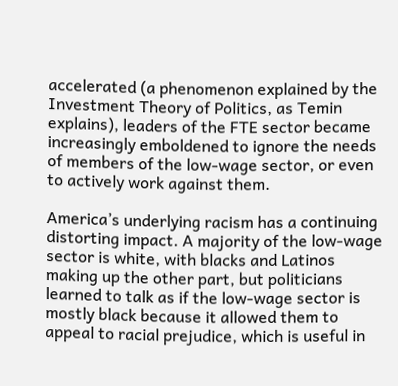accelerated (a phenomenon explained by the Investment Theory of Politics, as Temin explains), leaders of the FTE sector became increasingly emboldened to ignore the needs of members of the low-wage sector, or even to actively work against them.

America’s underlying racism has a continuing distorting impact. A majority of the low-wage sector is white, with blacks and Latinos making up the other part, but politicians learned to talk as if the low-wage sector is mostly black because it allowed them to appeal to racial prejudice, which is useful in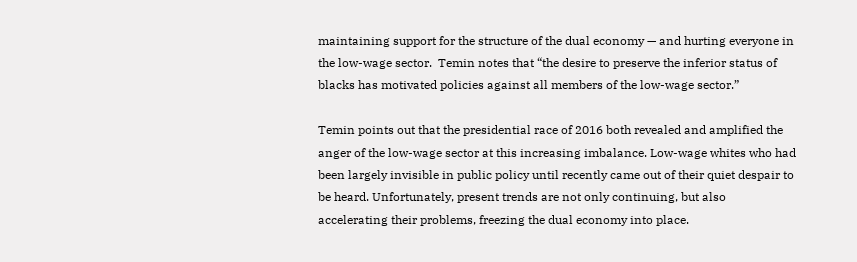maintaining support for the structure of the dual economy — and hurting everyone in the low-wage sector.  Temin notes that “the desire to preserve the inferior status of blacks has motivated policies against all members of the low-wage sector.”

Temin points out that the presidential race of 2016 both revealed and amplified the anger of the low-wage sector at this increasing imbalance. Low-wage whites who had been largely invisible in public policy until recently came out of their quiet despair to be heard. Unfortunately, present trends are not only continuing, but also accelerating their problems, freezing the dual economy into place.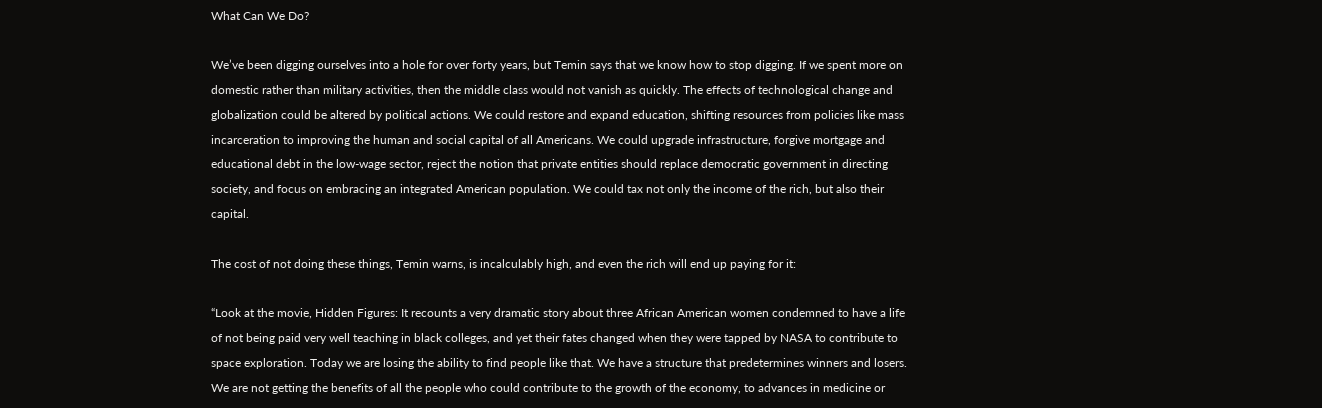What Can We Do?

We’ve been digging ourselves into a hole for over forty years, but Temin says that we know how to stop digging. If we spent more on domestic rather than military activities, then the middle class would not vanish as quickly. The effects of technological change and globalization could be altered by political actions. We could restore and expand education, shifting resources from policies like mass incarceration to improving the human and social capital of all Americans. We could upgrade infrastructure, forgive mortgage and educational debt in the low-wage sector, reject the notion that private entities should replace democratic government in directing society, and focus on embracing an integrated American population. We could tax not only the income of the rich, but also their capital.

The cost of not doing these things, Temin warns, is incalculably high, and even the rich will end up paying for it:

“Look at the movie, Hidden Figures: It recounts a very dramatic story about three African American women condemned to have a life of not being paid very well teaching in black colleges, and yet their fates changed when they were tapped by NASA to contribute to space exploration. Today we are losing the ability to find people like that. We have a structure that predetermines winners and losers. We are not getting the benefits of all the people who could contribute to the growth of the economy, to advances in medicine or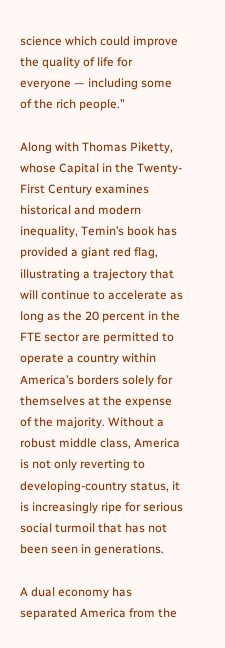science which could improve the quality of life for everyone — including some of the rich people.”

Along with Thomas Piketty, whose Capital in the Twenty-First Century examines historical and modern inequality, Temin’s book has provided a giant red flag, illustrating a trajectory that will continue to accelerate as long as the 20 percent in the FTE sector are permitted to operate a country within America’s borders solely for themselves at the expense of the majority. Without a robust middle class, America is not only reverting to developing-country status, it is increasingly ripe for serious social turmoil that has not been seen in generations.

A dual economy has separated America from the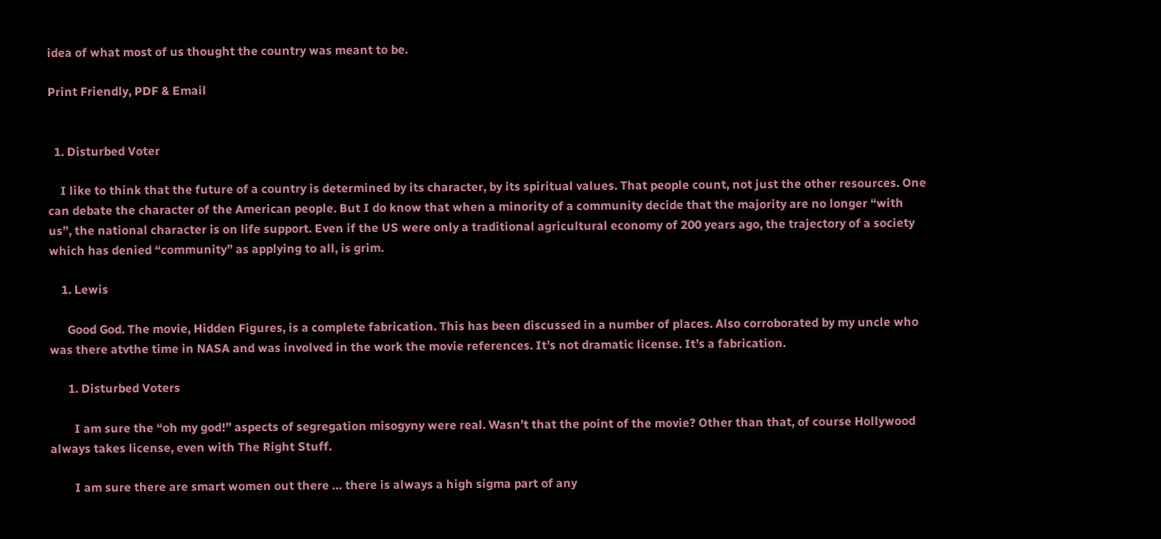idea of what most of us thought the country was meant to be.

Print Friendly, PDF & Email


  1. Disturbed Voter

    I like to think that the future of a country is determined by its character, by its spiritual values. That people count, not just the other resources. One can debate the character of the American people. But I do know that when a minority of a community decide that the majority are no longer “with us”, the national character is on life support. Even if the US were only a traditional agricultural economy of 200 years ago, the trajectory of a society which has denied “community” as applying to all, is grim.

    1. Lewis

      Good God. The movie, Hidden Figures, is a complete fabrication. This has been discussed in a number of places. Also corroborated by my uncle who was there atvthe time in NASA and was involved in the work the movie references. It’s not dramatic license. It’s a fabrication.

      1. Disturbed Voters

        I am sure the “oh my god!” aspects of segregation misogyny were real. Wasn’t that the point of the movie? Other than that, of course Hollywood always takes license, even with The Right Stuff.

        I am sure there are smart women out there … there is always a high sigma part of any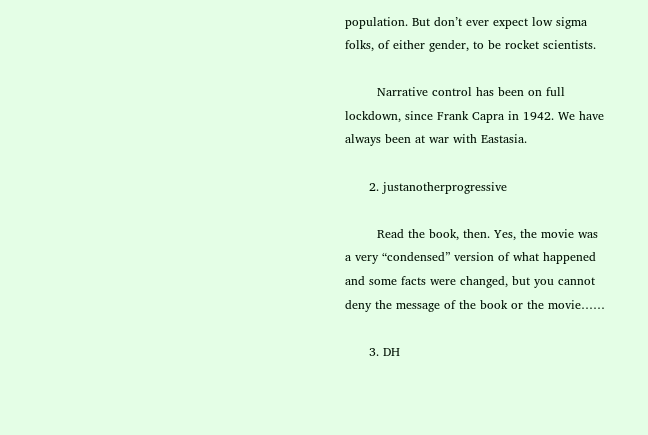population. But don’t ever expect low sigma folks, of either gender, to be rocket scientists.

        Narrative control has been on full lockdown, since Frank Capra in 1942. We have always been at war with Eastasia.

      2. justanotherprogressive

        Read the book, then. Yes, the movie was a very “condensed” version of what happened and some facts were changed, but you cannot deny the message of the book or the movie……

      3. DH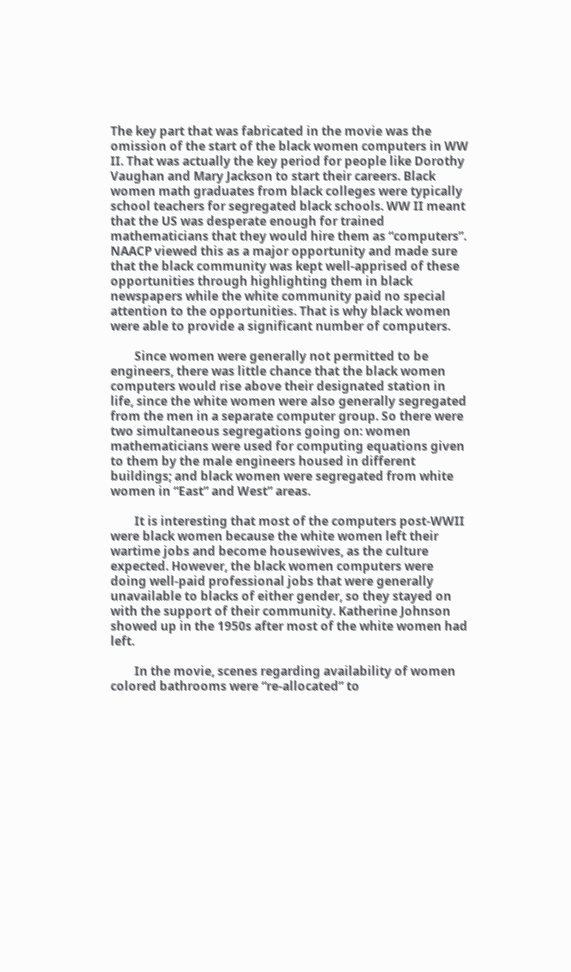The key part that was fabricated in the movie was the omission of the start of the black women computers in WW II. That was actually the key period for people like Dorothy Vaughan and Mary Jackson to start their careers. Black women math graduates from black colleges were typically school teachers for segregated black schools. WW II meant that the US was desperate enough for trained mathematicians that they would hire them as “computers”. NAACP viewed this as a major opportunity and made sure that the black community was kept well-apprised of these opportunities through highlighting them in black newspapers while the white community paid no special attention to the opportunities. That is why black women were able to provide a significant number of computers.

        Since women were generally not permitted to be engineers, there was little chance that the black women computers would rise above their designated station in life, since the white women were also generally segregated from the men in a separate computer group. So there were two simultaneous segregations going on: women mathematicians were used for computing equations given to them by the male engineers housed in different buildings; and black women were segregated from white women in “East” and West” areas.

        It is interesting that most of the computers post-WWII were black women because the white women left their wartime jobs and become housewives, as the culture expected. However, the black women computers were doing well-paid professional jobs that were generally unavailable to blacks of either gender, so they stayed on with the support of their community. Katherine Johnson showed up in the 1950s after most of the white women had left.

        In the movie, scenes regarding availability of women colored bathrooms were “re-allocated” to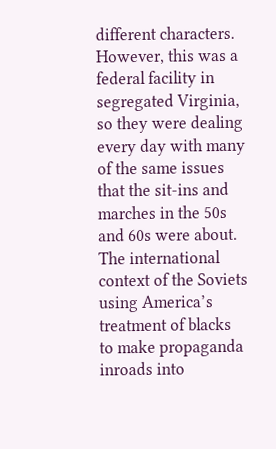different characters. However, this was a federal facility in segregated Virginia, so they were dealing every day with many of the same issues that the sit-ins and marches in the 50s and 60s were about. The international context of the Soviets using America’s treatment of blacks to make propaganda inroads into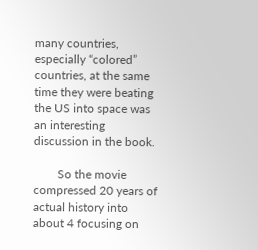many countries, especially “colored” countries, at the same time they were beating the US into space was an interesting discussion in the book.

        So the movie compressed 20 years of actual history into about 4 focusing on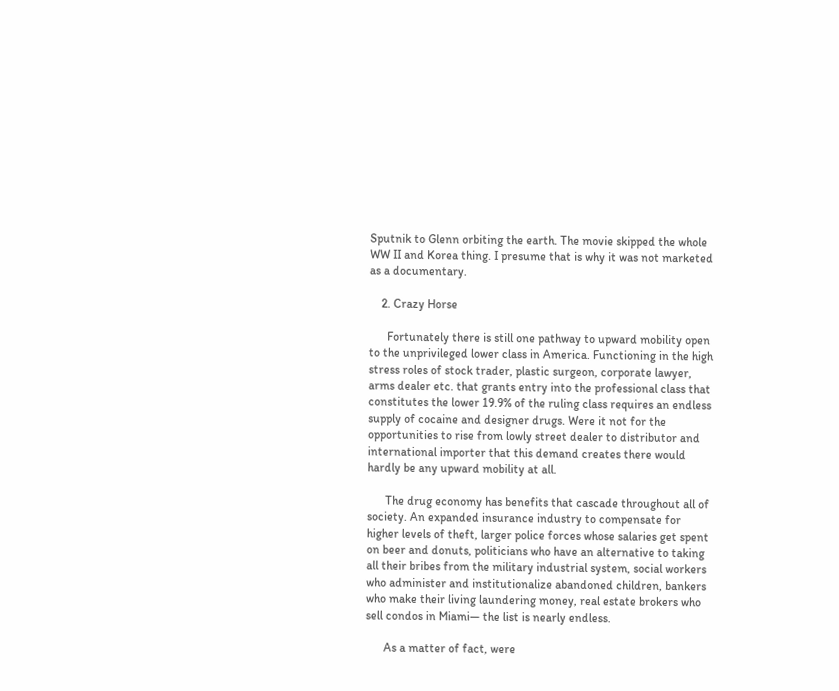Sputnik to Glenn orbiting the earth. The movie skipped the whole WW II and Korea thing. I presume that is why it was not marketed as a documentary.

    2. Crazy Horse

      Fortunately there is still one pathway to upward mobility open to the unprivileged lower class in America. Functioning in the high stress roles of stock trader, plastic surgeon, corporate lawyer, arms dealer etc. that grants entry into the professional class that constitutes the lower 19.9% of the ruling class requires an endless supply of cocaine and designer drugs. Were it not for the opportunities to rise from lowly street dealer to distributor and international importer that this demand creates there would hardly be any upward mobility at all.

      The drug economy has benefits that cascade throughout all of society. An expanded insurance industry to compensate for higher levels of theft, larger police forces whose salaries get spent on beer and donuts, politicians who have an alternative to taking all their bribes from the military industrial system, social workers who administer and institutionalize abandoned children, bankers who make their living laundering money, real estate brokers who sell condos in Miami— the list is nearly endless.

      As a matter of fact, were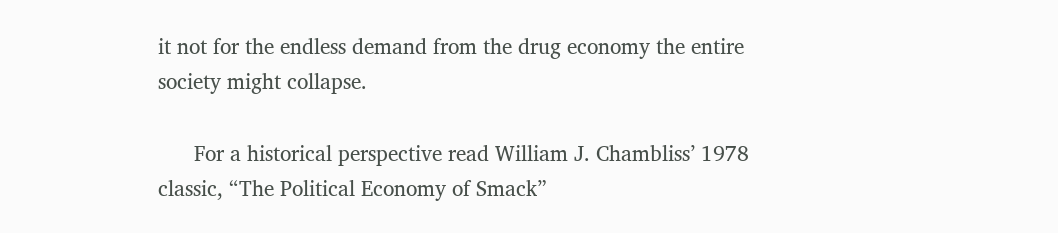it not for the endless demand from the drug economy the entire society might collapse.

      For a historical perspective read William J. Chambliss’ 1978 classic, “The Political Economy of Smack”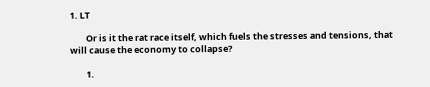1. LT

        Or is it the rat race itself, which fuels the stresses and tensions, that will cause the economy to collapse?

        1.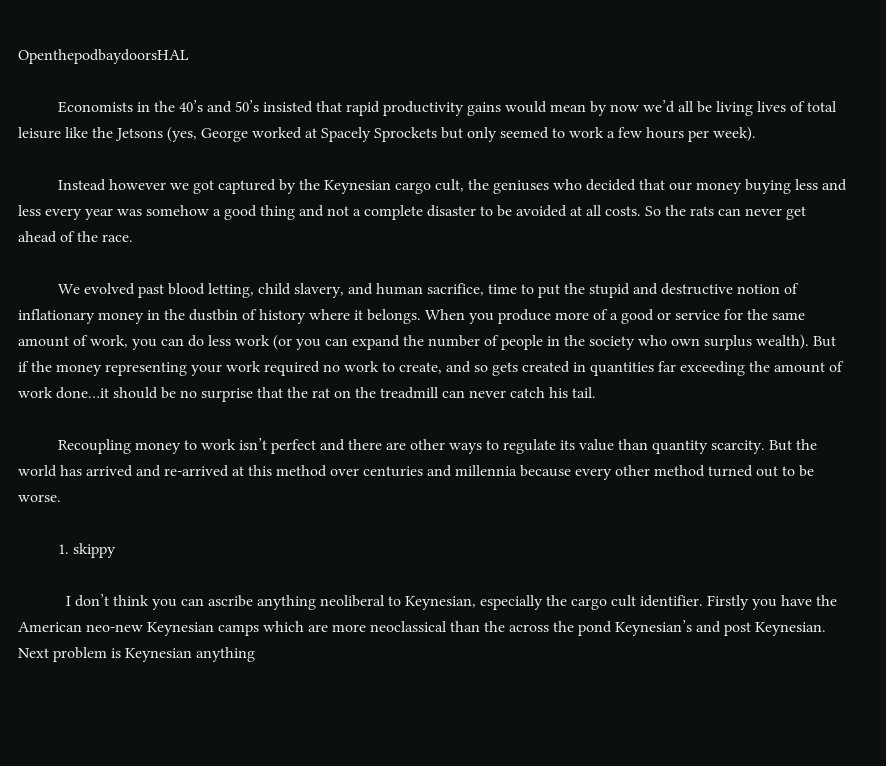OpenthepodbaydoorsHAL

          Economists in the 40’s and 50’s insisted that rapid productivity gains would mean by now we’d all be living lives of total leisure like the Jetsons (yes, George worked at Spacely Sprockets but only seemed to work a few hours per week).

          Instead however we got captured by the Keynesian cargo cult, the geniuses who decided that our money buying less and less every year was somehow a good thing and not a complete disaster to be avoided at all costs. So the rats can never get ahead of the race.

          We evolved past blood letting, child slavery, and human sacrifice, time to put the stupid and destructive notion of inflationary money in the dustbin of history where it belongs. When you produce more of a good or service for the same amount of work, you can do less work (or you can expand the number of people in the society who own surplus wealth). But if the money representing your work required no work to create, and so gets created in quantities far exceeding the amount of work done…it should be no surprise that the rat on the treadmill can never catch his tail.

          Recoupling money to work isn’t perfect and there are other ways to regulate its value than quantity scarcity. But the world has arrived and re-arrived at this method over centuries and millennia because every other method turned out to be worse.

          1. skippy

            I don’t think you can ascribe anything neoliberal to Keynesian, especially the cargo cult identifier. Firstly you have the American neo-new Keynesian camps which are more neoclassical than the across the pond Keynesian’s and post Keynesian. Next problem is Keynesian anything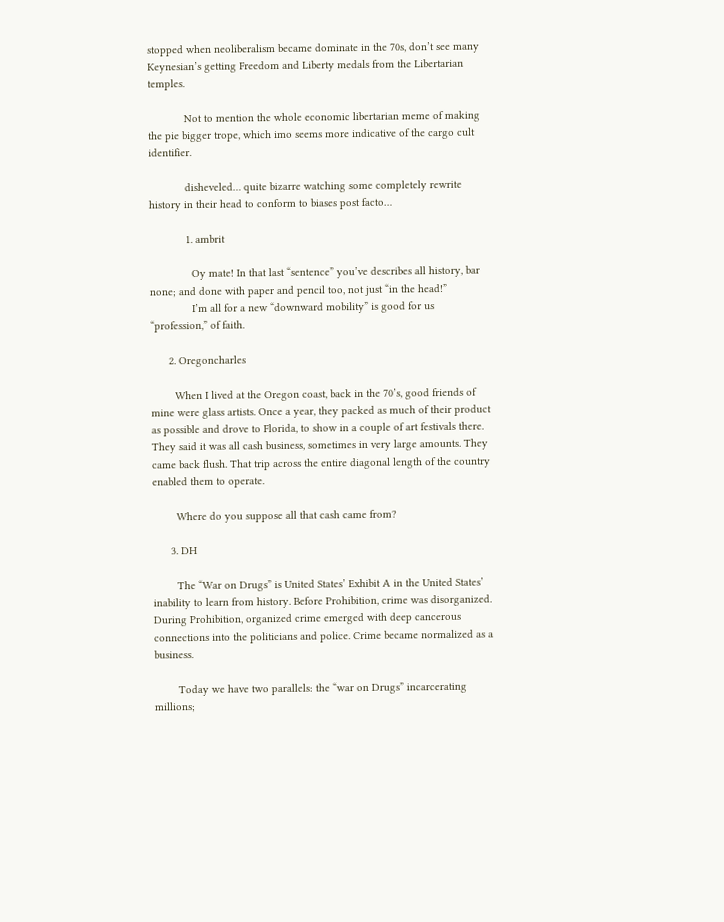stopped when neoliberalism became dominate in the 70s, don’t see many Keynesian’s getting Freedom and Liberty medals from the Libertarian temples.

            Not to mention the whole economic libertarian meme of making the pie bigger trope, which imo seems more indicative of the cargo cult identifier.

            disheveled… quite bizarre watching some completely rewrite history in their head to conform to biases post facto…

            1. ambrit

              Oy mate! In that last “sentence” you’ve describes all history, bar none; and done with paper and pencil too, not just “in the head!”
              I’m all for a new “downward mobility” is good for us “profession,” of faith.

      2. Oregoncharles

        When I lived at the Oregon coast, back in the 70’s, good friends of mine were glass artists. Once a year, they packed as much of their product as possible and drove to Florida, to show in a couple of art festivals there. They said it was all cash business, sometimes in very large amounts. They came back flush. That trip across the entire diagonal length of the country enabled them to operate.

        Where do you suppose all that cash came from?

      3. DH

        The “War on Drugs” is United States’ Exhibit A in the United States’ inability to learn from history. Before Prohibition, crime was disorganized. During Prohibition, organized crime emerged with deep cancerous connections into the politicians and police. Crime became normalized as a business.

        Today we have two parallels: the “war on Drugs” incarcerating millions;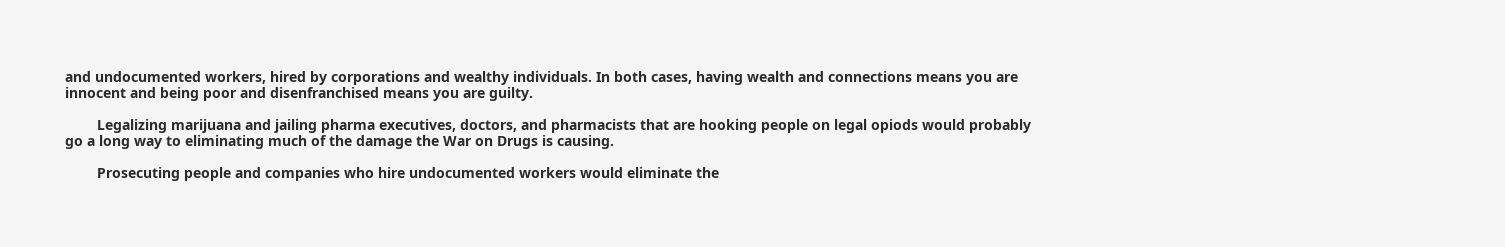and undocumented workers, hired by corporations and wealthy individuals. In both cases, having wealth and connections means you are innocent and being poor and disenfranchised means you are guilty.

        Legalizing marijuana and jailing pharma executives, doctors, and pharmacists that are hooking people on legal opiods would probably go a long way to eliminating much of the damage the War on Drugs is causing.

        Prosecuting people and companies who hire undocumented workers would eliminate the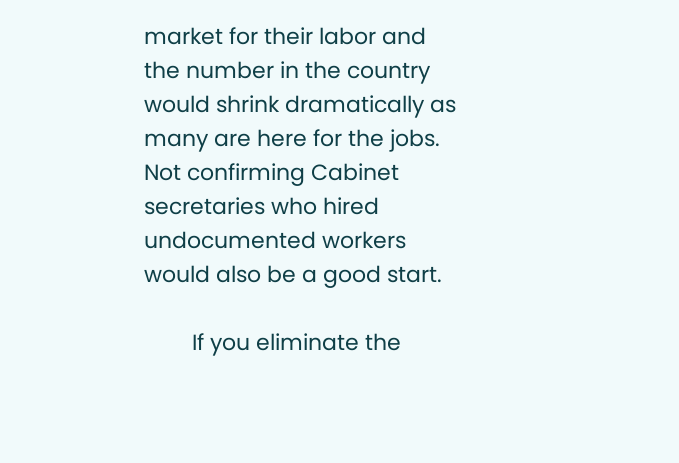market for their labor and the number in the country would shrink dramatically as many are here for the jobs. Not confirming Cabinet secretaries who hired undocumented workers would also be a good start.

        If you eliminate the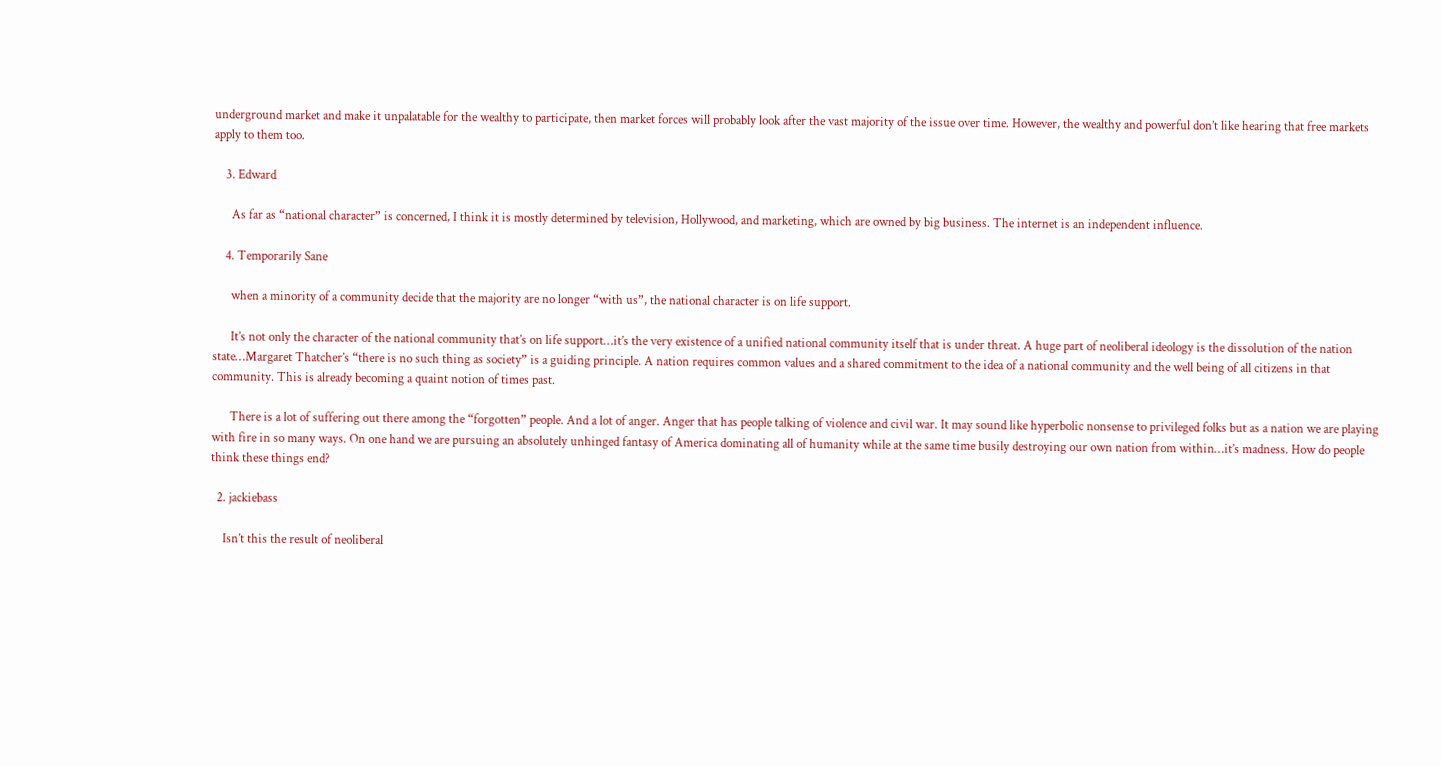underground market and make it unpalatable for the wealthy to participate, then market forces will probably look after the vast majority of the issue over time. However, the wealthy and powerful don’t like hearing that free markets apply to them too.

    3. Edward

      As far as “national character” is concerned, I think it is mostly determined by television, Hollywood, and marketing, which are owned by big business. The internet is an independent influence.

    4. Temporarily Sane

      when a minority of a community decide that the majority are no longer “with us”, the national character is on life support.

      It’s not only the character of the national community that’s on life support…it’s the very existence of a unified national community itself that is under threat. A huge part of neoliberal ideology is the dissolution of the nation state…Margaret Thatcher’s “there is no such thing as society” is a guiding principle. A nation requires common values and a shared commitment to the idea of a national community and the well being of all citizens in that community. This is already becoming a quaint notion of times past.

      There is a lot of suffering out there among the “forgotten” people. And a lot of anger. Anger that has people talking of violence and civil war. It may sound like hyperbolic nonsense to privileged folks but as a nation we are playing with fire in so many ways. On one hand we are pursuing an absolutely unhinged fantasy of America dominating all of humanity while at the same time busily destroying our own nation from within…it’s madness. How do people think these things end?

  2. jackiebass

    Isn’t this the result of neoliberal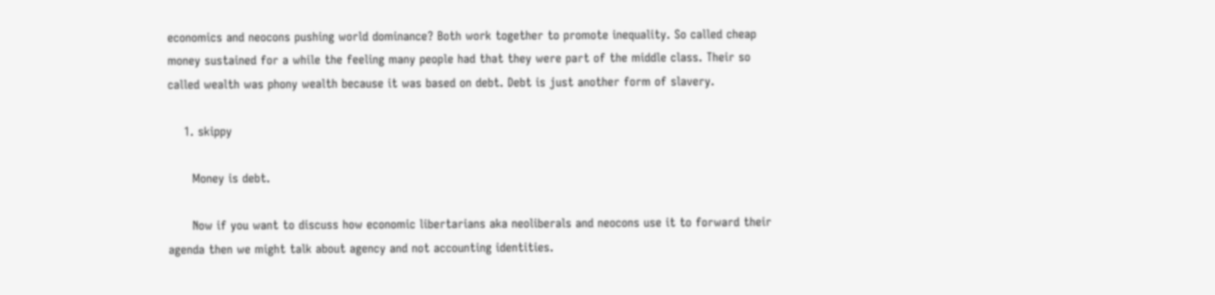economics and neocons pushing world dominance? Both work together to promote inequality. So called cheap money sustained for a while the feeling many people had that they were part of the middle class. Their so called wealth was phony wealth because it was based on debt. Debt is just another form of slavery.

    1. skippy

      Money is debt.

      Now if you want to discuss how economic libertarians aka neoliberals and neocons use it to forward their agenda then we might talk about agency and not accounting identities.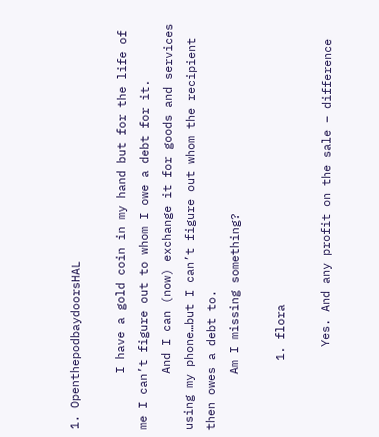1. OpenthepodbaydoorsHAL

        I have a gold coin in my hand but for the life of me I can’t figure out to whom I owe a debt for it.
        And I can (now) exchange it for goods and services using my phone…but I can’t figure out whom the recipient then owes a debt to.
        Am I missing something?

          1. flora

            Yes. And any profit on the sale – difference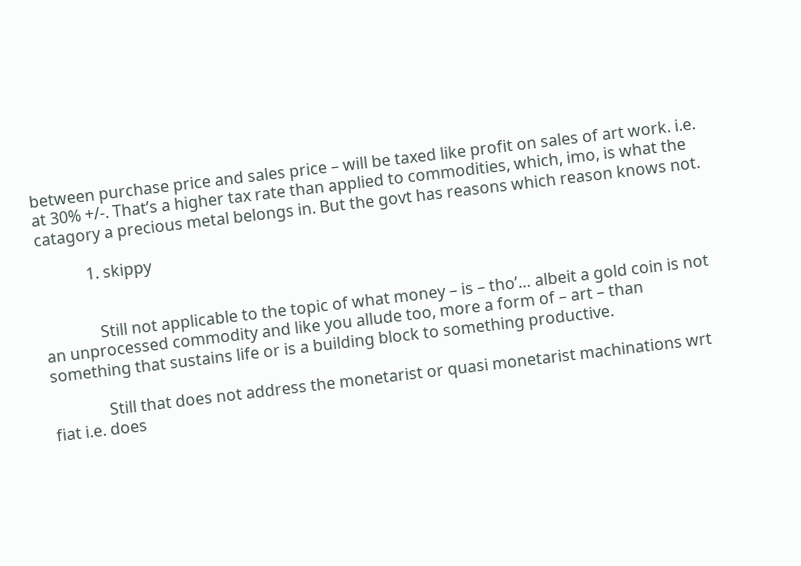between purchase price and sales price – will be taxed like profit on sales of art work. i.e. at 30% +/-. That’s a higher tax rate than applied to commodities, which, imo, is what the catagory a precious metal belongs in. But the govt has reasons which reason knows not.

            1. skippy


              Still not applicable to the topic of what money – is – tho’… albeit a gold coin is not an unprocessed commodity and like you allude too, more a form of – art – than something that sustains life or is a building block to something productive.

              Still that does not address the monetarist or quasi monetarist machinations wrt fiat i.e. does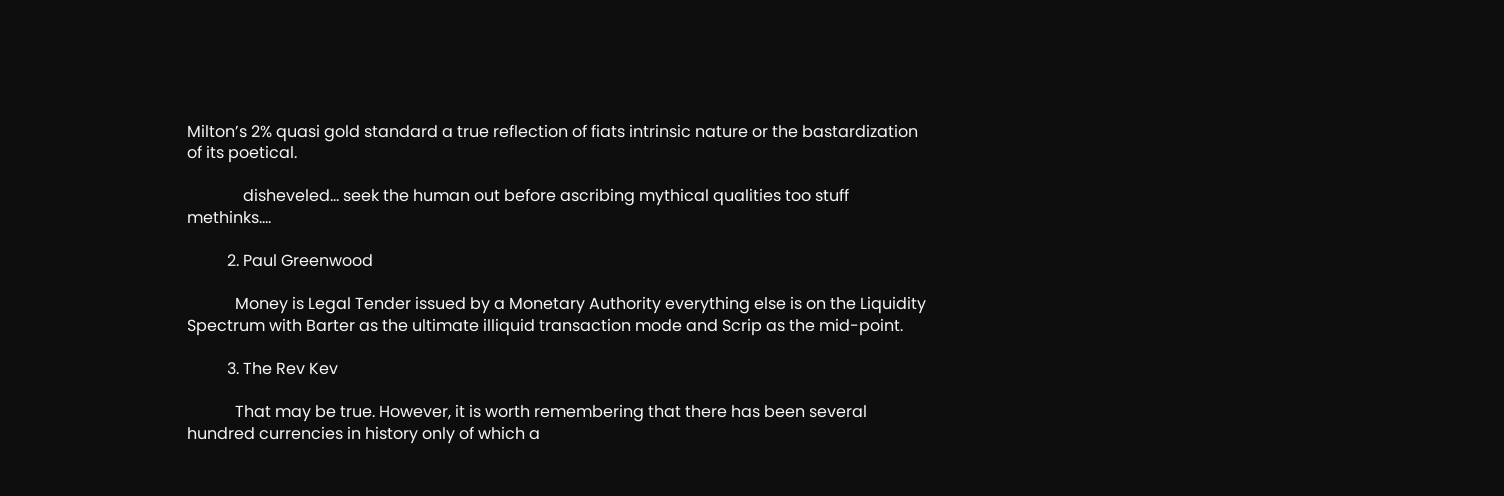Milton’s 2% quasi gold standard a true reflection of fiats intrinsic nature or the bastardization of its poetical.

              disheveled… seek the human out before ascribing mythical qualities too stuff methinks….

          2. Paul Greenwood

            Money is Legal Tender issued by a Monetary Authority everything else is on the Liquidity Spectrum with Barter as the ultimate illiquid transaction mode and Scrip as the mid-point.

          3. The Rev Kev

            That may be true. However, it is worth remembering that there has been several hundred currencies in history only of which a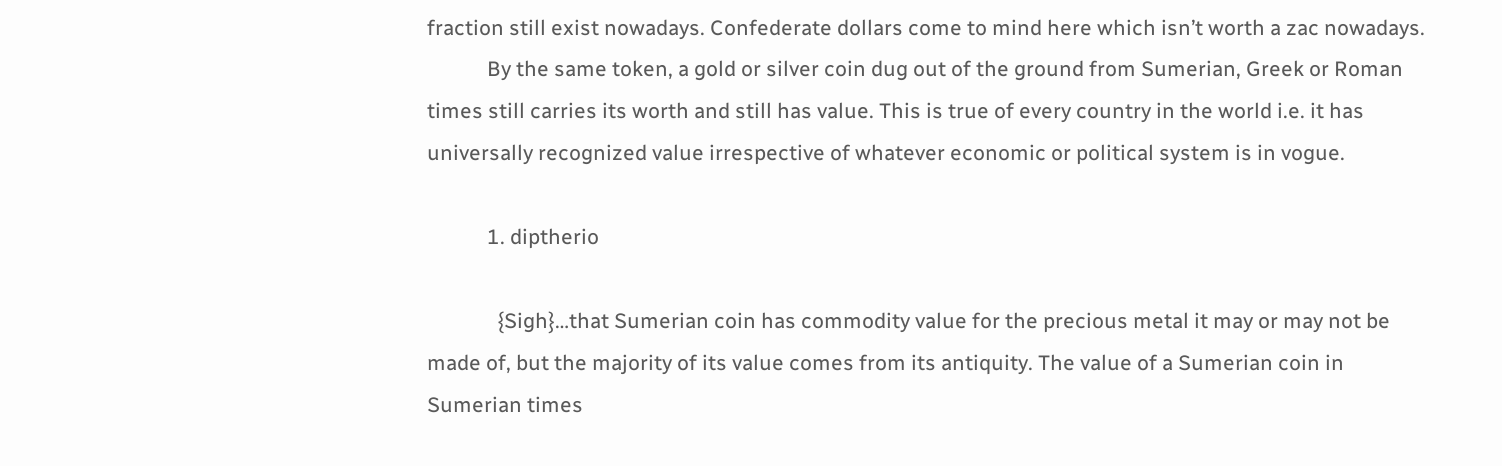fraction still exist nowadays. Confederate dollars come to mind here which isn’t worth a zac nowadays.
            By the same token, a gold or silver coin dug out of the ground from Sumerian, Greek or Roman times still carries its worth and still has value. This is true of every country in the world i.e. it has universally recognized value irrespective of whatever economic or political system is in vogue.

            1. diptherio

              {Sigh}…that Sumerian coin has commodity value for the precious metal it may or may not be made of, but the majority of its value comes from its antiquity. The value of a Sumerian coin in Sumerian times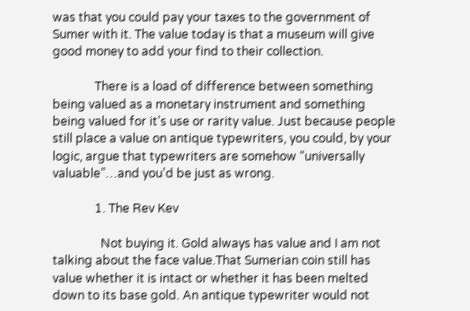was that you could pay your taxes to the government of Sumer with it. The value today is that a museum will give good money to add your find to their collection.

              There is a load of difference between something being valued as a monetary instrument and something being valued for it’s use or rarity value. Just because people still place a value on antique typewriters, you could, by your logic, argue that typewriters are somehow “universally valuable”…and you’d be just as wrong.

              1. The Rev Kev

                Not buying it. Gold always has value and I am not talking about the face value.That Sumerian coin still has value whether it is intact or whether it has been melted down to its base gold. An antique typewriter would not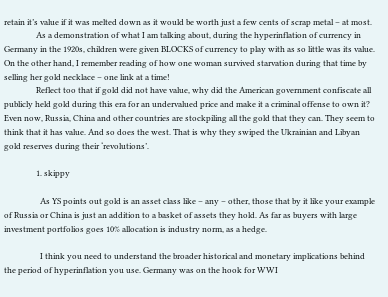retain it’s value if it was melted down as it would be worth just a few cents of scrap metal – at most.
                As a demonstration of what I am talking about, during the hyperinflation of currency in Germany in the 1920s, children were given BLOCKS of currency to play with as so little was its value. On the other hand, I remember reading of how one woman survived starvation during that time by selling her gold necklace – one link at a time!
                Reflect too that if gold did not have value, why did the American government confiscate all publicly held gold during this era for an undervalued price and make it a criminal offense to own it? Even now, Russia, China and other countries are stockpiling all the gold that they can. They seem to think that it has value. And so does the west. That is why they swiped the Ukrainian and Libyan gold reserves during their ‘revolutions’.

                1. skippy

                  As YS points out gold is an asset class like – any – other, those that by it like your example of Russia or China is just an addition to a basket of assets they hold. As far as buyers with large investment portfolios goes 10% allocation is industry norm, as a hedge.

                  I think you need to understand the broader historical and monetary implications behind the period of hyperinflation you use. Germany was on the hook for WWI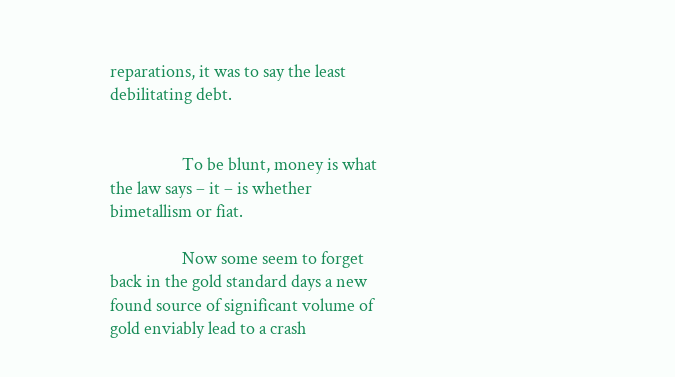reparations, it was to say the least debilitating debt.


                  To be blunt, money is what the law says – it – is whether bimetallism or fiat.

                  Now some seem to forget back in the gold standard days a new found source of significant volume of gold enviably lead to a crash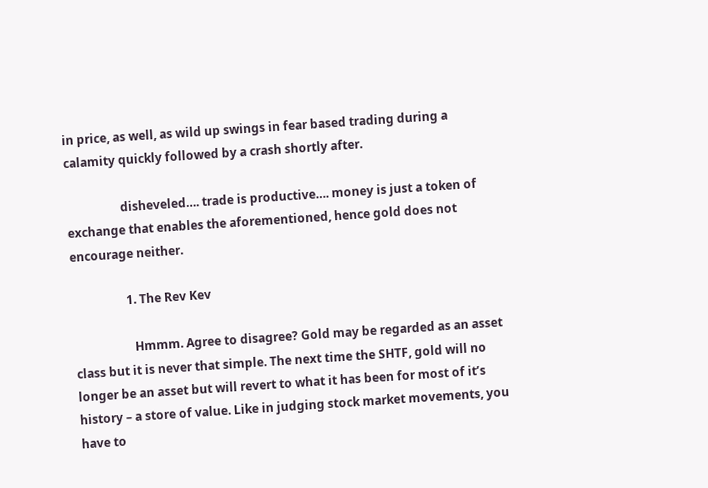in price, as well, as wild up swings in fear based trading during a calamity quickly followed by a crash shortly after.

                  disheveled…. trade is productive…. money is just a token of exchange that enables the aforementioned, hence gold does not encourage neither.

                  1. The Rev Kev

                    Hmmm. Agree to disagree? Gold may be regarded as an asset class but it is never that simple. The next time the SHTF, gold will no longer be an asset but will revert to what it has been for most of it’s history – a store of value. Like in judging stock market movements, you have to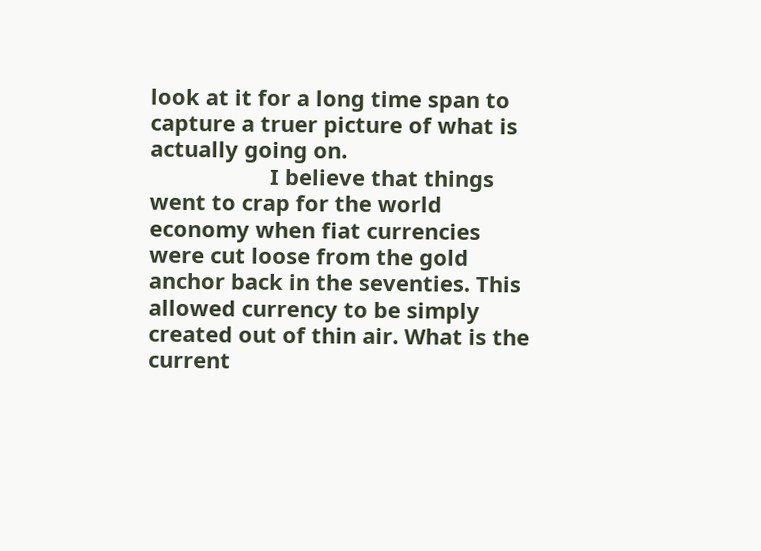look at it for a long time span to capture a truer picture of what is actually going on.
                    I believe that things went to crap for the world economy when fiat currencies were cut loose from the gold anchor back in the seventies. This allowed currency to be simply created out of thin air. What is the current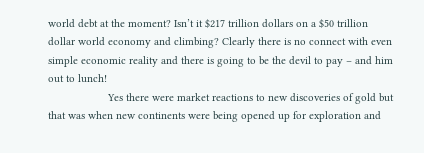world debt at the moment? Isn’t it $217 trillion dollars on a $50 trillion dollar world economy and climbing? Clearly there is no connect with even simple economic reality and there is going to be the devil to pay – and him out to lunch!
                    Yes there were market reactions to new discoveries of gold but that was when new continents were being opened up for exploration and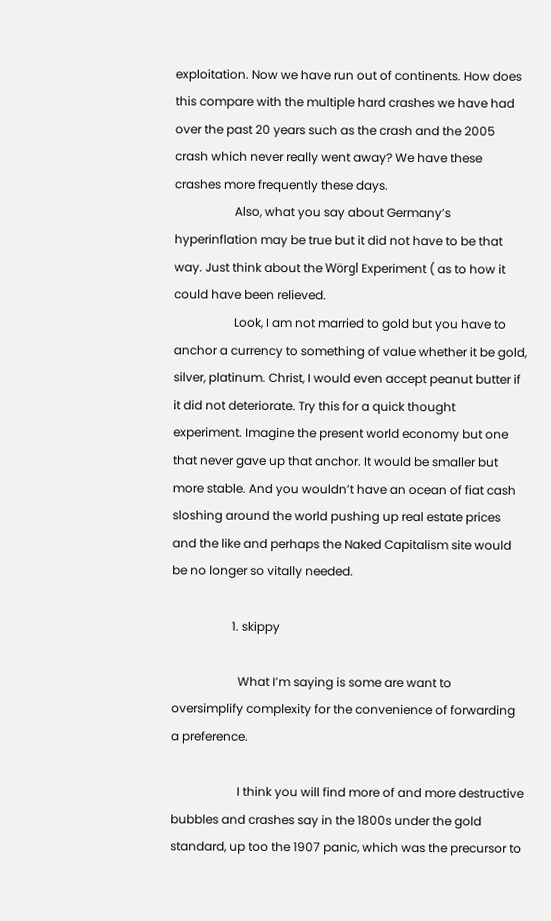exploitation. Now we have run out of continents. How does this compare with the multiple hard crashes we have had over the past 20 years such as the crash and the 2005 crash which never really went away? We have these crashes more frequently these days.
                    Also, what you say about Germany’s hyperinflation may be true but it did not have to be that way. Just think about the Wörgl Experiment ( as to how it could have been relieved.
                    Look, I am not married to gold but you have to anchor a currency to something of value whether it be gold, silver, platinum. Christ, I would even accept peanut butter if it did not deteriorate. Try this for a quick thought experiment. Imagine the present world economy but one that never gave up that anchor. It would be smaller but more stable. And you wouldn’t have an ocean of fiat cash sloshing around the world pushing up real estate prices and the like and perhaps the Naked Capitalism site would be no longer so vitally needed.

                    1. skippy

                      What I’m saying is some are want to oversimplify complexity for the convenience of forwarding a preference.

                      I think you will find more of and more destructive bubbles and crashes say in the 1800s under the gold standard, up too the 1907 panic, which was the precursor to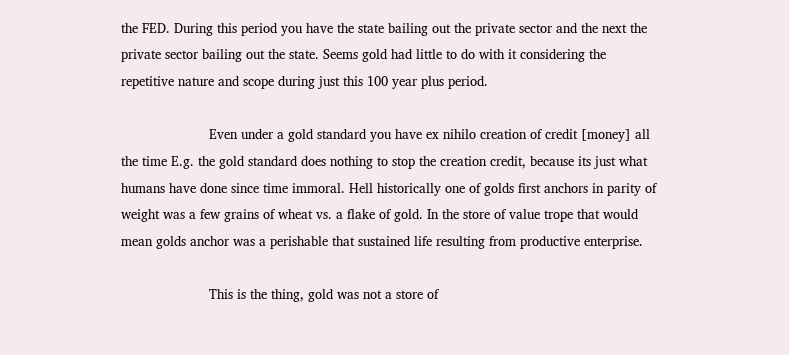the FED. During this period you have the state bailing out the private sector and the next the private sector bailing out the state. Seems gold had little to do with it considering the repetitive nature and scope during just this 100 year plus period.

                      Even under a gold standard you have ex nihilo creation of credit [money] all the time E.g. the gold standard does nothing to stop the creation credit, because its just what humans have done since time immoral. Hell historically one of golds first anchors in parity of weight was a few grains of wheat vs. a flake of gold. In the store of value trope that would mean golds anchor was a perishable that sustained life resulting from productive enterprise.

                      This is the thing, gold was not a store of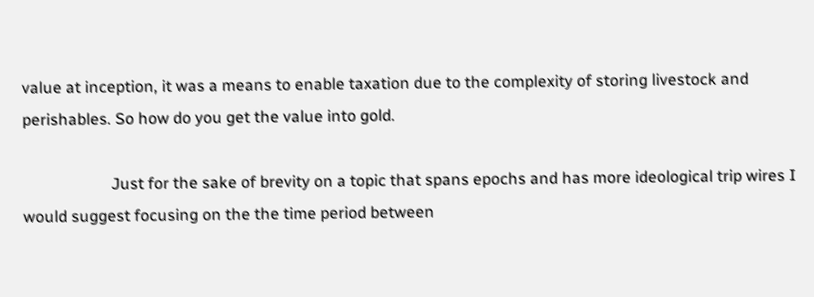value at inception, it was a means to enable taxation due to the complexity of storing livestock and perishables. So how do you get the value into gold.

                      Just for the sake of brevity on a topic that spans epochs and has more ideological trip wires I would suggest focusing on the the time period between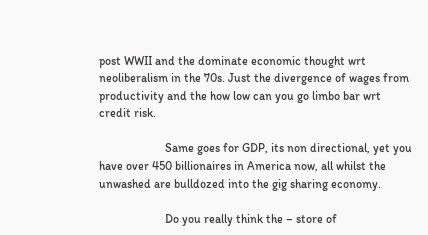post WWII and the dominate economic thought wrt neoliberalism in the 70s. Just the divergence of wages from productivity and the how low can you go limbo bar wrt credit risk.

                      Same goes for GDP, its non directional, yet you have over 450 billionaires in America now, all whilst the unwashed are bulldozed into the gig sharing economy.

                      Do you really think the – store of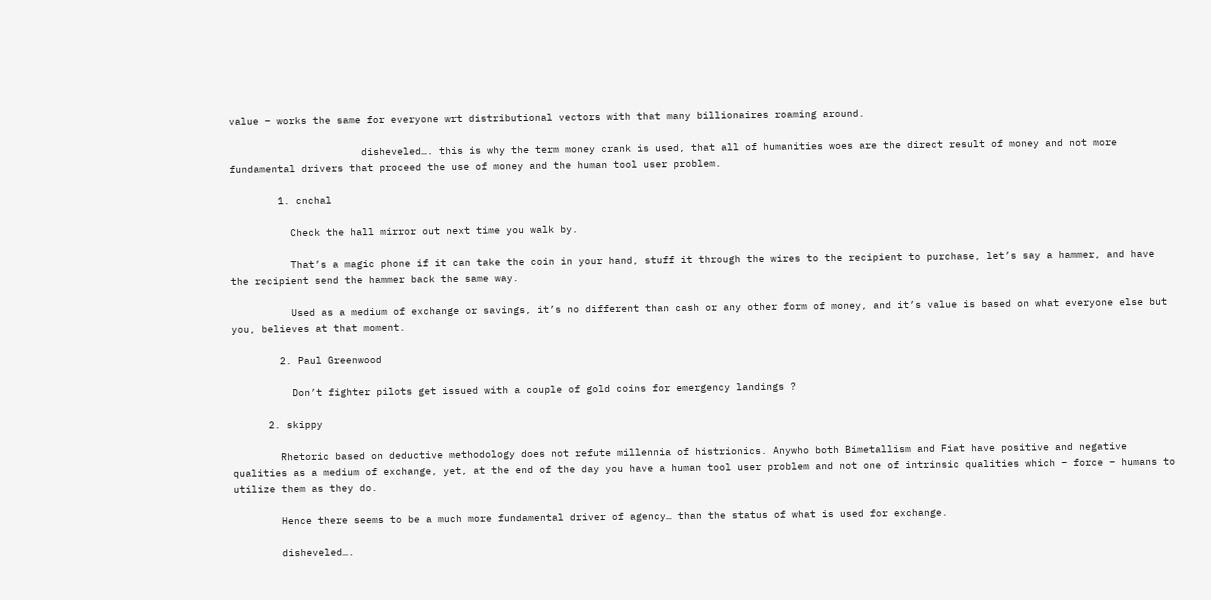value – works the same for everyone wrt distributional vectors with that many billionaires roaming around.

                      disheveled…. this is why the term money crank is used, that all of humanities woes are the direct result of money and not more fundamental drivers that proceed the use of money and the human tool user problem.

        1. cnchal

          Check the hall mirror out next time you walk by.

          That’s a magic phone if it can take the coin in your hand, stuff it through the wires to the recipient to purchase, let’s say a hammer, and have the recipient send the hammer back the same way.

          Used as a medium of exchange or savings, it’s no different than cash or any other form of money, and it’s value is based on what everyone else but you, believes at that moment.

        2. Paul Greenwood

          Don’t fighter pilots get issued with a couple of gold coins for emergency landings ?

      2. skippy

        Rhetoric based on deductive methodology does not refute millennia of histrionics. Anywho both Bimetallism and Fiat have positive and negative qualities as a medium of exchange, yet, at the end of the day you have a human tool user problem and not one of intrinsic qualities which – force – humans to utilize them as they do.

        Hence there seems to be a much more fundamental driver of agency… than the status of what is used for exchange.

        disheveled….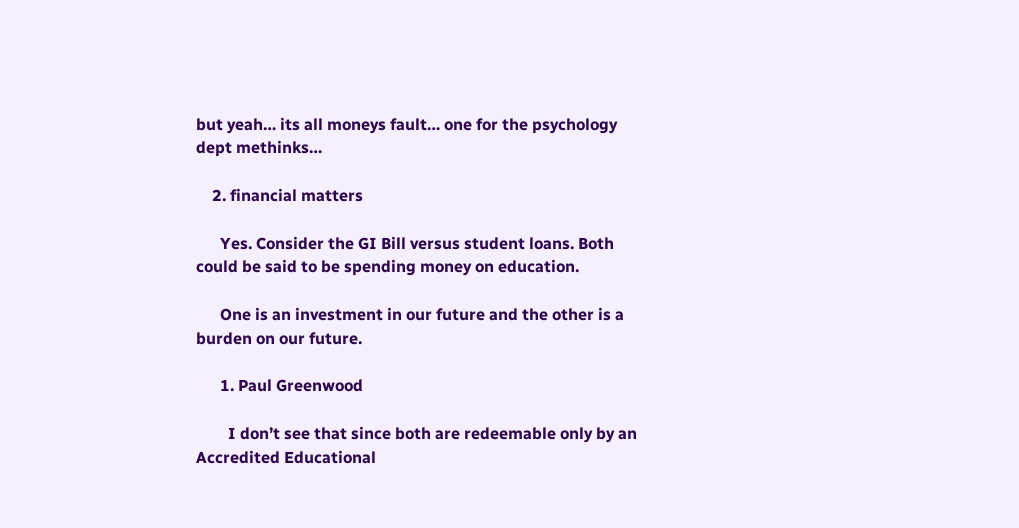but yeah… its all moneys fault… one for the psychology dept methinks…

    2. financial matters

      Yes. Consider the GI Bill versus student loans. Both could be said to be spending money on education.

      One is an investment in our future and the other is a burden on our future.

      1. Paul Greenwood

        I don’t see that since both are redeemable only by an Accredited Educational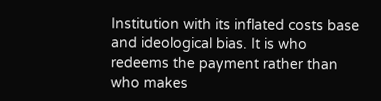Institution with its inflated costs base and ideological bias. It is who redeems the payment rather than who makes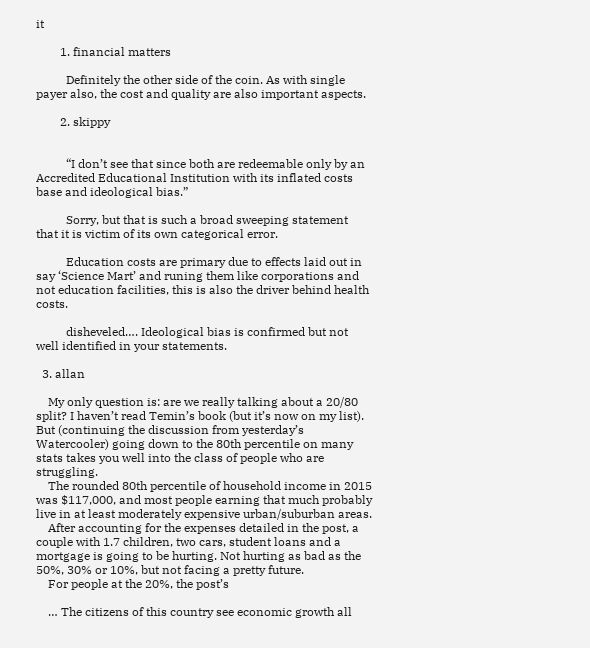it

        1. financial matters

          Definitely the other side of the coin. As with single payer also, the cost and quality are also important aspects.

        2. skippy


          “I don’t see that since both are redeemable only by an Accredited Educational Institution with its inflated costs base and ideological bias.”

          Sorry, but that is such a broad sweeping statement that it is victim of its own categorical error.

          Education costs are primary due to effects laid out in say ‘Science Mart’ and runing them like corporations and not education facilities, this is also the driver behind health costs.

          disheveled…. Ideological bias is confirmed but not well identified in your statements.

  3. allan

    My only question is: are we really talking about a 20/80 split? I haven’t read Temin’s book (but it’s now on my list). But (continuing the discussion from yesterday’s Watercooler) going down to the 80th percentile on many stats takes you well into the class of people who are struggling.
    The rounded 80th percentile of household income in 2015 was $117,000, and most people earning that much probably live in at least moderately expensive urban/suburban areas.
    After accounting for the expenses detailed in the post, a couple with 1.7 children, two cars, student loans and a mortgage is going to be hurting. Not hurting as bad as the 50%, 30% or 10%, but not facing a pretty future.
    For people at the 20%, the post’s

    … The citizens of this country see economic growth all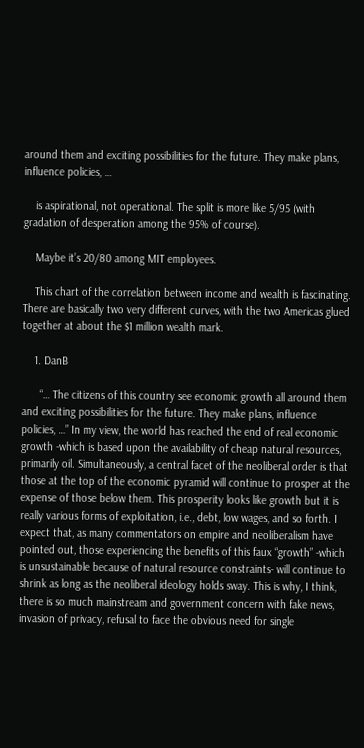around them and exciting possibilities for the future. They make plans, influence policies, …

    is aspirational, not operational. The split is more like 5/95 (with gradation of desperation among the 95% of course).

    Maybe it’s 20/80 among MIT employees.

    This chart of the correlation between income and wealth is fascinating. There are basically two very different curves, with the two Americas glued together at about the $1 million wealth mark.

    1. DanB

      “… The citizens of this country see economic growth all around them and exciting possibilities for the future. They make plans, influence policies, …” In my view, the world has reached the end of real economic growth -which is based upon the availability of cheap natural resources, primarily oil. Simultaneously, a central facet of the neoliberal order is that those at the top of the economic pyramid will continue to prosper at the expense of those below them. This prosperity looks like growth but it is really various forms of exploitation, i.e., debt, low wages, and so forth. I expect that, as many commentators on empire and neoliberalism have pointed out, those experiencing the benefits of this faux “growth” -which is unsustainable because of natural resource constraints- will continue to shrink as long as the neoliberal ideology holds sway. This is why, I think, there is so much mainstream and government concern with fake news, invasion of privacy, refusal to face the obvious need for single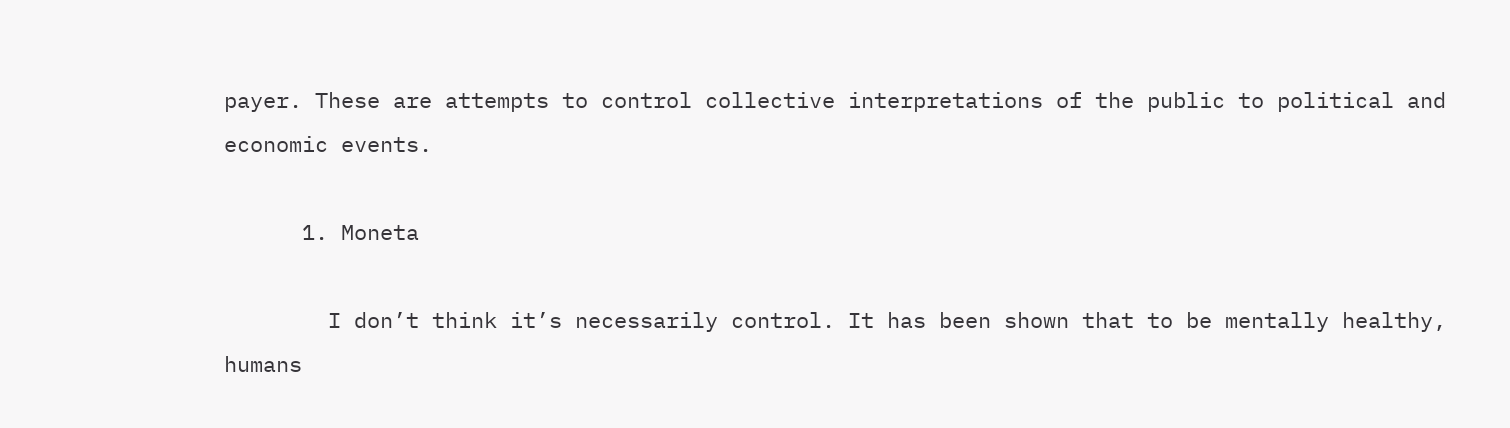payer. These are attempts to control collective interpretations of the public to political and economic events.

      1. Moneta

        I don’t think it’s necessarily control. It has been shown that to be mentally healthy, humans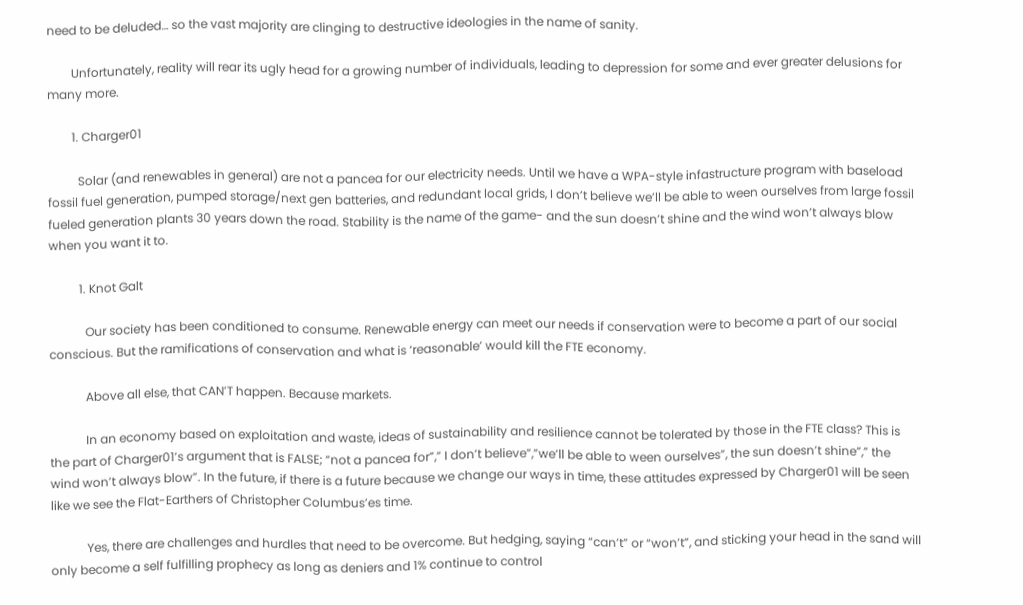need to be deluded… so the vast majority are clinging to destructive ideologies in the name of sanity.

        Unfortunately, reality will rear its ugly head for a growing number of individuals, leading to depression for some and ever greater delusions for many more.

        1. Charger01

          Solar (and renewables in general) are not a pancea for our electricity needs. Until we have a WPA-style infastructure program with baseload fossil fuel generation, pumped storage/next gen batteries, and redundant local grids, I don’t believe we’ll be able to ween ourselves from large fossil fueled generation plants 30 years down the road. Stability is the name of the game- and the sun doesn’t shine and the wind won’t always blow when you want it to.

          1. Knot Galt

            Our society has been conditioned to consume. Renewable energy can meet our needs if conservation were to become a part of our social conscious. But the ramifications of conservation and what is ‘reasonable’ would kill the FTE economy.

            Above all else, that CAN’T happen. Because markets.

            In an economy based on exploitation and waste, ideas of sustainability and resilience cannot be tolerated by those in the FTE class? This is the part of Charger01’s argument that is FALSE; “not a pancea for”,” I don’t believe”,”we’ll be able to ween ourselves”, the sun doesn’t shine”,” the wind won’t always blow”. In the future, if there is a future because we change our ways in time, these attitudes expressed by Charger01 will be seen like we see the Flat-Earthers of Christopher Columbus’es time.

            Yes, there are challenges and hurdles that need to be overcome. But hedging, saying “can’t” or “won’t”, and sticking your head in the sand will only become a self fulfilling prophecy as long as deniers and 1% continue to control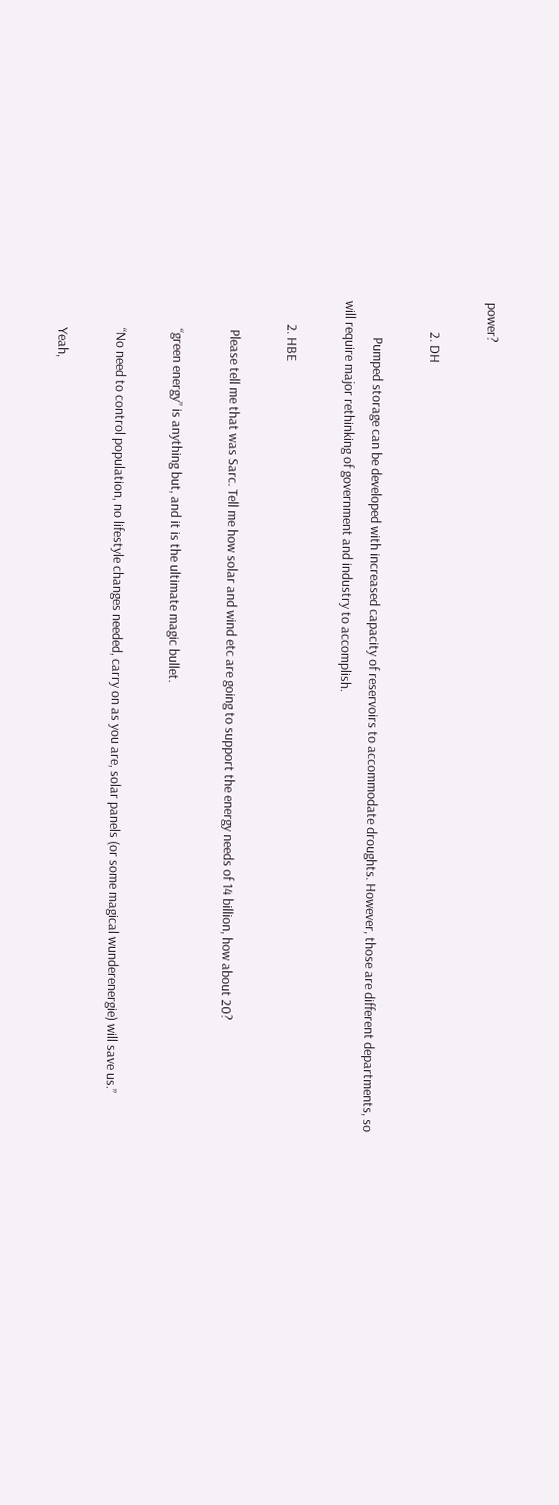power?

          2. DH

            Pumped storage can be developed with increased capacity of reservoirs to accommodate droughts. However, those are different departments, so will require major rethinking of government and industry to accomplish.

        2. HBE

          Please tell me that was Sarc. Tell me how solar and wind etc are going to support the energy needs of 14 billion, how about 20?

          “green energy” is anything but, and it is the ultimate magic bullet.

          “No need to control population, no lifestyle changes needed, carry on as you are, solar panels (or some magical wunderenergie) will save us.”

          Yeah,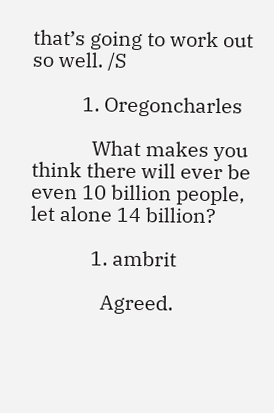that’s going to work out so well. /S

          1. Oregoncharles

            What makes you think there will ever be even 10 billion people, let alone 14 billion?

            1. ambrit

              Agreed.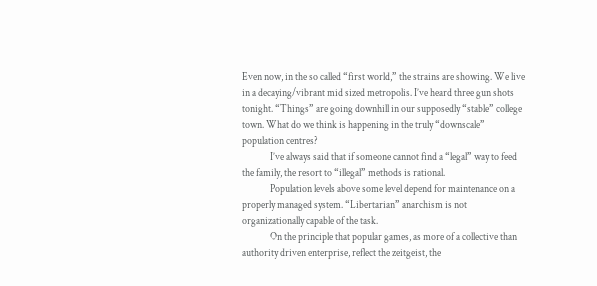Even now, in the so called “first world,” the strains are showing. We live in a decaying/vibrant mid sized metropolis. I’ve heard three gun shots tonight. “Things” are going downhill in our supposedly “stable” college town. What do we think is happening in the truly “downscale” population centres?
              I’ve always said that if someone cannot find a “legal” way to feed the family, the resort to “illegal” methods is rational.
              Population levels above some level depend for maintenance on a properly managed system. “Libertarian” anarchism is not organizationally capable of the task.
              On the principle that popular games, as more of a collective than authority driven enterprise, reflect the zeitgeist, the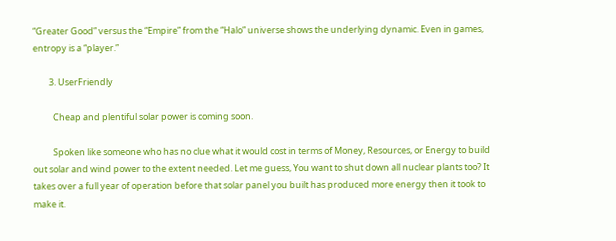“Greater Good” versus the “Empire” from the “Halo” universe shows the underlying dynamic. Even in games, entropy is a “player.”

        3. UserFriendly

          Cheap and plentiful solar power is coming soon.

          Spoken like someone who has no clue what it would cost in terms of Money, Resources, or Energy to build out solar and wind power to the extent needed. Let me guess, You want to shut down all nuclear plants too? It takes over a full year of operation before that solar panel you built has produced more energy then it took to make it.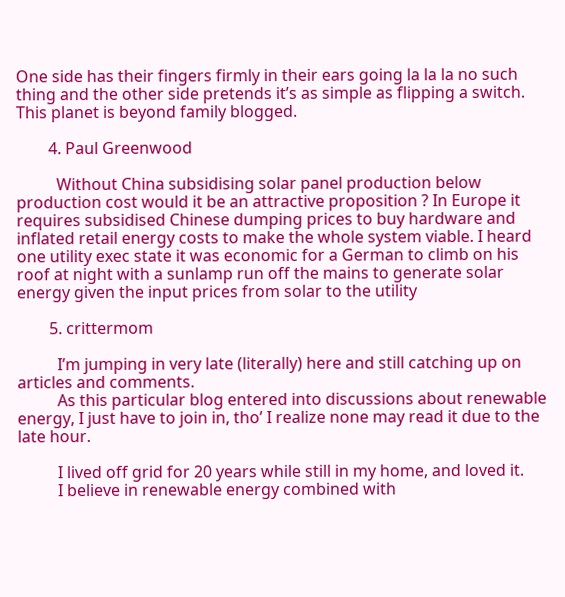One side has their fingers firmly in their ears going la la la no such thing and the other side pretends it’s as simple as flipping a switch. This planet is beyond family blogged.

        4. Paul Greenwood

          Without China subsidising solar panel production below production cost would it be an attractive proposition ? In Europe it requires subsidised Chinese dumping prices to buy hardware and inflated retail energy costs to make the whole system viable. I heard one utility exec state it was economic for a German to climb on his roof at night with a sunlamp run off the mains to generate solar energy given the input prices from solar to the utility

        5. crittermom

          I’m jumping in very late (literally) here and still catching up on articles and comments.
          As this particular blog entered into discussions about renewable energy, I just have to join in, tho’ I realize none may read it due to the late hour.

          I lived off grid for 20 years while still in my home, and loved it.
          I believe in renewable energy combined with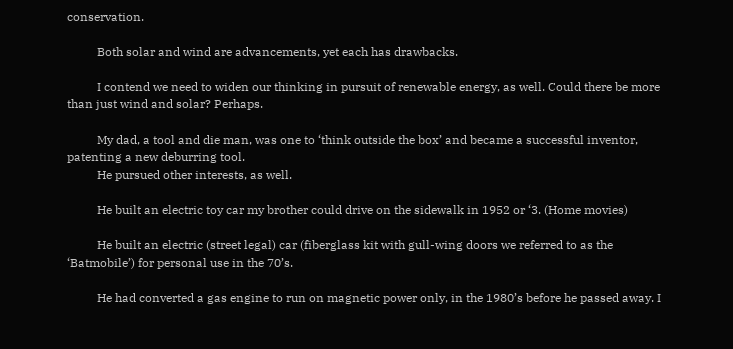conservation.

          Both solar and wind are advancements, yet each has drawbacks.

          I contend we need to widen our thinking in pursuit of renewable energy, as well. Could there be more than just wind and solar? Perhaps.

          My dad, a tool and die man, was one to ‘think outside the box’ and became a successful inventor, patenting a new deburring tool.
          He pursued other interests, as well.

          He built an electric toy car my brother could drive on the sidewalk in 1952 or ‘3. (Home movies)

          He built an electric (street legal) car (fiberglass kit with gull-wing doors we referred to as the ‘Batmobile’) for personal use in the 70’s.

          He had converted a gas engine to run on magnetic power only, in the 1980’s before he passed away. I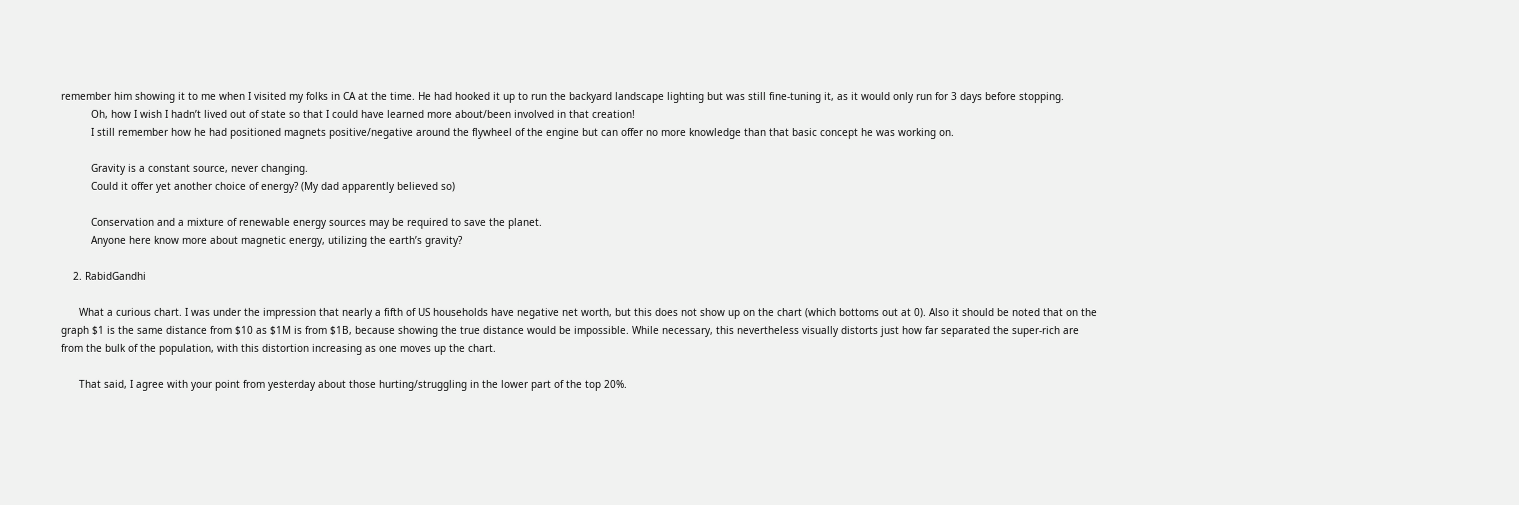remember him showing it to me when I visited my folks in CA at the time. He had hooked it up to run the backyard landscape lighting but was still fine-tuning it, as it would only run for 3 days before stopping.
          Oh, how I wish I hadn’t lived out of state so that I could have learned more about/been involved in that creation!
          I still remember how he had positioned magnets positive/negative around the flywheel of the engine but can offer no more knowledge than that basic concept he was working on.

          Gravity is a constant source, never changing.
          Could it offer yet another choice of energy? (My dad apparently believed so)

          Conservation and a mixture of renewable energy sources may be required to save the planet.
          Anyone here know more about magnetic energy, utilizing the earth’s gravity?

    2. RabidGandhi

      What a curious chart. I was under the impression that nearly a fifth of US households have negative net worth, but this does not show up on the chart (which bottoms out at 0). Also it should be noted that on the graph $1 is the same distance from $10 as $1M is from $1B, because showing the true distance would be impossible. While necessary, this nevertheless visually distorts just how far separated the super-rich are from the bulk of the population, with this distortion increasing as one moves up the chart.

      That said, I agree with your point from yesterday about those hurting/struggling in the lower part of the top 20%.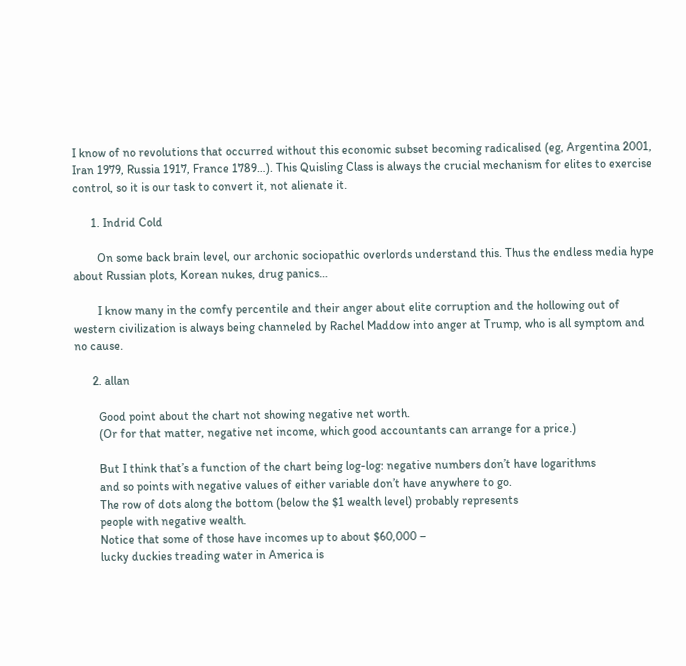I know of no revolutions that occurred without this economic subset becoming radicalised (eg, Argentina 2001, Iran 1979, Russia 1917, France 1789…). This Quisling Class is always the crucial mechanism for elites to exercise control, so it is our task to convert it, not alienate it.

      1. Indrid Cold

        On some back brain level, our archonic sociopathic overlords understand this. Thus the endless media hype about Russian plots, Korean nukes, drug panics…

        I know many in the comfy percentile and their anger about elite corruption and the hollowing out of western civilization is always being channeled by Rachel Maddow into anger at Trump, who is all symptom and no cause.

      2. allan

        Good point about the chart not showing negative net worth.
        (Or for that matter, negative net income, which good accountants can arrange for a price.)

        But I think that’s a function of the chart being log-log: negative numbers don’t have logarithms
        and so points with negative values of either variable don’t have anywhere to go.
        The row of dots along the bottom (below the $1 wealth level) probably represents
        people with negative wealth.
        Notice that some of those have incomes up to about $60,000 –
        lucky duckies treading water in America is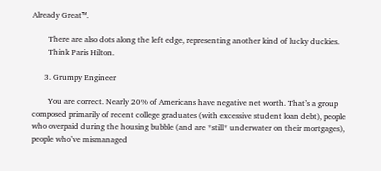Already Great™.

        There are also dots along the left edge, representing another kind of lucky duckies.
        Think Paris Hilton.

      3. Grumpy Engineer

        You are correct. Nearly 20% of Americans have negative net worth. That’s a group composed primarily of recent college graduates (with excessive student loan debt), people who overpaid during the housing bubble (and are *still* underwater on their mortgages), people who’ve mismanaged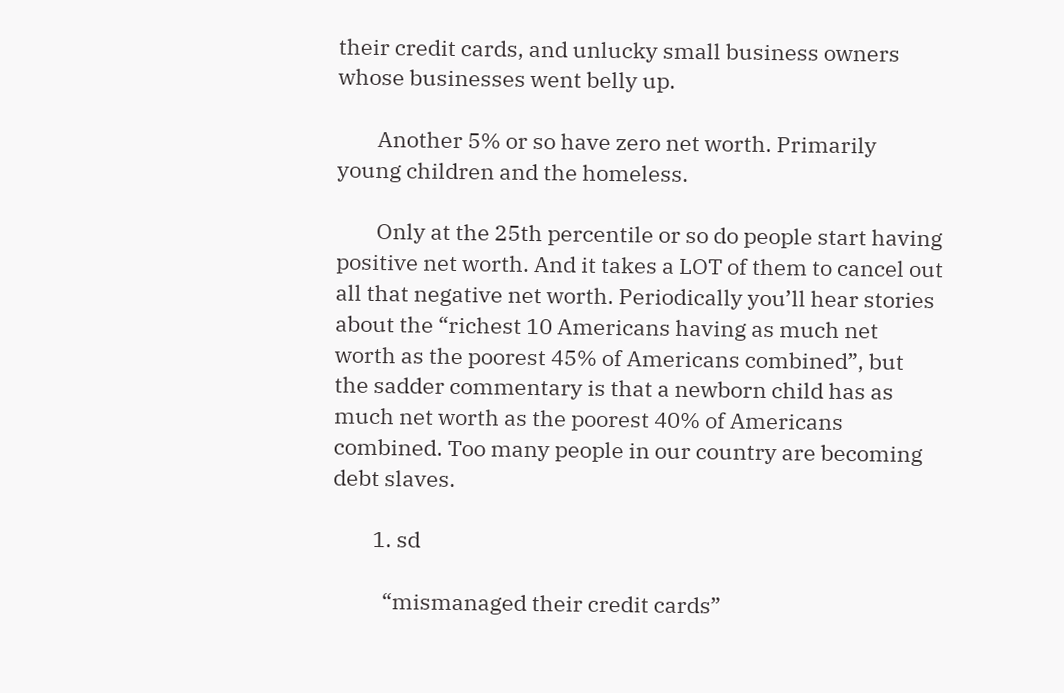their credit cards, and unlucky small business owners whose businesses went belly up.

        Another 5% or so have zero net worth. Primarily young children and the homeless.

        Only at the 25th percentile or so do people start having positive net worth. And it takes a LOT of them to cancel out all that negative net worth. Periodically you’ll hear stories about the “richest 10 Americans having as much net worth as the poorest 45% of Americans combined”, but the sadder commentary is that a newborn child has as much net worth as the poorest 40% of Americans combined. Too many people in our country are becoming debt slaves.

        1. sd

          “mismanaged their credit cards”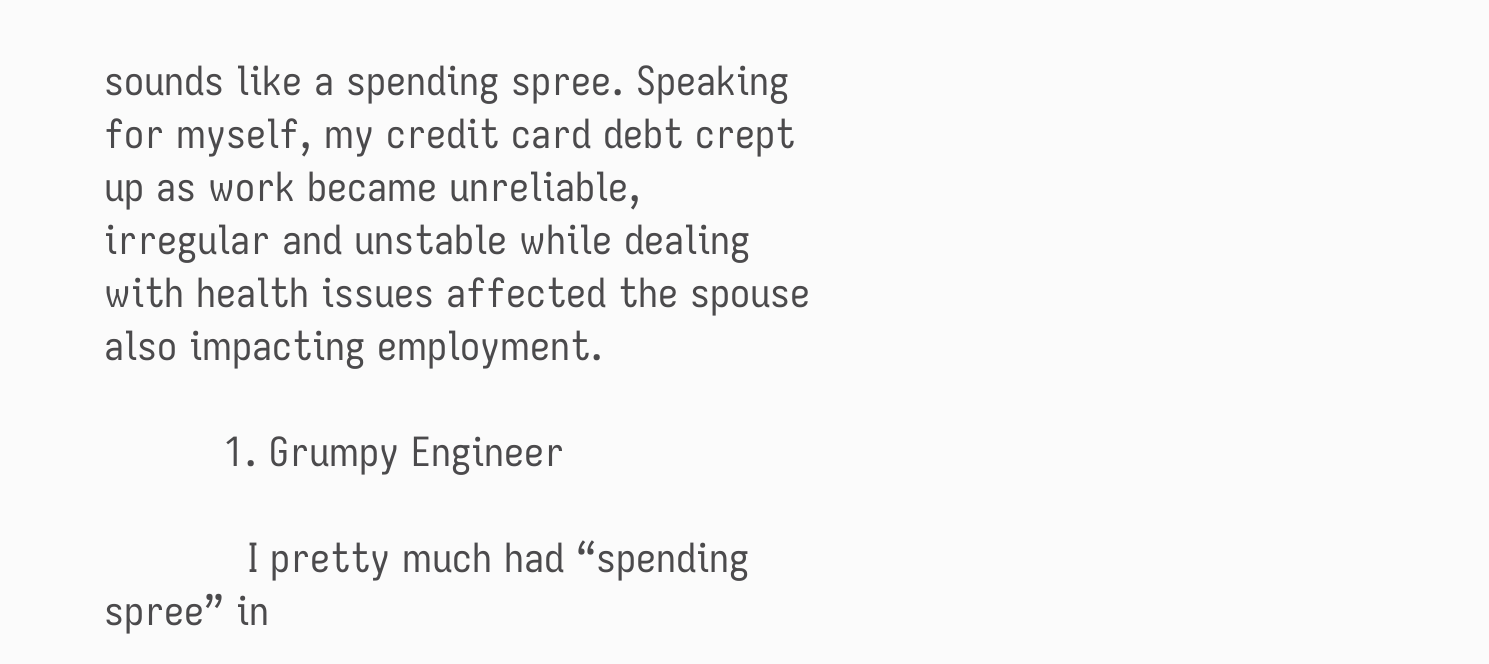sounds like a spending spree. Speaking for myself, my credit card debt crept up as work became unreliable, irregular and unstable while dealing with health issues affected the spouse also impacting employment.

          1. Grumpy Engineer

            I pretty much had “spending spree” in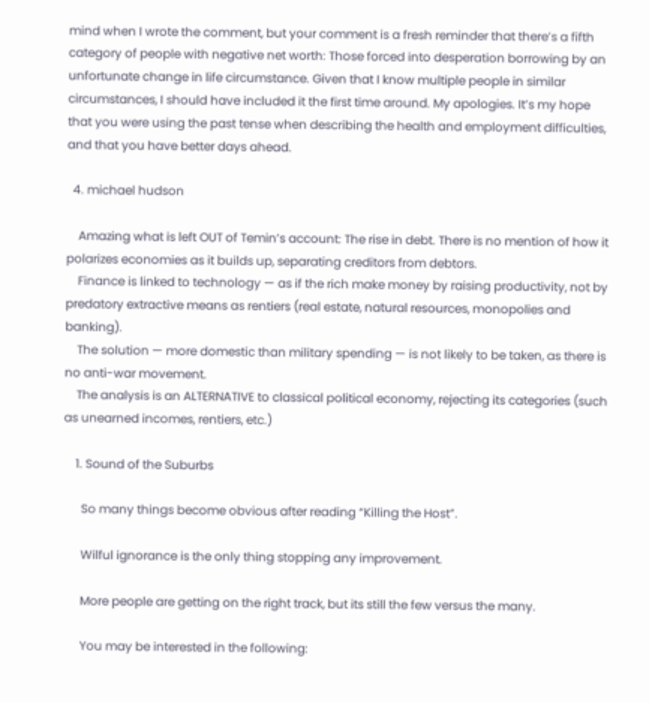mind when I wrote the comment, but your comment is a fresh reminder that there’s a fifth category of people with negative net worth: Those forced into desperation borrowing by an unfortunate change in life circumstance. Given that I know multiple people in similar circumstances, I should have included it the first time around. My apologies. It’s my hope that you were using the past tense when describing the health and employment difficulties, and that you have better days ahead.

  4. michael hudson

    Amazing what is left OUT of Temin’s account: The rise in debt. There is no mention of how it polarizes economies as it builds up, separating creditors from debtors.
    Finance is linked to technology — as if the rich make money by raising productivity, not by predatory extractive means as rentiers (real estate, natural resources, monopolies and banking).
    The solution — more domestic than military spending — is not likely to be taken, as there is no anti-war movement.
    The analysis is an ALTERNATIVE to classical political economy, rejecting its categories (such as unearned incomes, rentiers, etc.)

    1. Sound of the Suburbs

      So many things become obvious after reading “Killing the Host”.

      Wilful ignorance is the only thing stopping any improvement.

      More people are getting on the right track, but its still the few versus the many.

      You may be interested in the following: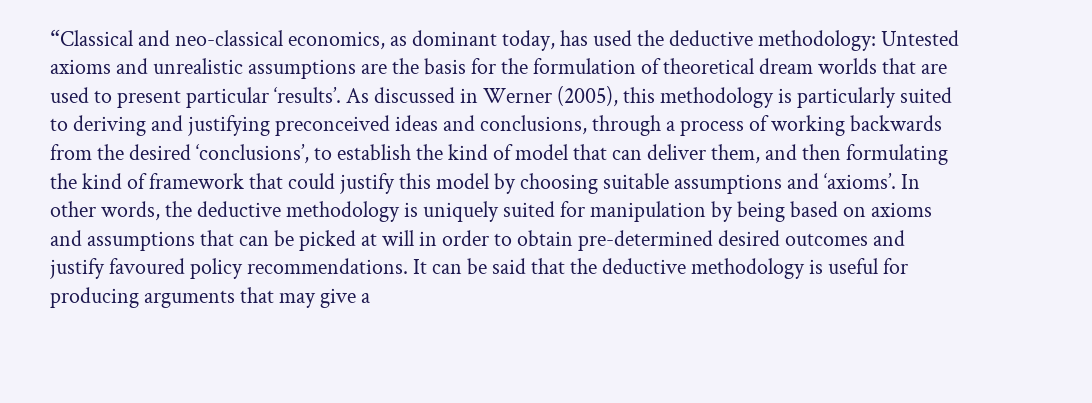“Classical and neo-classical economics, as dominant today, has used the deductive methodology: Untested axioms and unrealistic assumptions are the basis for the formulation of theoretical dream worlds that are used to present particular ‘results’. As discussed in Werner (2005), this methodology is particularly suited to deriving and justifying preconceived ideas and conclusions, through a process of working backwards from the desired ‘conclusions’, to establish the kind of model that can deliver them, and then formulating the kind of framework that could justify this model by choosing suitable assumptions and ‘axioms’. In other words, the deductive methodology is uniquely suited for manipulation by being based on axioms and assumptions that can be picked at will in order to obtain pre-determined desired outcomes and justify favoured policy recommendations. It can be said that the deductive methodology is useful for producing arguments that may give a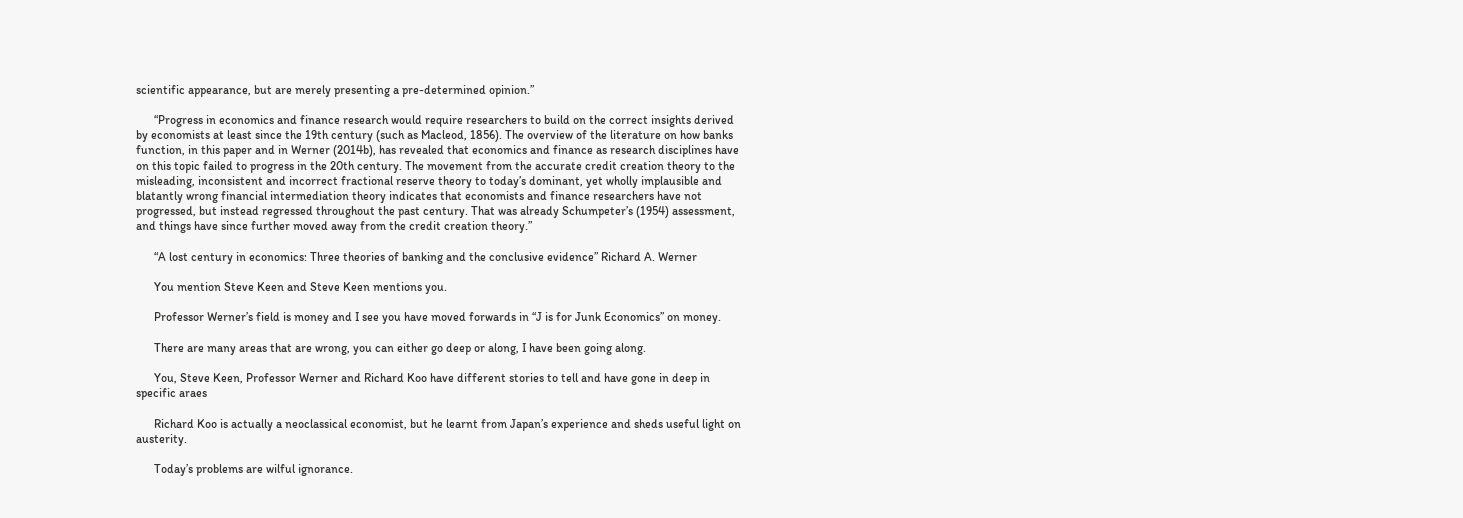scientific appearance, but are merely presenting a pre-determined opinion.”

      “Progress in economics and finance research would require researchers to build on the correct insights derived by economists at least since the 19th century (such as Macleod, 1856). The overview of the literature on how banks function, in this paper and in Werner (2014b), has revealed that economics and finance as research disciplines have on this topic failed to progress in the 20th century. The movement from the accurate credit creation theory to the misleading, inconsistent and incorrect fractional reserve theory to today’s dominant, yet wholly implausible and blatantly wrong financial intermediation theory indicates that economists and finance researchers have not progressed, but instead regressed throughout the past century. That was already Schumpeter’s (1954) assessment, and things have since further moved away from the credit creation theory.”

      “A lost century in economics: Three theories of banking and the conclusive evidence” Richard A. Werner

      You mention Steve Keen and Steve Keen mentions you.

      Professor Werner’s field is money and I see you have moved forwards in “J is for Junk Economics” on money.

      There are many areas that are wrong, you can either go deep or along, I have been going along.

      You, Steve Keen, Professor Werner and Richard Koo have different stories to tell and have gone in deep in specific araes

      Richard Koo is actually a neoclassical economist, but he learnt from Japan’s experience and sheds useful light on austerity.

      Today’s problems are wilful ignorance.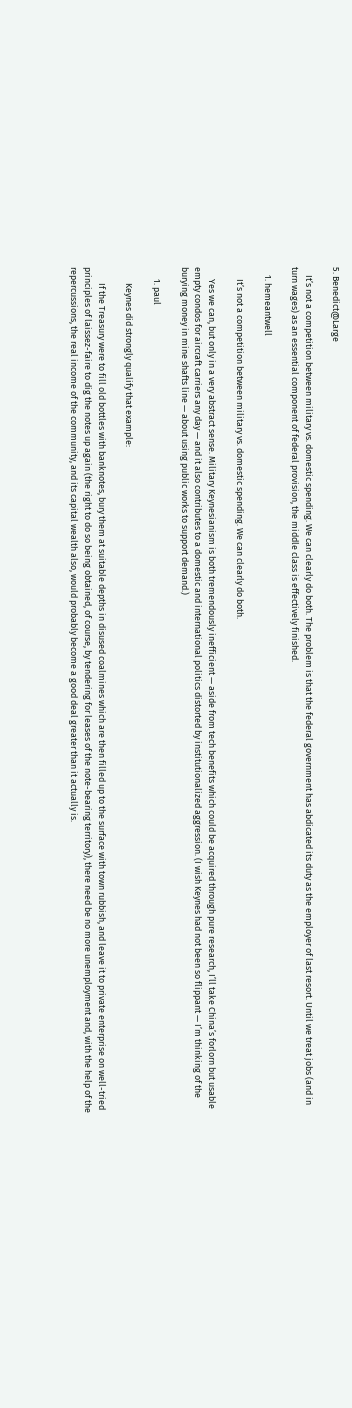5. Benedict@Large

    It’s not a competition between military vs. domestic spending. We can clearly do both. The problem is that the federal government has abdicated its duty as the employer of last resort. Until we treat jobs (and in turn wages) as an essential component of federal provision, the middle class is effectively finished.

    1. hemeantwell

      It’s not a competition between military vs. domestic spending. We can clearly do both.

      Yes we can, but only in a very abstract sense. Military Keynesianism is both tremendously inefficient — aside from tech benefits which could be acquired through pure research, I’ll take China’s forlorn but usable empty condos for aircraft carriers any day — and it also contributes to a domestic and international politics distorted by institutionalized aggression. (I wish Keynes had not been so flippant — I’m thinking of the burying money in mine shafts line — about using public works to support demand.)

      1. paul

        Keynes did strongly qualify that example:

        If the Treasury were to fill old bottles with banknotes, bury them at suitable depths in disused coalmines which are then filled up to the surface with town rubbish, and leave it to private enterprise on well-tried principles of laissez-faire to dig the notes up again (the right to do so being obtained, of course, by tendering for leases of the note-bearing territory), there need be no more unemployment and, with the help of the repercussions, the real income of the community, and its capital wealth also, would probably become a good deal greater than it actually is.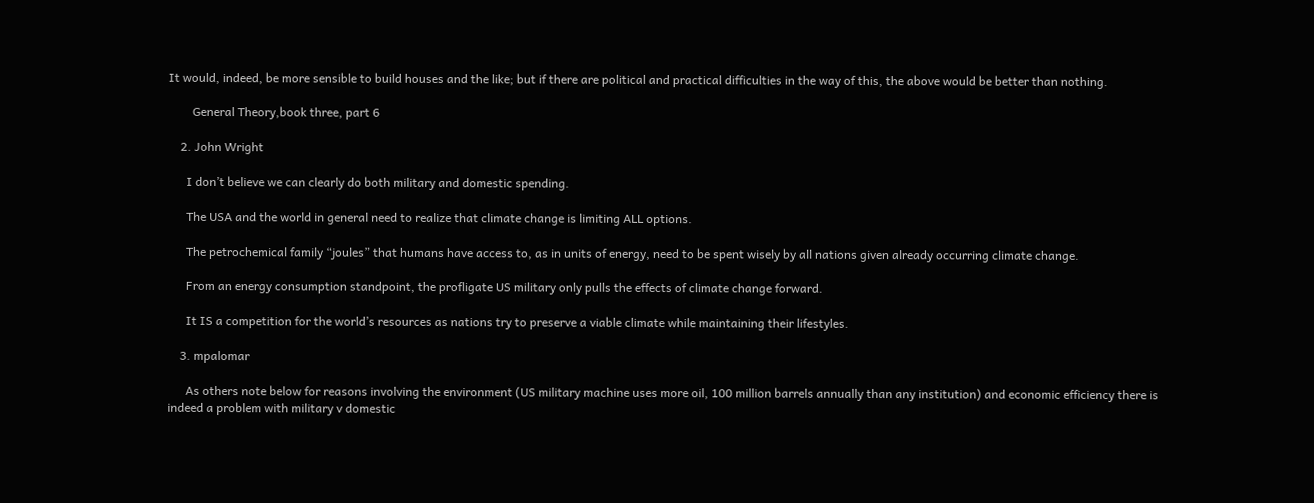It would, indeed, be more sensible to build houses and the like; but if there are political and practical difficulties in the way of this, the above would be better than nothing.

        General Theory,book three, part 6

    2. John Wright

      I don’t believe we can clearly do both military and domestic spending.

      The USA and the world in general need to realize that climate change is limiting ALL options.

      The petrochemical family “joules” that humans have access to, as in units of energy, need to be spent wisely by all nations given already occurring climate change.

      From an energy consumption standpoint, the profligate US military only pulls the effects of climate change forward.

      It IS a competition for the world’s resources as nations try to preserve a viable climate while maintaining their lifestyles.

    3. mpalomar

      As others note below for reasons involving the environment (US military machine uses more oil, 100 million barrels annually than any institution) and economic efficiency there is indeed a problem with military v domestic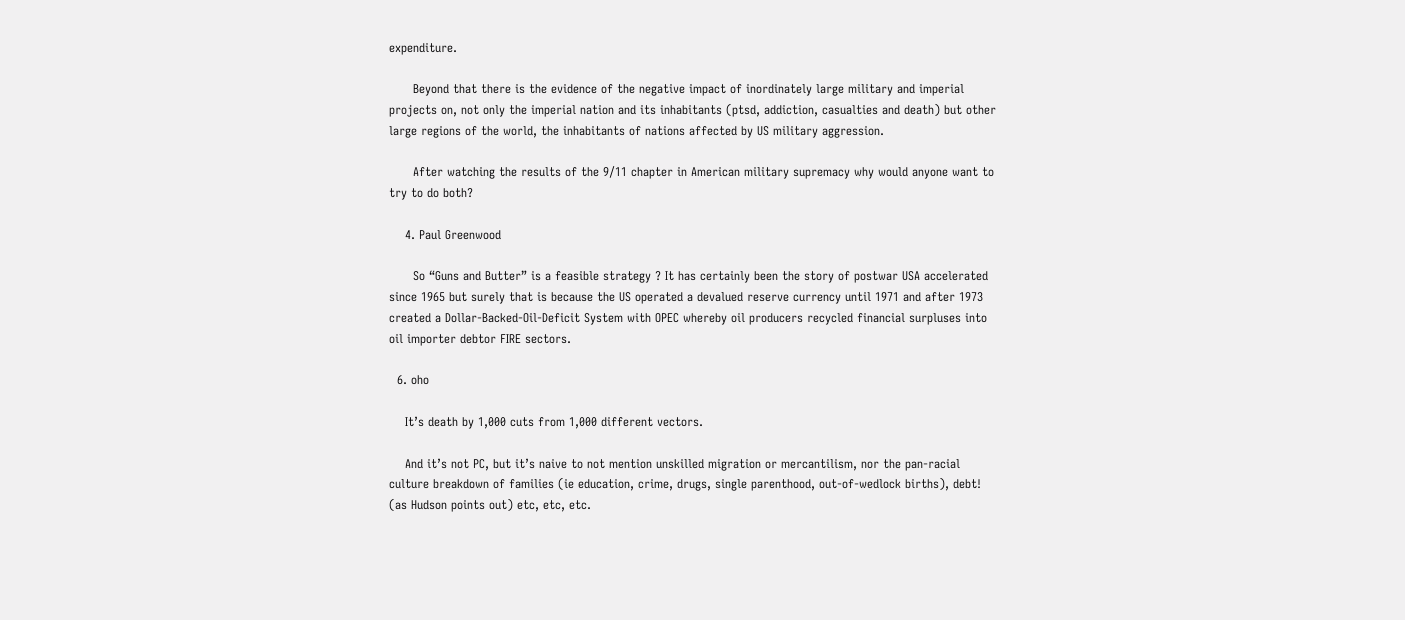expenditure.

      Beyond that there is the evidence of the negative impact of inordinately large military and imperial projects on, not only the imperial nation and its inhabitants (ptsd, addiction, casualties and death) but other large regions of the world, the inhabitants of nations affected by US military aggression.

      After watching the results of the 9/11 chapter in American military supremacy why would anyone want to try to do both?

    4. Paul Greenwood

      So “Guns and Butter” is a feasible strategy ? It has certainly been the story of postwar USA accelerated since 1965 but surely that is because the US operated a devalued reserve currency until 1971 and after 1973 created a Dollar-Backed-Oil-Deficit System with OPEC whereby oil producers recycled financial surpluses into oil importer debtor FIRE sectors.

  6. oho

    It’s death by 1,000 cuts from 1,000 different vectors.

    And it’s not PC, but it’s naive to not mention unskilled migration or mercantilism, nor the pan-racial culture breakdown of families (ie education, crime, drugs, single parenthood, out-of-wedlock births), debt! (as Hudson points out) etc, etc, etc.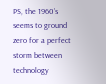PS, the 1960’s seems to ground zero for a perfect storm between technology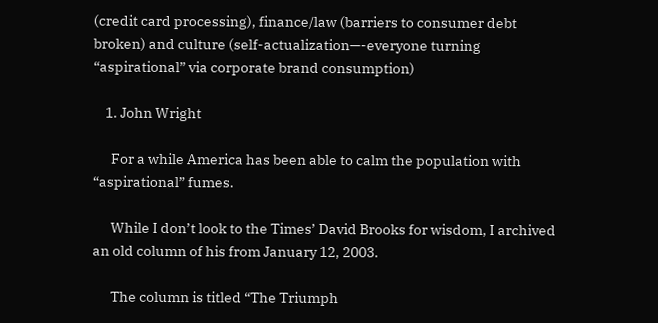(credit card processing), finance/law (barriers to consumer debt broken) and culture (self-actualization—-everyone turning “aspirational” via corporate brand consumption)

    1. John Wright

      For a while America has been able to calm the population with “aspirational” fumes.

      While I don’t look to the Times’ David Brooks for wisdom, I archived an old column of his from January 12, 2003.

      The column is titled “The Triumph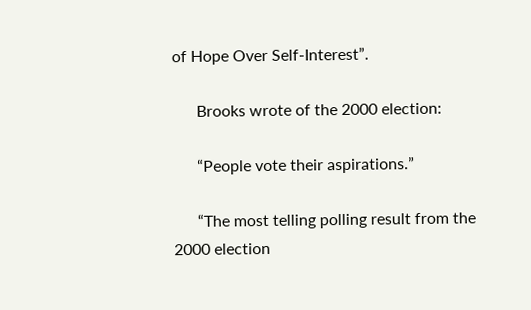of Hope Over Self-Interest”.

      Brooks wrote of the 2000 election:

      “People vote their aspirations.”

      “The most telling polling result from the 2000 election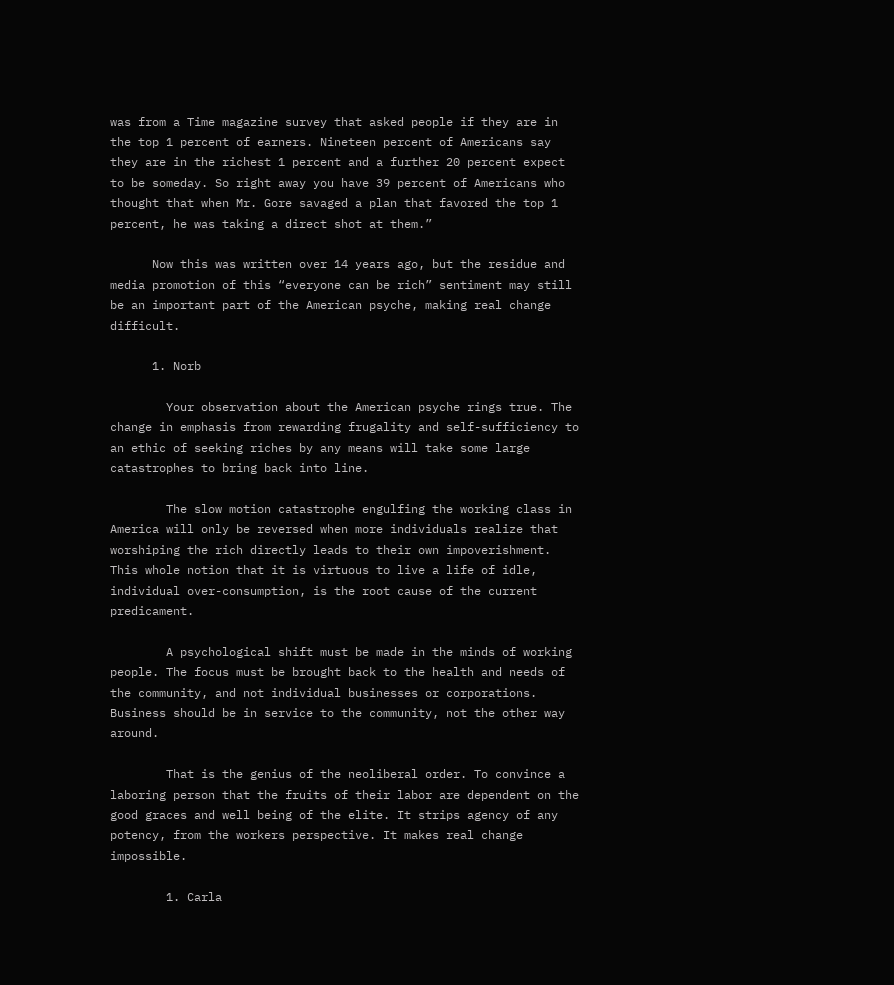was from a Time magazine survey that asked people if they are in the top 1 percent of earners. Nineteen percent of Americans say they are in the richest 1 percent and a further 20 percent expect to be someday. So right away you have 39 percent of Americans who thought that when Mr. Gore savaged a plan that favored the top 1 percent, he was taking a direct shot at them.”

      Now this was written over 14 years ago, but the residue and media promotion of this “everyone can be rich” sentiment may still be an important part of the American psyche, making real change difficult.

      1. Norb

        Your observation about the American psyche rings true. The change in emphasis from rewarding frugality and self-sufficiency to an ethic of seeking riches by any means will take some large catastrophes to bring back into line.

        The slow motion catastrophe engulfing the working class in America will only be reversed when more individuals realize that worshiping the rich directly leads to their own impoverishment. This whole notion that it is virtuous to live a life of idle, individual over-consumption, is the root cause of the current predicament.

        A psychological shift must be made in the minds of working people. The focus must be brought back to the health and needs of the community, and not individual businesses or corporations. Business should be in service to the community, not the other way around.

        That is the genius of the neoliberal order. To convince a laboring person that the fruits of their labor are dependent on the good graces and well being of the elite. It strips agency of any potency, from the workers perspective. It makes real change impossible.

        1. Carla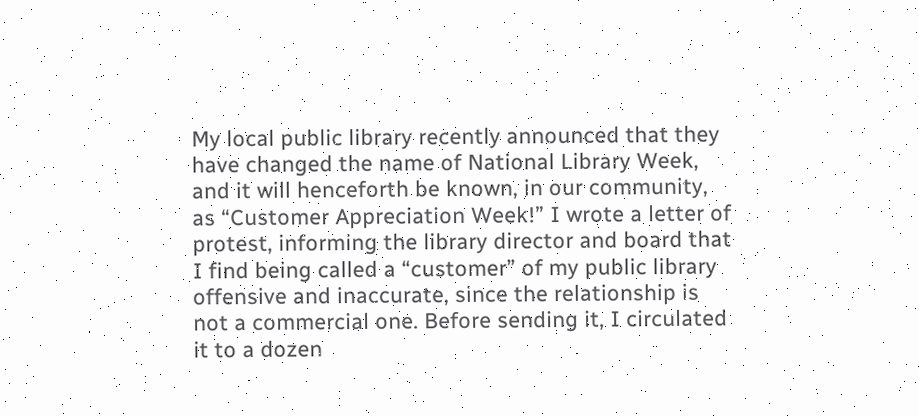My local public library recently announced that they have changed the name of National Library Week, and it will henceforth be known, in our community, as “Customer Appreciation Week!” I wrote a letter of protest, informing the library director and board that I find being called a “customer” of my public library offensive and inaccurate, since the relationship is not a commercial one. Before sending it, I circulated it to a dozen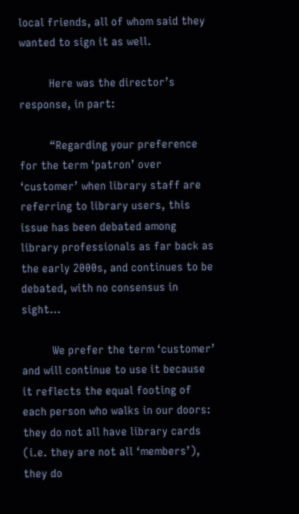local friends, all of whom said they wanted to sign it as well.

          Here was the director’s response, in part:

          “Regarding your preference for the term ‘patron’ over ‘customer’ when library staff are referring to library users, this issue has been debated among library professionals as far back as the early 2000s, and continues to be debated, with no consensus in sight…

          We prefer the term ‘customer’ and will continue to use it because it reflects the equal footing of each person who walks in our doors: they do not all have library cards (i.e. they are not all ‘members’), they do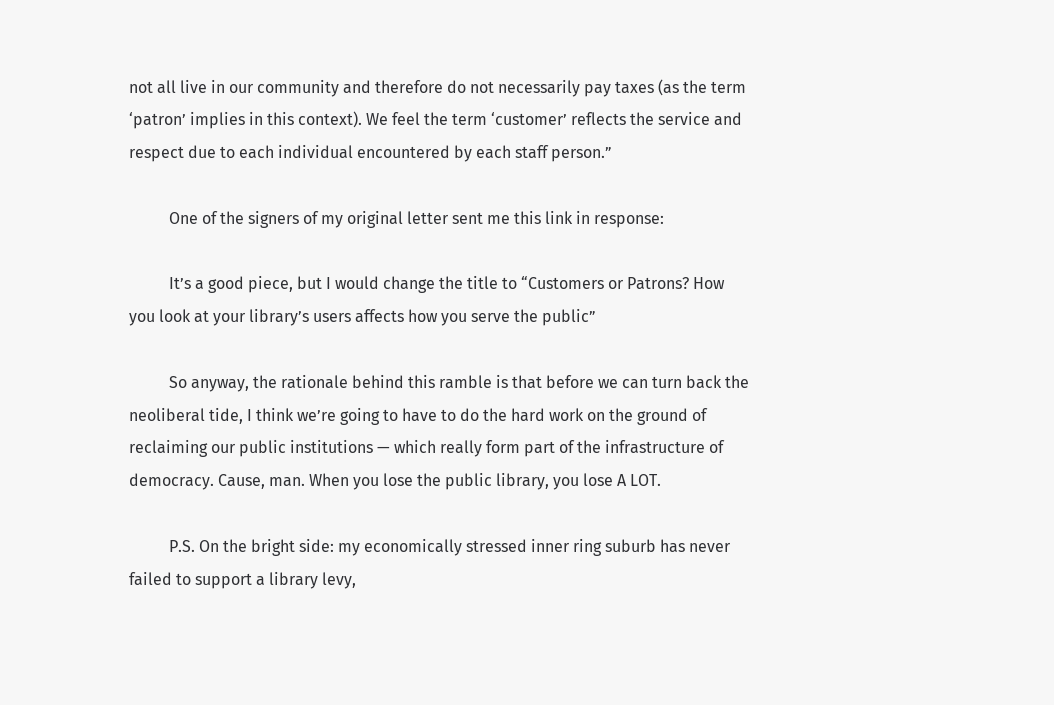not all live in our community and therefore do not necessarily pay taxes (as the term ‘patron’ implies in this context). We feel the term ‘customer’ reflects the service and respect due to each individual encountered by each staff person.”

          One of the signers of my original letter sent me this link in response:

          It’s a good piece, but I would change the title to “Customers or Patrons? How you look at your library’s users affects how you serve the public”

          So anyway, the rationale behind this ramble is that before we can turn back the neoliberal tide, I think we’re going to have to do the hard work on the ground of reclaiming our public institutions — which really form part of the infrastructure of democracy. Cause, man. When you lose the public library, you lose A LOT.

          P.S. On the bright side: my economically stressed inner ring suburb has never failed to support a library levy,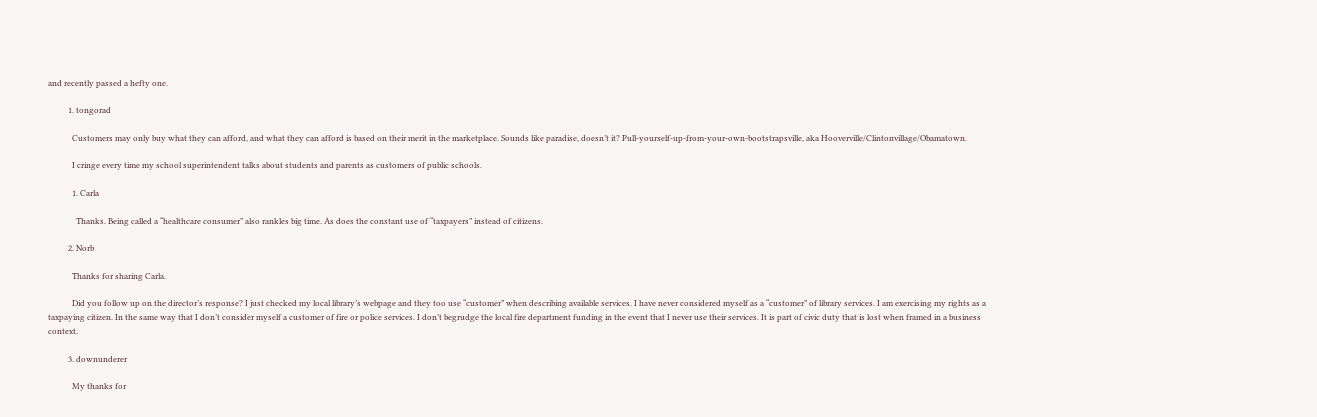and recently passed a hefty one.

          1. tongorad

            Customers may only buy what they can afford, and what they can afford is based on their merit in the marketplace. Sounds like paradise, doesn’t it? Pull-yourself-up-from-your-own-bootstrapsville, aka Hooverville/Clintonvillage/Obamatown.

            I cringe every time my school superintendent talks about students and parents as customers of public schools.

            1. Carla

              Thanks. Being called a “healthcare consumer” also rankles big time. As does the constant use of “taxpayers” instead of citizens.

          2. Norb

            Thanks for sharing Carla.

            Did you follow up on the director’s response? I just checked my local library’s webpage and they too use “customer” when describing available services. I have never considered myself as a “customer” of library services. I am exercising my rights as a taxpaying citizen. In the same way that I don’t consider myself a customer of fire or police services. I don’t begrudge the local fire department funding in the event that I never use their services. It is part of civic duty that is lost when framed in a business context.

          3. downunderer

            My thanks for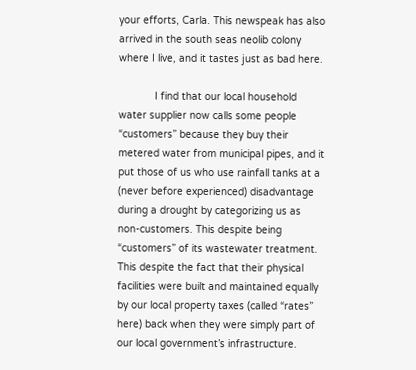your efforts, Carla. This newspeak has also arrived in the south seas neolib colony where I live, and it tastes just as bad here.

            I find that our local household water supplier now calls some people “customers” because they buy their metered water from municipal pipes, and it put those of us who use rainfall tanks at a (never before experienced) disadvantage during a drought by categorizing us as non-customers. This despite being “customers” of its wastewater treatment. This despite the fact that their physical facilities were built and maintained equally by our local property taxes (called “rates” here) back when they were simply part of our local government’s infrastructure.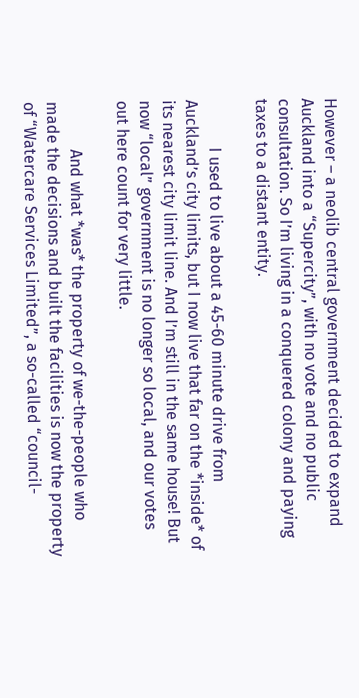However – a neolib central government decided to expand Auckland into a “Supercity”, with no vote and no public consultation. So I’m living in a conquered colony and paying taxes to a distant entity.

            I used to live about a 45-60 minute drive from Auckland’s city limits, but I now live that far on the *inside* of its nearest city limit line. And I’m still in the same house! But now “local” government is no longer so local, and our votes out here count for very little.

            And what *was* the property of we-the-people who made the decisions and built the facilities is now the property of “Watercare Services Limited”, a so-called “council-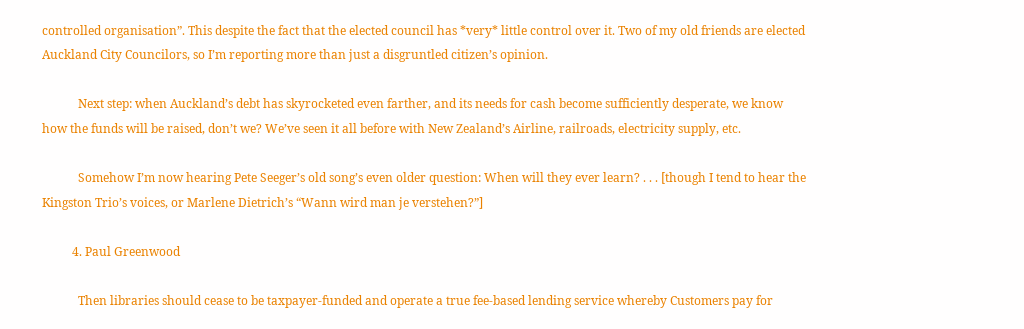controlled organisation”. This despite the fact that the elected council has *very* little control over it. Two of my old friends are elected Auckland City Councilors, so I’m reporting more than just a disgruntled citizen’s opinion.

            Next step: when Auckland’s debt has skyrocketed even farther, and its needs for cash become sufficiently desperate, we know how the funds will be raised, don’t we? We’ve seen it all before with New Zealand’s Airline, railroads, electricity supply, etc.

            Somehow I’m now hearing Pete Seeger’s old song’s even older question: When will they ever learn? . . . [though I tend to hear the Kingston Trio’s voices, or Marlene Dietrich’s “Wann wird man je verstehen?”]

          4. Paul Greenwood

            Then libraries should cease to be taxpayer-funded and operate a true fee-based lending service whereby Customers pay for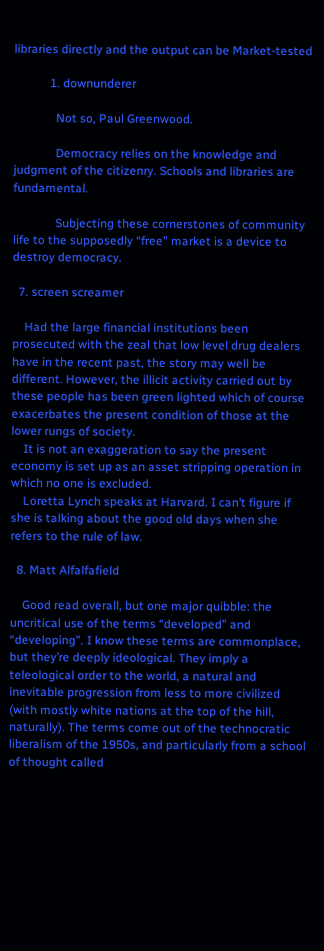libraries directly and the output can be Market-tested

            1. downunderer

              Not so, Paul Greenwood.

              Democracy relies on the knowledge and judgment of the citizenry. Schools and libraries are fundamental.

              Subjecting these cornerstones of community life to the supposedly “free” market is a device to destroy democracy.

  7. screen screamer

    Had the large financial institutions been prosecuted with the zeal that low level drug dealers have in the recent past, the story may well be different. However, the illicit activity carried out by these people has been green lighted which of course exacerbates the present condition of those at the lower rungs of society.
    It is not an exaggeration to say the present economy is set up as an asset stripping operation in which no one is excluded.
    Loretta Lynch speaks at Harvard. I can’t figure if she is talking about the good old days when she refers to the rule of law.

  8. Matt Alfalfafield

    Good read overall, but one major quibble: the uncritical use of the terms “developed” and “developing”. I know these terms are commonplace, but they’re deeply ideological. They imply a teleological order to the world, a natural and inevitable progression from less to more civilized (with mostly white nations at the top of the hill, naturally). The terms come out of the technocratic liberalism of the 1950s, and particularly from a school of thought called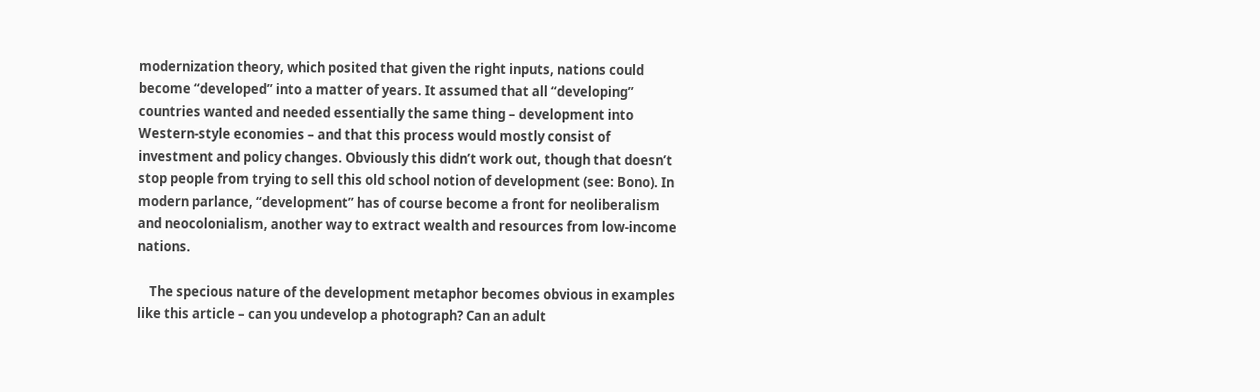modernization theory, which posited that given the right inputs, nations could become “developed” into a matter of years. It assumed that all “developing” countries wanted and needed essentially the same thing – development into Western-style economies – and that this process would mostly consist of investment and policy changes. Obviously this didn’t work out, though that doesn’t stop people from trying to sell this old school notion of development (see: Bono). In modern parlance, “development” has of course become a front for neoliberalism and neocolonialism, another way to extract wealth and resources from low-income nations.

    The specious nature of the development metaphor becomes obvious in examples like this article – can you undevelop a photograph? Can an adult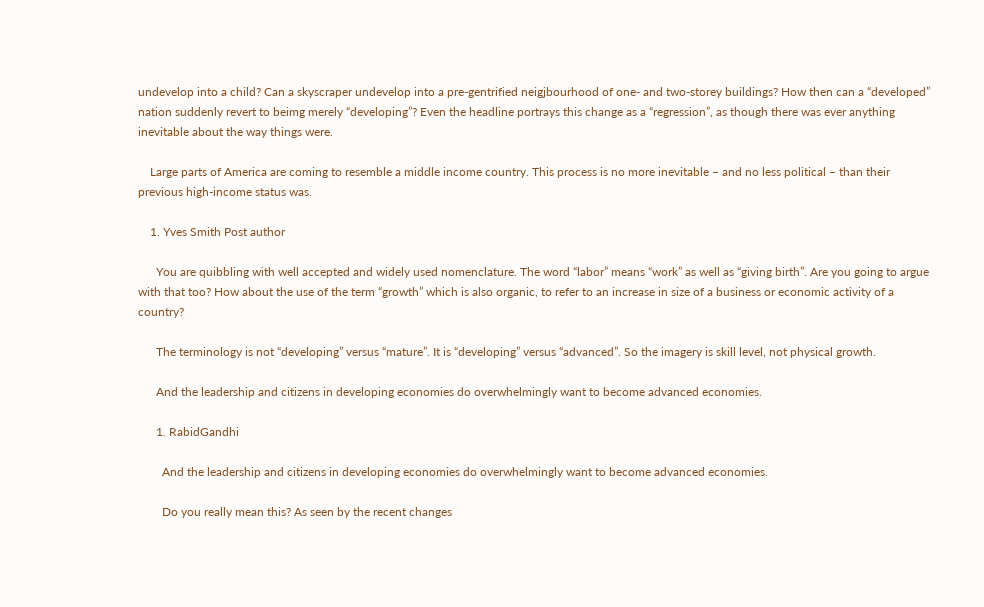undevelop into a child? Can a skyscraper undevelop into a pre-gentrified neigjbourhood of one- and two-storey buildings? How then can a “developed” nation suddenly revert to beimg merely “developing”? Even the headline portrays this change as a “regression”, as though there was ever anything inevitable about the way things were.

    Large parts of America are coming to resemble a middle income country. This process is no more inevitable – and no less political – than their previous high-income status was.

    1. Yves Smith Post author

      You are quibbling with well accepted and widely used nomenclature. The word “labor” means “work” as well as “giving birth”. Are you going to argue with that too? How about the use of the term “growth” which is also organic, to refer to an increase in size of a business or economic activity of a country?

      The terminology is not “developing” versus “mature”. It is “developing” versus “advanced”. So the imagery is skill level, not physical growth.

      And the leadership and citizens in developing economies do overwhelmingly want to become advanced economies.

      1. RabidGandhi

        And the leadership and citizens in developing economies do overwhelmingly want to become advanced economies.

        Do you really mean this? As seen by the recent changes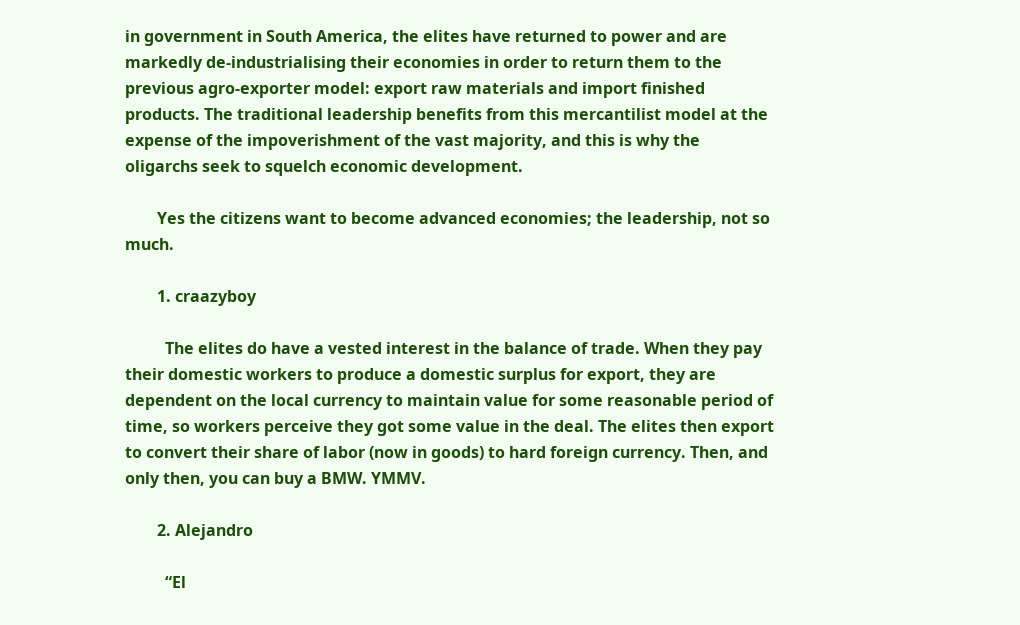in government in South America, the elites have returned to power and are markedly de-industrialising their economies in order to return them to the previous agro-exporter model: export raw materials and import finished products. The traditional leadership benefits from this mercantilist model at the expense of the impoverishment of the vast majority, and this is why the oligarchs seek to squelch economic development.

        Yes the citizens want to become advanced economies; the leadership, not so much.

        1. craazyboy

          The elites do have a vested interest in the balance of trade. When they pay their domestic workers to produce a domestic surplus for export, they are dependent on the local currency to maintain value for some reasonable period of time, so workers perceive they got some value in the deal. The elites then export to convert their share of labor (now in goods) to hard foreign currency. Then, and only then, you can buy a BMW. YMMV.

        2. Alejandro

          “El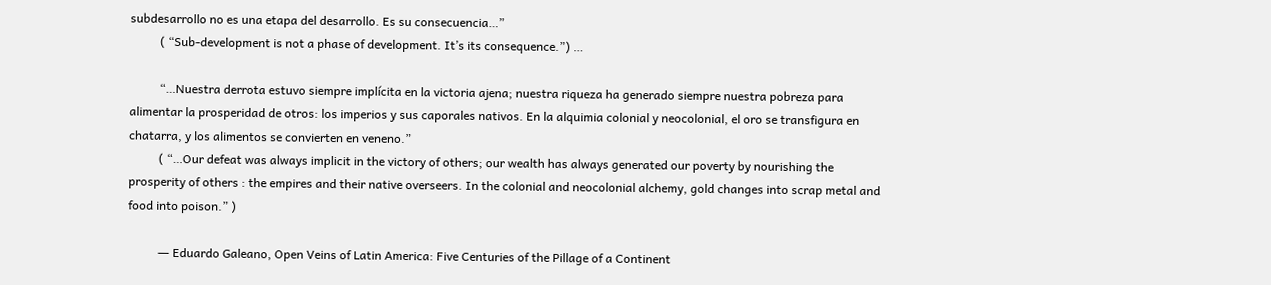subdesarrollo no es una etapa del desarrollo. Es su consecuencia…”
          ( “Sub-development is not a phase of development. It’s its consequence.”) …

          “…Nuestra derrota estuvo siempre implícita en la victoria ajena; nuestra riqueza ha generado siempre nuestra pobreza para alimentar la prosperidad de otros: los imperios y sus caporales nativos. En la alquimia colonial y neocolonial, el oro se transfigura en chatarra, y los alimentos se convierten en veneno.”
          ( “…Our defeat was always implicit in the victory of others; our wealth has always generated our poverty by nourishing the prosperity of others : the empires and their native overseers. In the colonial and neocolonial alchemy, gold changes into scrap metal and food into poison.” )

          ― Eduardo Galeano, Open Veins of Latin America: Five Centuries of the Pillage of a Continent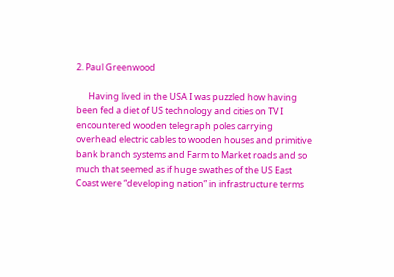2. Paul Greenwood

      Having lived in the USA I was puzzled how having been fed a diet of US technology and cities on TV I encountered wooden telegraph poles carrying overhead electric cables to wooden houses and primitive bank branch systems and Farm to Market roads and so much that seemed as if huge swathes of the US East Coast were “developing nation” in infrastructure terms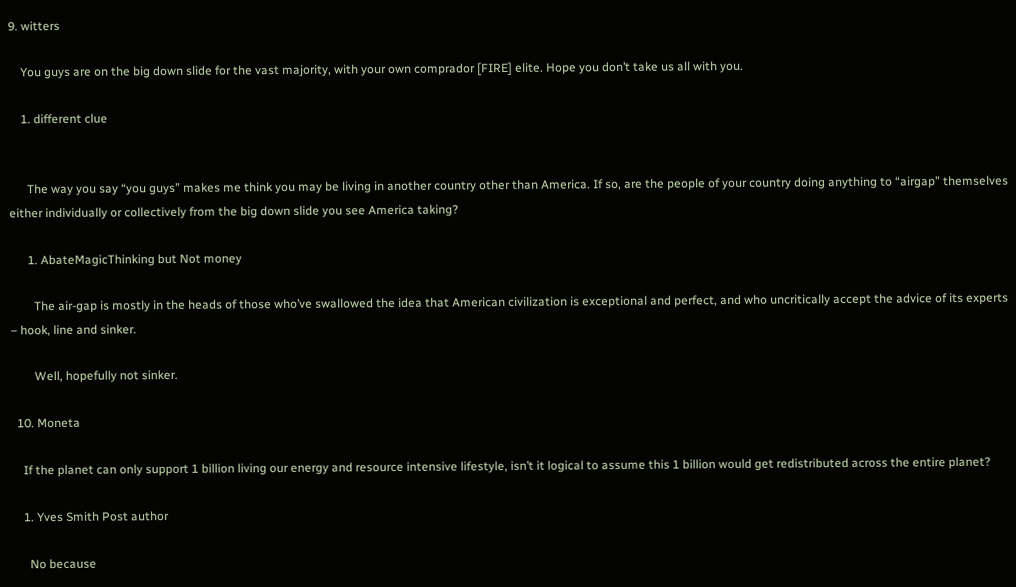9. witters

    You guys are on the big down slide for the vast majority, with your own comprador [FIRE] elite. Hope you don’t take us all with you.

    1. different clue


      The way you say “you guys” makes me think you may be living in another country other than America. If so, are the people of your country doing anything to “airgap” themselves either individually or collectively from the big down slide you see America taking?

      1. AbateMagicThinking but Not money

        The air-gap is mostly in the heads of those who’ve swallowed the idea that American civilization is exceptional and perfect, and who uncritically accept the advice of its experts – hook, line and sinker.

        Well, hopefully not sinker.

  10. Moneta

    If the planet can only support 1 billion living our energy and resource intensive lifestyle, isn’t it logical to assume this 1 billion would get redistributed across the entire planet?

    1. Yves Smith Post author

      No because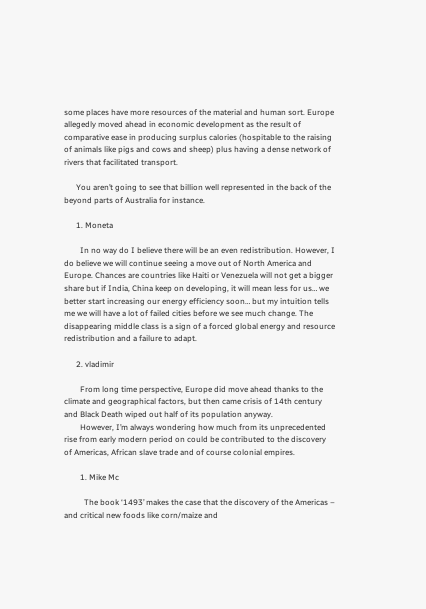some places have more resources of the material and human sort. Europe allegedly moved ahead in economic development as the result of comparative ease in producing surplus calories (hospitable to the raising of animals like pigs and cows and sheep) plus having a dense network of rivers that facilitated transport.

      You aren’t going to see that billion well represented in the back of the beyond parts of Australia for instance.

      1. Moneta

        In no way do I believe there will be an even redistribution. However, I do believe we will continue seeing a move out of North America and Europe. Chances are countries like Haiti or Venezuela will not get a bigger share but if India, China keep on developing, it will mean less for us… we better start increasing our energy efficiency soon… but my intuition tells me we will have a lot of failed cities before we see much change. The disappearing middle class is a sign of a forced global energy and resource redistribution and a failure to adapt.

      2. vladimir

        From long time perspective, Europe did move ahead thanks to the climate and geographical factors, but then came crisis of 14th century and Black Death wiped out half of its population anyway.
        However, I’m always wondering how much from its unprecedented rise from early modern period on could be contributed to the discovery of Americas, African slave trade and of course colonial empires.

        1. Mike Mc

          The book ‘1493’ makes the case that the discovery of the Americas – and critical new foods like corn/maize and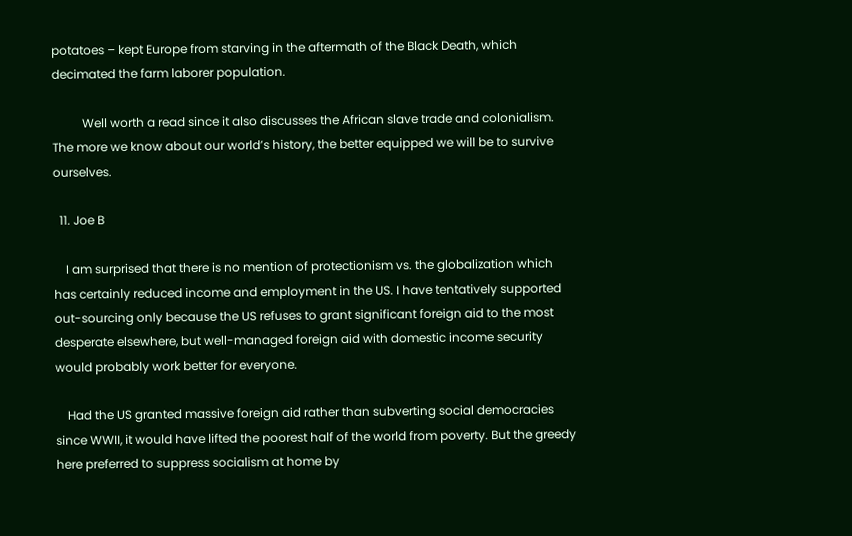potatoes – kept Europe from starving in the aftermath of the Black Death, which decimated the farm laborer population.

          Well worth a read since it also discusses the African slave trade and colonialism. The more we know about our world’s history, the better equipped we will be to survive ourselves.

  11. Joe B

    I am surprised that there is no mention of protectionism vs. the globalization which has certainly reduced income and employment in the US. I have tentatively supported out-sourcing only because the US refuses to grant significant foreign aid to the most desperate elsewhere, but well-managed foreign aid with domestic income security would probably work better for everyone.

    Had the US granted massive foreign aid rather than subverting social democracies since WWII, it would have lifted the poorest half of the world from poverty. But the greedy here preferred to suppress socialism at home by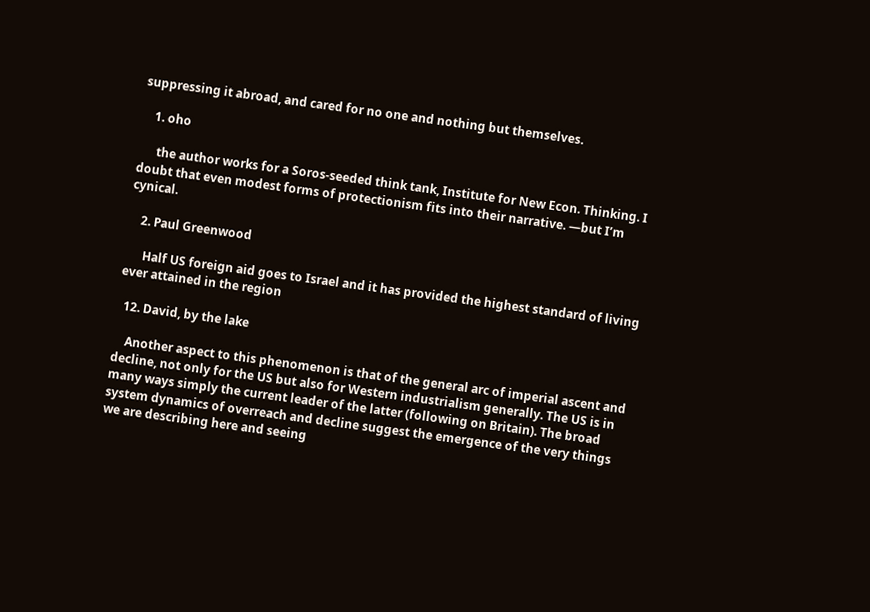suppressing it abroad, and cared for no one and nothing but themselves.

    1. oho

      the author works for a Soros-seeded think tank, Institute for New Econ. Thinking. I doubt that even modest forms of protectionism fits into their narrative. —but I’m cynical.

    2. Paul Greenwood

      Half US foreign aid goes to Israel and it has provided the highest standard of living ever attained in the region

  12. David, by the lake

    Another aspect to this phenomenon is that of the general arc of imperial ascent and decline, not only for the US but also for Western industrialism generally. The US is in many ways simply the current leader of the latter (following on Britain). The broad system dynamics of overreach and decline suggest the emergence of the very things we are describing here and seeing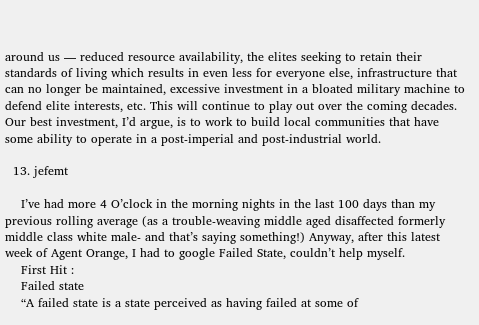around us — reduced resource availability, the elites seeking to retain their standards of living which results in even less for everyone else, infrastructure that can no longer be maintained, excessive investment in a bloated military machine to defend elite interests, etc. This will continue to play out over the coming decades. Our best investment, I’d argue, is to work to build local communities that have some ability to operate in a post-imperial and post-industrial world.

  13. jefemt

    I’ve had more 4 O’clock in the morning nights in the last 100 days than my previous rolling average (as a trouble-weaving middle aged disaffected formerly middle class white male- and that’s saying something!) Anyway, after this latest week of Agent Orange, I had to google Failed State, couldn’t help myself.
    First Hit :
    Failed state
    “A failed state is a state perceived as having failed at some of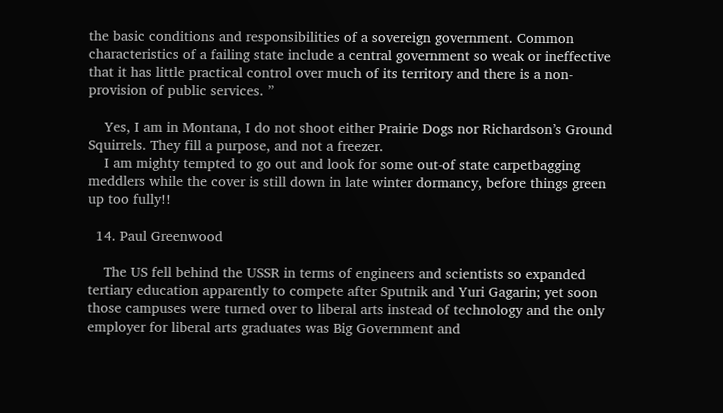the basic conditions and responsibilities of a sovereign government. Common characteristics of a failing state include a central government so weak or ineffective that it has little practical control over much of its territory and there is a non-provision of public services. ”

    Yes, I am in Montana, I do not shoot either Prairie Dogs nor Richardson’s Ground Squirrels. They fill a purpose, and not a freezer.
    I am mighty tempted to go out and look for some out-of state carpetbagging meddlers while the cover is still down in late winter dormancy, before things green up too fully!!

  14. Paul Greenwood

    The US fell behind the USSR in terms of engineers and scientists so expanded tertiary education apparently to compete after Sputnik and Yuri Gagarin; yet soon those campuses were turned over to liberal arts instead of technology and the only employer for liberal arts graduates was Big Government and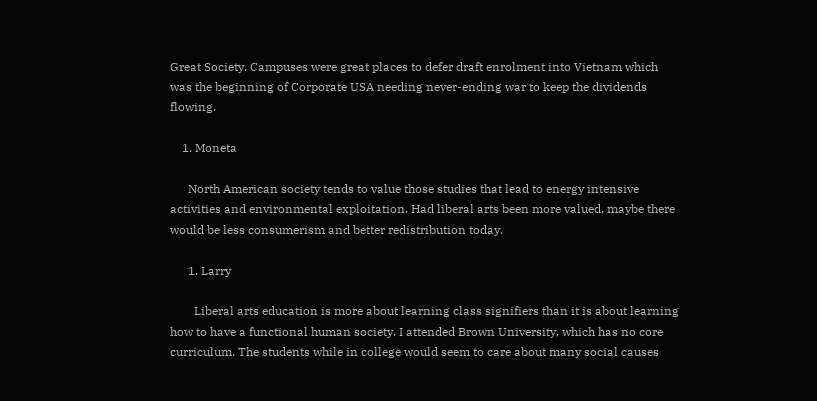Great Society. Campuses were great places to defer draft enrolment into Vietnam which was the beginning of Corporate USA needing never-ending war to keep the dividends flowing.

    1. Moneta

      North American society tends to value those studies that lead to energy intensive activities and environmental exploitation. Had liberal arts been more valued, maybe there would be less consumerism and better redistribution today.

      1. Larry

        Liberal arts education is more about learning class signifiers than it is about learning how to have a functional human society. I attended Brown University, which has no core curriculum. The students while in college would seem to care about many social causes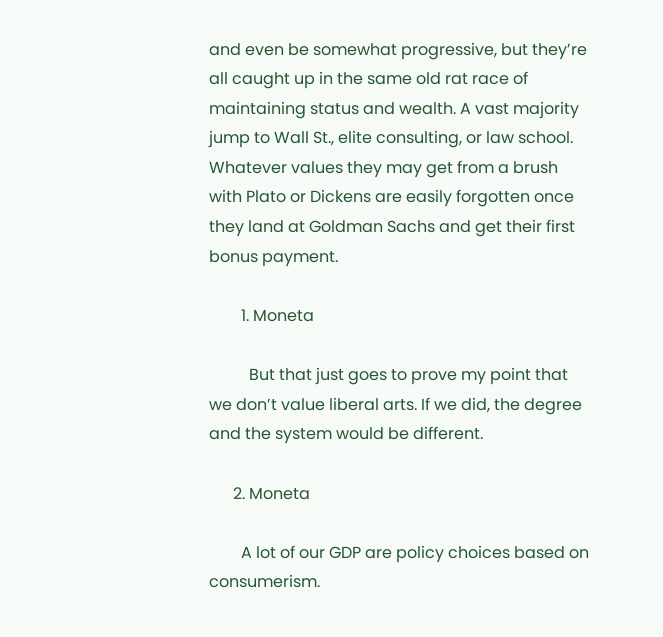and even be somewhat progressive, but they’re all caught up in the same old rat race of maintaining status and wealth. A vast majority jump to Wall St., elite consulting, or law school. Whatever values they may get from a brush with Plato or Dickens are easily forgotten once they land at Goldman Sachs and get their first bonus payment.

        1. Moneta

          But that just goes to prove my point that we don’t value liberal arts. If we did, the degree and the system would be different.

      2. Moneta

        A lot of our GDP are policy choices based on consumerism.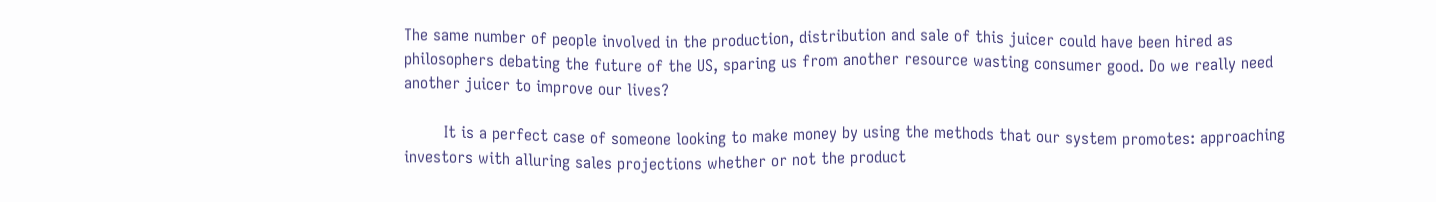The same number of people involved in the production, distribution and sale of this juicer could have been hired as philosophers debating the future of the US, sparing us from another resource wasting consumer good. Do we really need another juicer to improve our lives?

        It is a perfect case of someone looking to make money by using the methods that our system promotes: approaching investors with alluring sales projections whether or not the product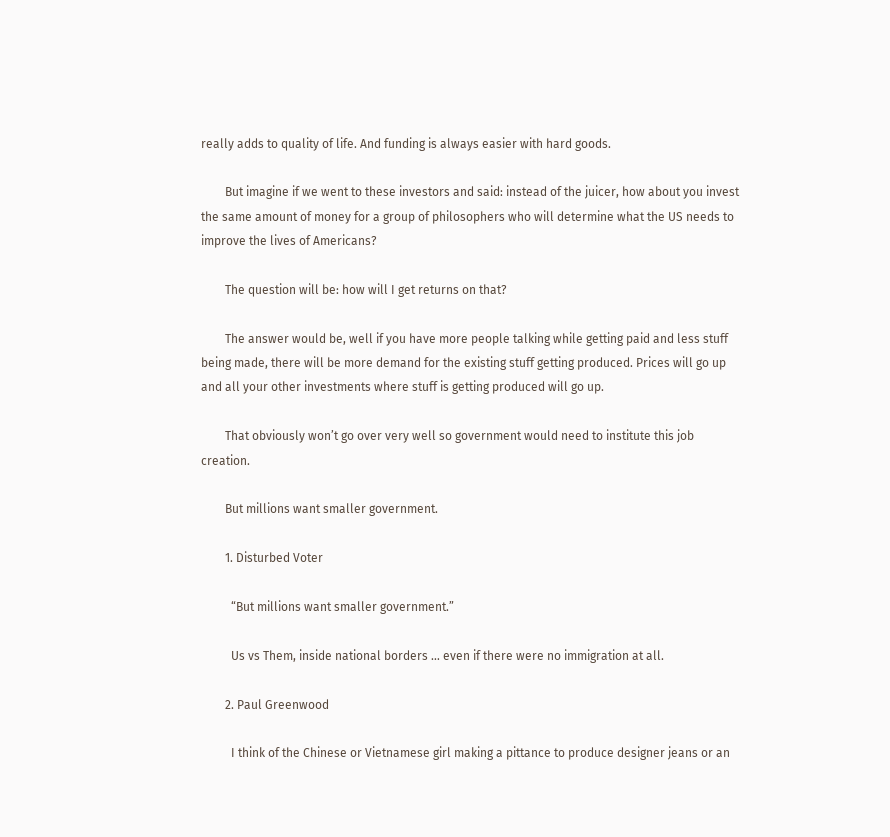really adds to quality of life. And funding is always easier with hard goods.

        But imagine if we went to these investors and said: instead of the juicer, how about you invest the same amount of money for a group of philosophers who will determine what the US needs to improve the lives of Americans?

        The question will be: how will I get returns on that?

        The answer would be, well if you have more people talking while getting paid and less stuff being made, there will be more demand for the existing stuff getting produced. Prices will go up and all your other investments where stuff is getting produced will go up.

        That obviously won’t go over very well so government would need to institute this job creation.

        But millions want smaller government.

        1. Disturbed Voter

          “But millions want smaller government.”

          Us vs Them, inside national borders … even if there were no immigration at all.

        2. Paul Greenwood

          I think of the Chinese or Vietnamese girl making a pittance to produce designer jeans or an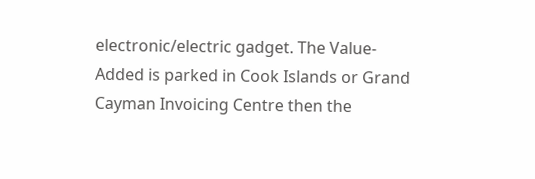electronic/electric gadget. The Value-Added is parked in Cook Islands or Grand Cayman Invoicing Centre then the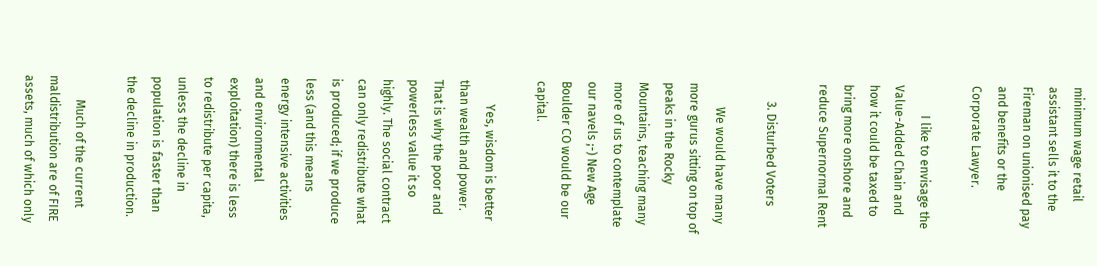minimum wage retail assistant sells it to the Fireman on unionised pay and benefits or the Corporate Lawyer.

          I like to envisage the Value-Added Chain and how it could be taxed to bring more onshore and reduce Supernormal Rent

      3. Disturbed Voters

        We would have many more gurus sitting on top of peaks in the Rocky Mountains, teaching many more of us to contemplate our navels ;-) New Age Boulder CO would be our capital.

        Yes, wisdom is better than wealth and power. That is why the poor and powerless value it so highly. The social contract can only redistribute what is produced; if we produce less (and this means energy intensive activities and environmental exploitation) there is less to redistribute per capita, unless the decline in population is faster than the decline in production.

        Much of the current maldistribution are of FIRE assets, much of which only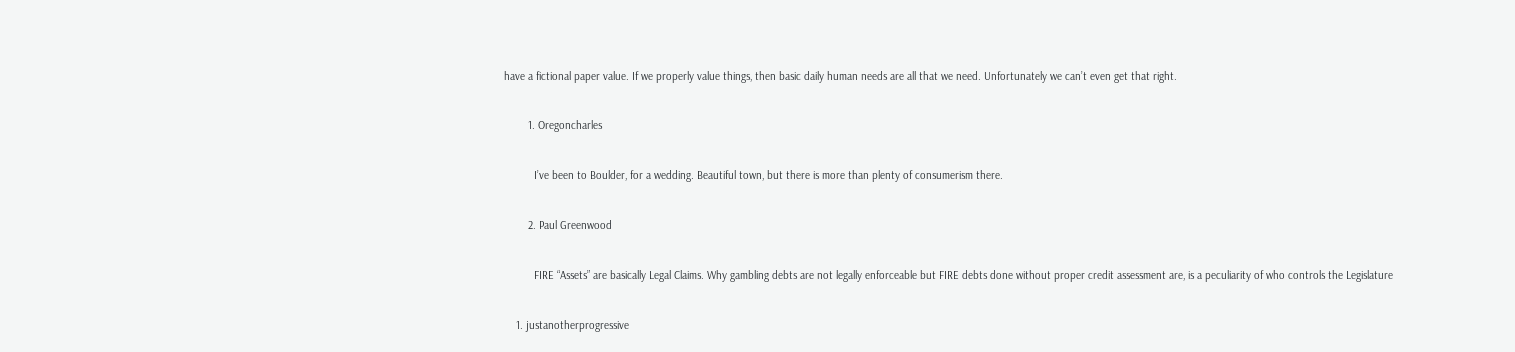have a fictional paper value. If we properly value things, then basic daily human needs are all that we need. Unfortunately we can’t even get that right.

        1. Oregoncharles

          I’ve been to Boulder, for a wedding. Beautiful town, but there is more than plenty of consumerism there.

        2. Paul Greenwood

          FIRE “Assets” are basically Legal Claims. Why gambling debts are not legally enforceable but FIRE debts done without proper credit assessment are, is a peculiarity of who controls the Legislature

    1. justanotherprogressive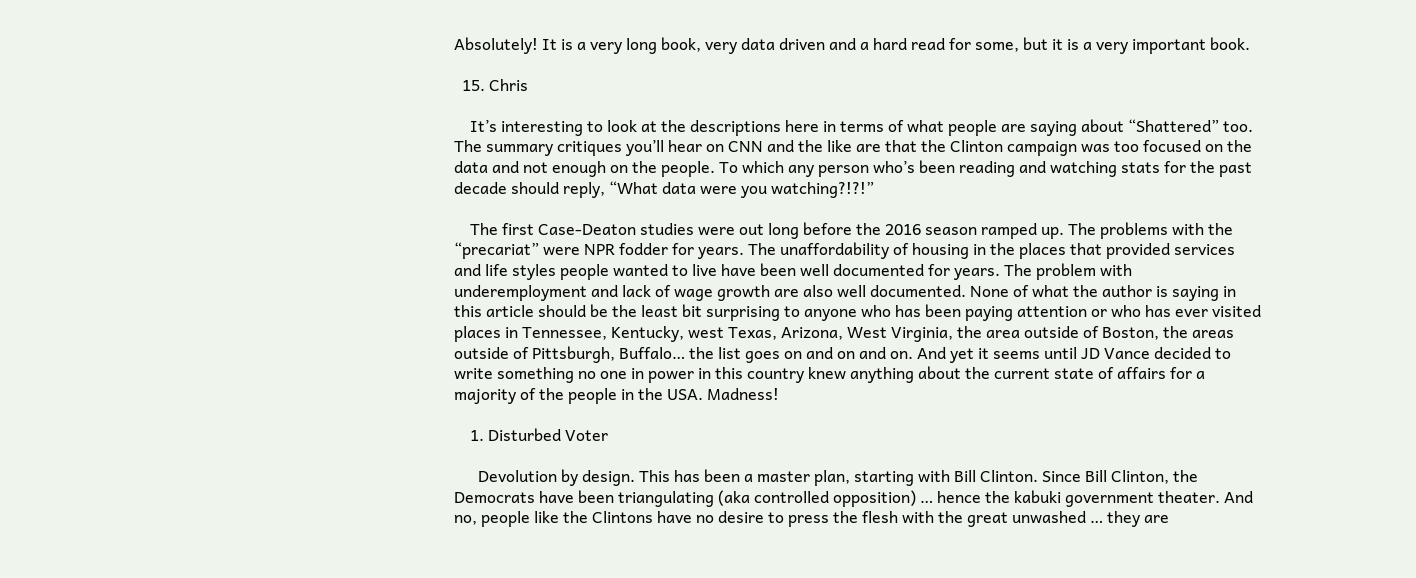Absolutely! It is a very long book, very data driven and a hard read for some, but it is a very important book.

  15. Chris

    It’s interesting to look at the descriptions here in terms of what people are saying about “Shattered” too. The summary critiques you’ll hear on CNN and the like are that the Clinton campaign was too focused on the data and not enough on the people. To which any person who’s been reading and watching stats for the past decade should reply, “What data were you watching?!?!”

    The first Case-Deaton studies were out long before the 2016 season ramped up. The problems with the “precariat” were NPR fodder for years. The unaffordability of housing in the places that provided services and life styles people wanted to live have been well documented for years. The problem with underemployment and lack of wage growth are also well documented. None of what the author is saying in this article should be the least bit surprising to anyone who has been paying attention or who has ever visited places in Tennessee, Kentucky, west Texas, Arizona, West Virginia, the area outside of Boston, the areas outside of Pittsburgh, Buffalo… the list goes on and on and on. And yet it seems until JD Vance decided to write something no one in power in this country knew anything about the current state of affairs for a majority of the people in the USA. Madness!

    1. Disturbed Voter

      Devolution by design. This has been a master plan, starting with Bill Clinton. Since Bill Clinton, the Democrats have been triangulating (aka controlled opposition) … hence the kabuki government theater. And no, people like the Clintons have no desire to press the flesh with the great unwashed … they are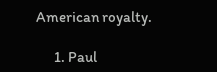American royalty.

      1. Paul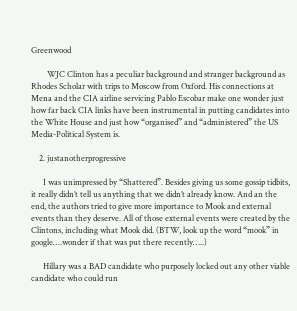Greenwood

        WJC Clinton has a peculiar background and stranger background as Rhodes Scholar with trips to Moscow from Oxford. His connections at Mena and the CIA airline servicing Pablo Escobar make one wonder just how far back CIA links have been instrumental in putting candidates into the White House and just how “organised” and “administered” the US Media-Political System is.

    2. justanotherprogressive

      I was unimpressed by “Shattered”. Besides giving us some gossip tidbits, it really didn’t tell us anything that we didn’t already know. And an the end, the authors tried to give more importance to Mook and external events than they deserve. All of those external events were created by the Clintons, including what Mook did. (BTW, look up the word “mook” in google….wonder if that was put there recently…..)

      Hillary was a BAD candidate who purposely locked out any other viable candidate who could run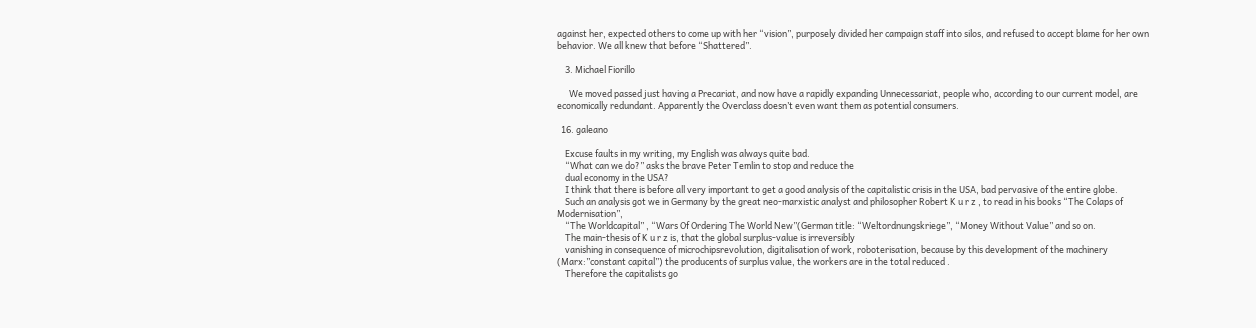against her, expected others to come up with her “vision”, purposely divided her campaign staff into silos, and refused to accept blame for her own behavior. We all knew that before “Shattered”.

    3. Michael Fiorillo

      We moved passed just having a Precariat, and now have a rapidly expanding Unnecessariat, people who, according to our current model, are economically redundant. Apparently the Overclass doesn’t even want them as potential consumers.

  16. galeano

    Excuse faults in my writing, my English was always quite bad.
    “What can we do?” asks the brave Peter Temlin to stop and reduce the
    dual economy in the USA?
    I think that there is before all very important to get a good analysis of the capitalistic crisis in the USA, bad pervasive of the entire globe.
    Such an analysis got we in Germany by the great neo-marxistic analyst and philosopher Robert K u r z , to read in his books “The Colaps of Modernisation”,
    “The Worldcapital” , “Wars Of Ordering The World New”(German title: “Weltordnungskriege”, “Money Without Value” and so on.
    The main-thesis of K u r z is, that the global surplus-value is irreversibly
    vanishing in consequence of microchipsrevolution, digitalisation of work, roboterisation, because by this development of the machinery (Marx:”constant capital”) the producents of surplus value, the workers are in the total reduced .
    Therefore the capitalists go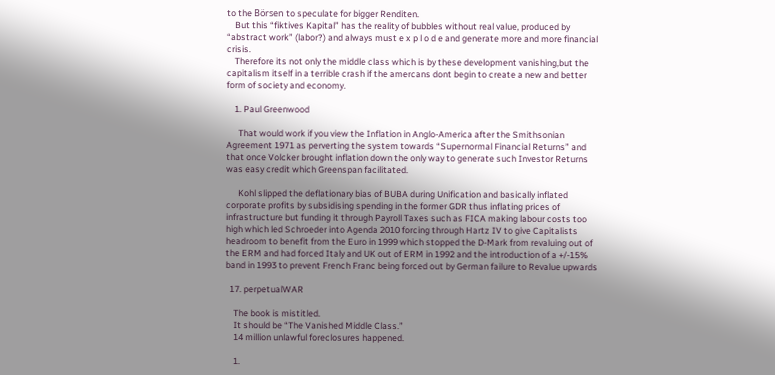to the Börsen to speculate for bigger Renditen.
    But this “fiktives Kapital” has the reality of bubbles without real value, produced by “abstract work” (labor?) and always must e x p l o d e and generate more and more financial crisis.
    Therefore its not only the middle class which is by these development vanishing,but the capitalism itself in a terrible crash if the amercans dont begin to create a new and better form of society and economy.

    1. Paul Greenwood

      That would work if you view the Inflation in Anglo-America after the Smithsonian Agreement 1971 as perverting the system towards “Supernormal Financial Returns” and that once Volcker brought inflation down the only way to generate such Investor Returns was easy credit which Greenspan facilitated.

      Kohl slipped the deflationary bias of BUBA during Unification and basically inflated corporate profits by subsidising spending in the former GDR thus inflating prices of infrastructure but funding it through Payroll Taxes such as FICA making labour costs too high which led Schroeder into Agenda 2010 forcing through Hartz IV to give Capitalists headroom to benefit from the Euro in 1999 which stopped the D-Mark from revaluing out of the ERM and had forced Italy and UK out of ERM in 1992 and the introduction of a +/-15% band in 1993 to prevent French Franc being forced out by German failure to Revalue upwards

  17. perpetualWAR

    The book is mistitled.
    It should be “The Vanished Middle Class.”
    14 million unlawful foreclosures happened.

    1.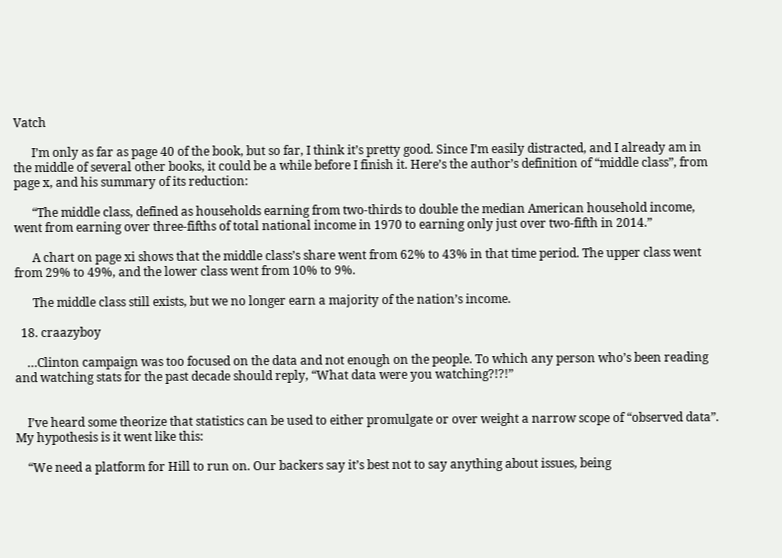Vatch

      I’m only as far as page 40 of the book, but so far, I think it’s pretty good. Since I’m easily distracted, and I already am in the middle of several other books, it could be a while before I finish it. Here’s the author’s definition of “middle class”, from page x, and his summary of its reduction:

      “The middle class, defined as households earning from two-thirds to double the median American household income, went from earning over three-fifths of total national income in 1970 to earning only just over two-fifth in 2014.”

      A chart on page xi shows that the middle class’s share went from 62% to 43% in that time period. The upper class went from 29% to 49%, and the lower class went from 10% to 9%.

      The middle class still exists, but we no longer earn a majority of the nation’s income.

  18. craazyboy

    …Clinton campaign was too focused on the data and not enough on the people. To which any person who’s been reading and watching stats for the past decade should reply, “What data were you watching?!?!”


    I’ve heard some theorize that statistics can be used to either promulgate or over weight a narrow scope of “observed data”. My hypothesis is it went like this:

    “We need a platform for Hill to run on. Our backers say it’s best not to say anything about issues, being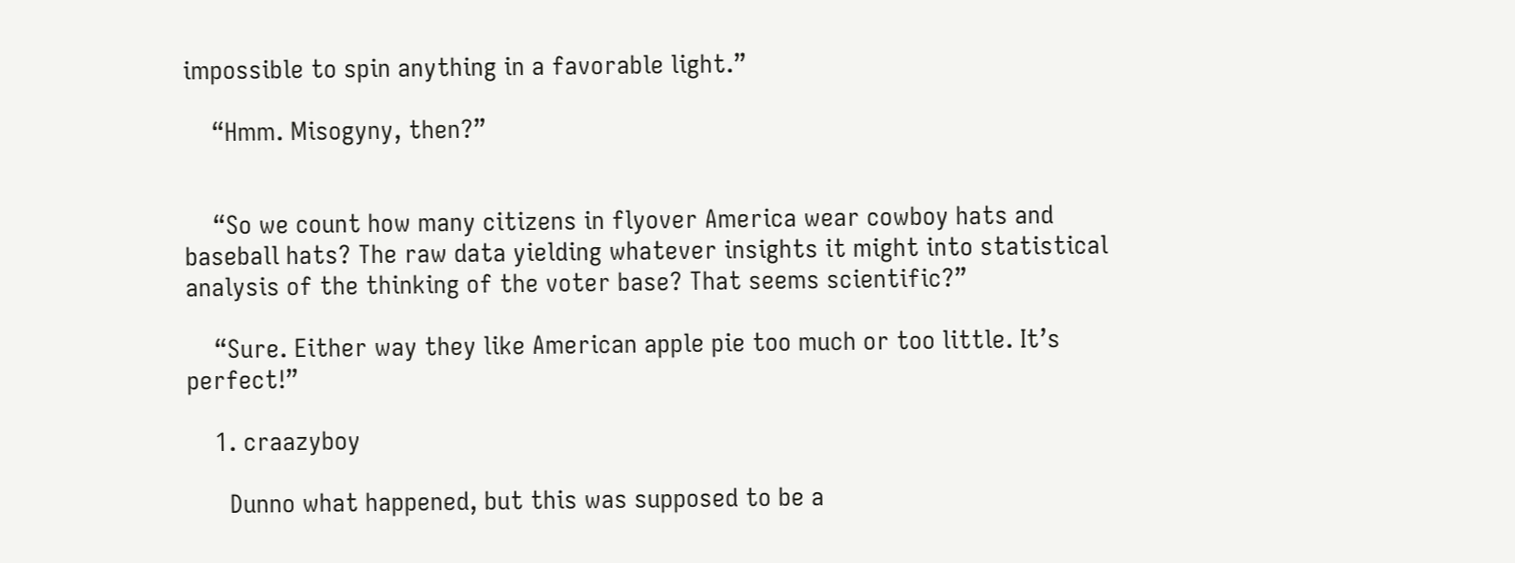impossible to spin anything in a favorable light.”

    “Hmm. Misogyny, then?”


    “So we count how many citizens in flyover America wear cowboy hats and baseball hats? The raw data yielding whatever insights it might into statistical analysis of the thinking of the voter base? That seems scientific?”

    “Sure. Either way they like American apple pie too much or too little. It’s perfect!”

    1. craazyboy

      Dunno what happened, but this was supposed to be a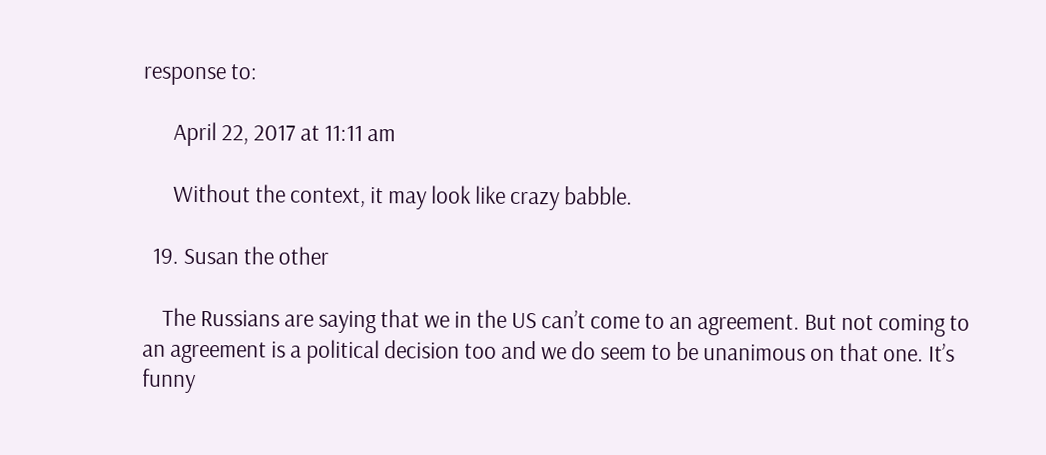response to:

      April 22, 2017 at 11:11 am

      Without the context, it may look like crazy babble.

  19. Susan the other

    The Russians are saying that we in the US can’t come to an agreement. But not coming to an agreement is a political decision too and we do seem to be unanimous on that one. It’s funny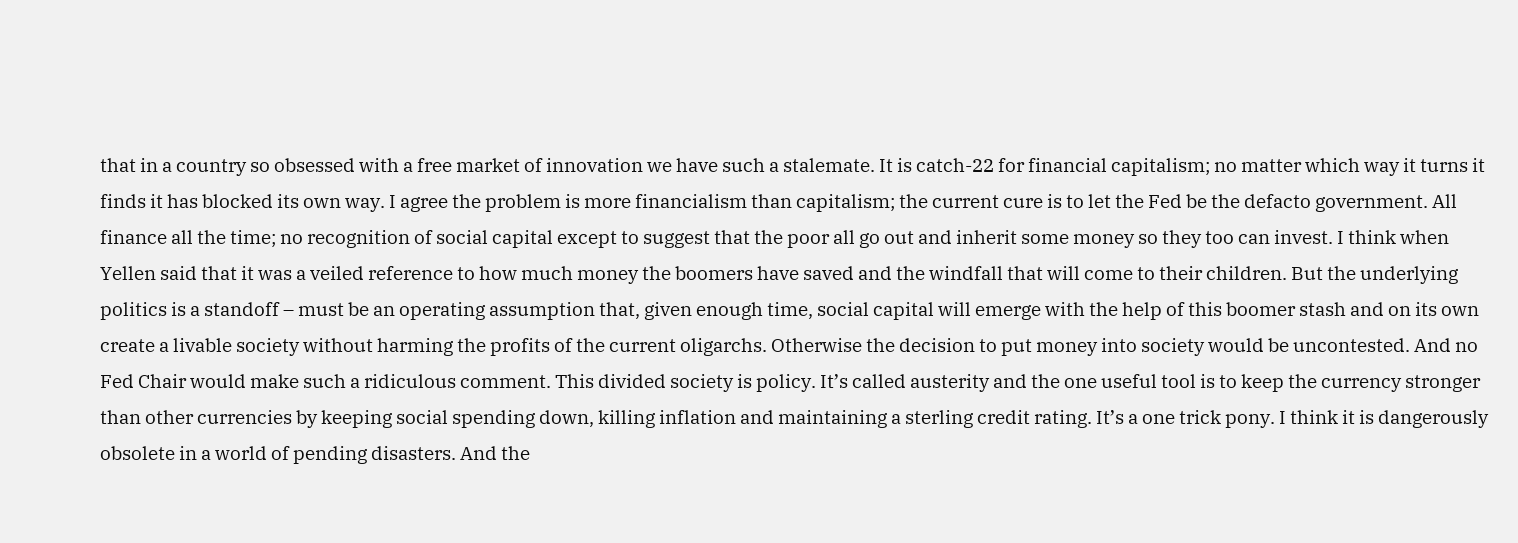that in a country so obsessed with a free market of innovation we have such a stalemate. It is catch-22 for financial capitalism; no matter which way it turns it finds it has blocked its own way. I agree the problem is more financialism than capitalism; the current cure is to let the Fed be the defacto government. All finance all the time; no recognition of social capital except to suggest that the poor all go out and inherit some money so they too can invest. I think when Yellen said that it was a veiled reference to how much money the boomers have saved and the windfall that will come to their children. But the underlying politics is a standoff – must be an operating assumption that, given enough time, social capital will emerge with the help of this boomer stash and on its own create a livable society without harming the profits of the current oligarchs. Otherwise the decision to put money into society would be uncontested. And no Fed Chair would make such a ridiculous comment. This divided society is policy. It’s called austerity and the one useful tool is to keep the currency stronger than other currencies by keeping social spending down, killing inflation and maintaining a sterling credit rating. It’s a one trick pony. I think it is dangerously obsolete in a world of pending disasters. And the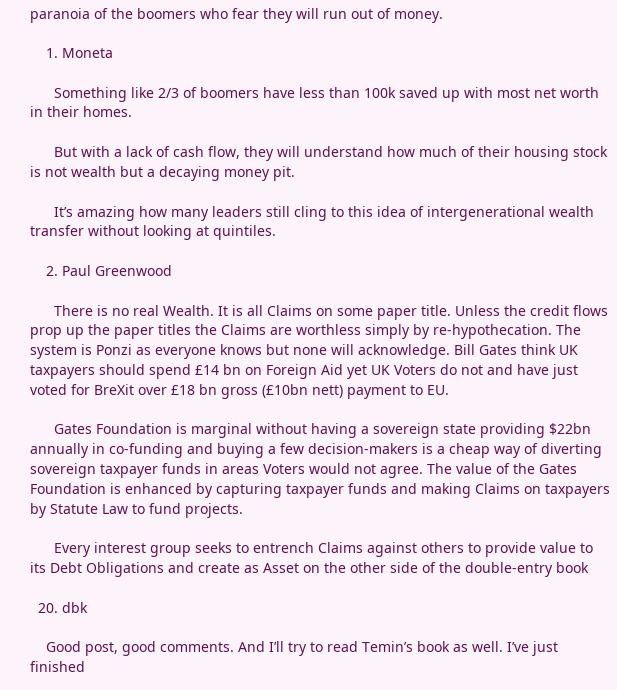paranoia of the boomers who fear they will run out of money.

    1. Moneta

      Something like 2/3 of boomers have less than 100k saved up with most net worth in their homes.

      But with a lack of cash flow, they will understand how much of their housing stock is not wealth but a decaying money pit.

      It’s amazing how many leaders still cling to this idea of intergenerational wealth transfer without looking at quintiles.

    2. Paul Greenwood

      There is no real Wealth. It is all Claims on some paper title. Unless the credit flows prop up the paper titles the Claims are worthless simply by re-hypothecation. The system is Ponzi as everyone knows but none will acknowledge. Bill Gates think UK taxpayers should spend £14 bn on Foreign Aid yet UK Voters do not and have just voted for BreXit over £18 bn gross (£10bn nett) payment to EU.

      Gates Foundation is marginal without having a sovereign state providing $22bn annually in co-funding and buying a few decision-makers is a cheap way of diverting sovereign taxpayer funds in areas Voters would not agree. The value of the Gates Foundation is enhanced by capturing taxpayer funds and making Claims on taxpayers by Statute Law to fund projects.

      Every interest group seeks to entrench Claims against others to provide value to its Debt Obligations and create as Asset on the other side of the double-entry book

  20. dbk

    Good post, good comments. And I’ll try to read Temin’s book as well. I’ve just finished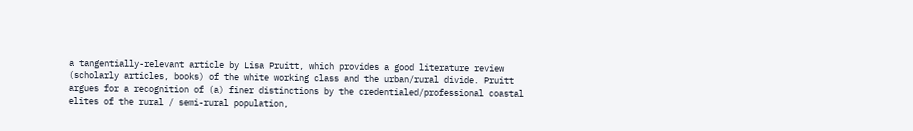a tangentially-relevant article by Lisa Pruitt, which provides a good literature review (scholarly articles, books) of the white working class and the urban/rural divide. Pruitt argues for a recognition of (a) finer distinctions by the credentialed/professional coastal elites of the rural / semi-rural population,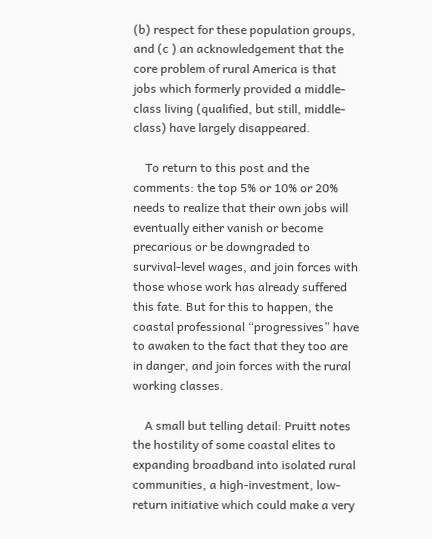(b) respect for these population groups, and (c ) an acknowledgement that the core problem of rural America is that jobs which formerly provided a middle-class living (qualified, but still, middle-class) have largely disappeared.

    To return to this post and the comments: the top 5% or 10% or 20% needs to realize that their own jobs will eventually either vanish or become precarious or be downgraded to survival-level wages, and join forces with those whose work has already suffered this fate. But for this to happen, the coastal professional “progressives” have to awaken to the fact that they too are in danger, and join forces with the rural working classes.

    A small but telling detail: Pruitt notes the hostility of some coastal elites to expanding broadband into isolated rural communities, a high-investment, low-return initiative which could make a very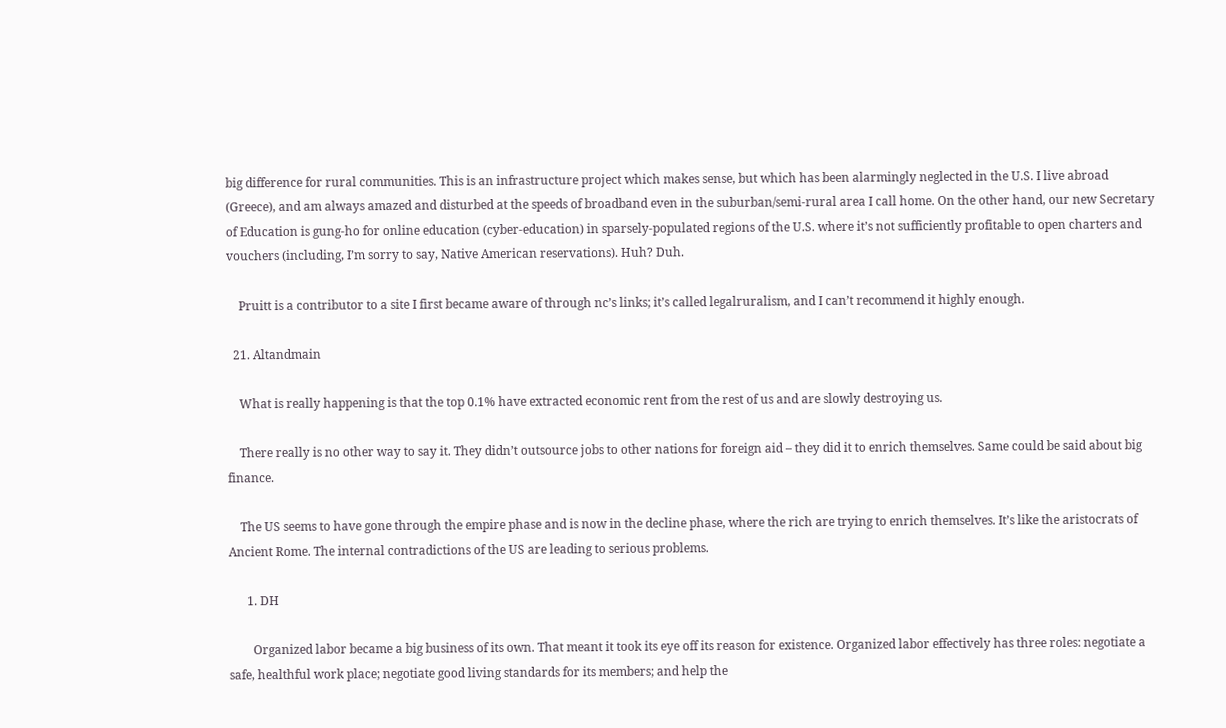big difference for rural communities. This is an infrastructure project which makes sense, but which has been alarmingly neglected in the U.S. I live abroad (Greece), and am always amazed and disturbed at the speeds of broadband even in the suburban/semi-rural area I call home. On the other hand, our new Secretary of Education is gung-ho for online education (cyber-education) in sparsely-populated regions of the U.S. where it’s not sufficiently profitable to open charters and vouchers (including, I’m sorry to say, Native American reservations). Huh? Duh.

    Pruitt is a contributor to a site I first became aware of through nc’s links; it’s called legalruralism, and I can’t recommend it highly enough.

  21. Altandmain

    What is really happening is that the top 0.1% have extracted economic rent from the rest of us and are slowly destroying us.

    There really is no other way to say it. They didn’t outsource jobs to other nations for foreign aid – they did it to enrich themselves. Same could be said about big finance.

    The US seems to have gone through the empire phase and is now in the decline phase, where the rich are trying to enrich themselves. It’s like the aristocrats of Ancient Rome. The internal contradictions of the US are leading to serious problems.

      1. DH

        Organized labor became a big business of its own. That meant it took its eye off its reason for existence. Organized labor effectively has three roles: negotiate a safe, healthful work place; negotiate good living standards for its members; and help the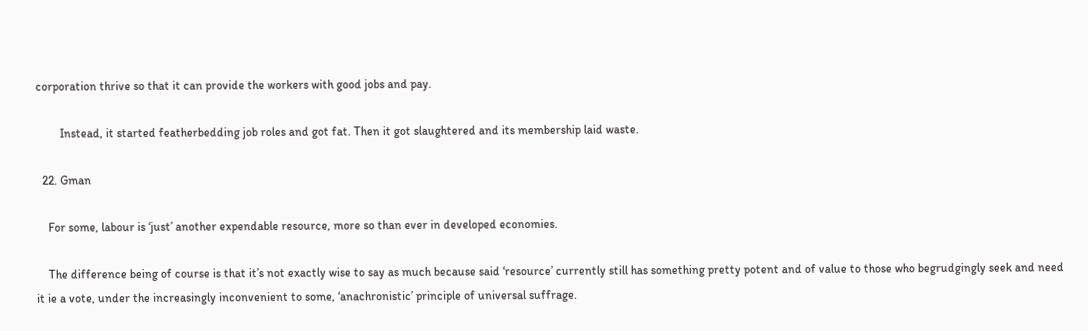corporation thrive so that it can provide the workers with good jobs and pay.

        Instead, it started featherbedding job roles and got fat. Then it got slaughtered and its membership laid waste.

  22. Gman

    For some, labour is ‘just’ another expendable resource, more so than ever in developed economies.

    The difference being of course is that it’s not exactly wise to say as much because said ‘resource’ currently still has something pretty potent and of value to those who begrudgingly seek and need it ie a vote, under the increasingly inconvenient to some, ‘anachronistic’ principle of universal suffrage.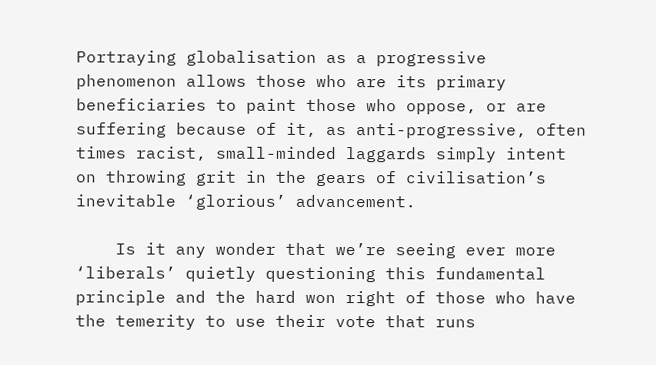Portraying globalisation as a progressive phenomenon allows those who are its primary beneficiaries to paint those who oppose, or are suffering because of it, as anti-progressive, often times racist, small-minded laggards simply intent on throwing grit in the gears of civilisation’s inevitable ‘glorious’ advancement.

    Is it any wonder that we’re seeing ever more ‘liberals’ quietly questioning this fundamental principle and the hard won right of those who have the temerity to use their vote that runs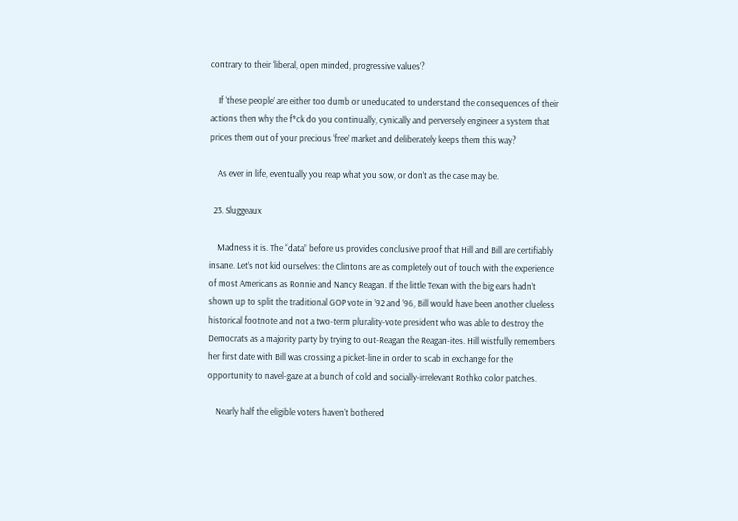contrary to their ‘liberal, open minded, progressive values’?

    If ‘these people’ are either too dumb or uneducated to understand the consequences of their actions then why the f*ck do you continually, cynically and perversely engineer a system that prices them out of your precious ‘free’ market and deliberately keeps them this way?

    As ever in life, eventually you reap what you sow, or don’t as the case may be.

  23. Sluggeaux

    Madness it is. The “data” before us provides conclusive proof that Hill and Bill are certifiably insane. Let’s not kid ourselves: the Clintons are as completely out of touch with the experience of most Americans as Ronnie and Nancy Reagan. If the little Texan with the big ears hadn’t shown up to split the traditional GOP vote in ’92 and ’96, Bill would have been another clueless historical footnote and not a two-term plurality-vote president who was able to destroy the Democrats as a majority party by trying to out-Reagan the Reagan-ites. Hill wistfully remembers her first date with Bill was crossing a picket-line in order to scab in exchange for the opportunity to navel-gaze at a bunch of cold and socially-irrelevant Rothko color patches.

    Nearly half the eligible voters haven’t bothered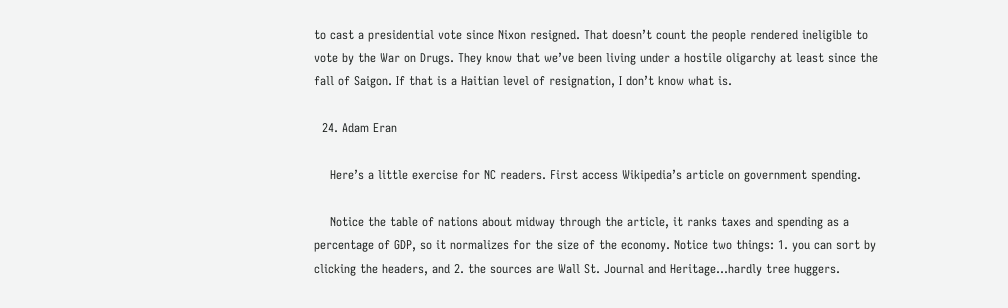to cast a presidential vote since Nixon resigned. That doesn’t count the people rendered ineligible to vote by the War on Drugs. They know that we’ve been living under a hostile oligarchy at least since the fall of Saigon. If that is a Haitian level of resignation, I don’t know what is.

  24. Adam Eran

    Here’s a little exercise for NC readers. First access Wikipedia’s article on government spending.

    Notice the table of nations about midway through the article, it ranks taxes and spending as a percentage of GDP, so it normalizes for the size of the economy. Notice two things: 1. you can sort by clicking the headers, and 2. the sources are Wall St. Journal and Heritage…hardly tree huggers.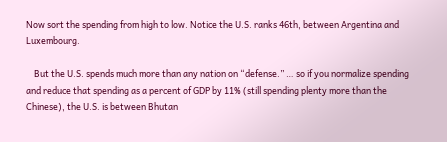Now sort the spending from high to low. Notice the U.S. ranks 46th, between Argentina and Luxembourg.

    But the U.S. spends much more than any nation on “defense.” … so if you normalize spending and reduce that spending as a percent of GDP by 11% (still spending plenty more than the Chinese), the U.S. is between Bhutan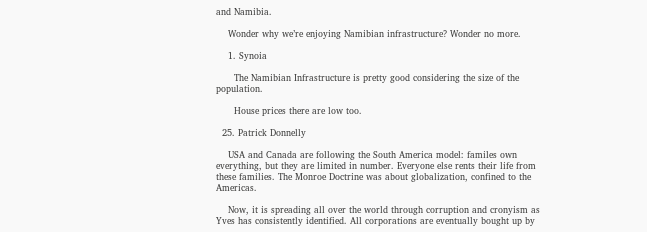and Namibia.

    Wonder why we’re enjoying Namibian infrastructure? Wonder no more.

    1. Synoia

      The Namibian Infrastructure is pretty good considering the size of the population.

      House prices there are low too.

  25. Patrick Donnelly

    USA and Canada are following the South America model: familes own everything, but they are limited in number. Everyone else rents their life from these families. The Monroe Doctrine was about globalization, confined to the Americas.

    Now, it is spreading all over the world through corruption and cronyism as Yves has consistently identified. All corporations are eventually bought up by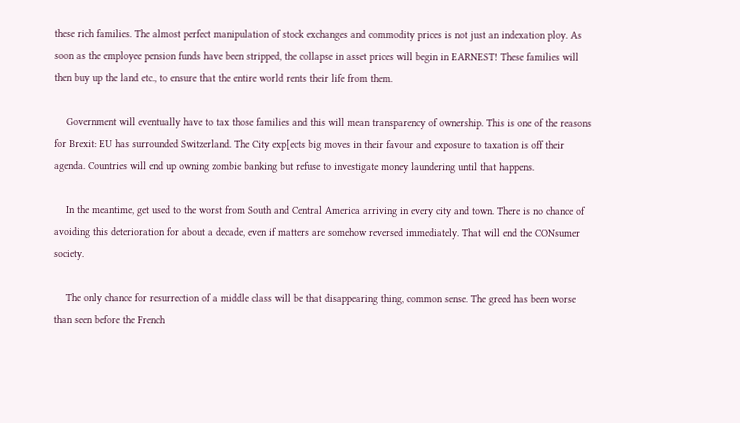these rich families. The almost perfect manipulation of stock exchanges and commodity prices is not just an indexation ploy. As soon as the employee pension funds have been stripped, the collapse in asset prices will begin in EARNEST! These families will then buy up the land etc., to ensure that the entire world rents their life from them.

    Government will eventually have to tax those families and this will mean transparency of ownership. This is one of the reasons for Brexit: EU has surrounded Switzerland. The City exp[ects big moves in their favour and exposure to taxation is off their agenda. Countries will end up owning zombie banking but refuse to investigate money laundering until that happens.

    In the meantime, get used to the worst from South and Central America arriving in every city and town. There is no chance of avoiding this deterioration for about a decade, even if matters are somehow reversed immediately. That will end the CONsumer society.

    The only chance for resurrection of a middle class will be that disappearing thing, common sense. The greed has been worse than seen before the French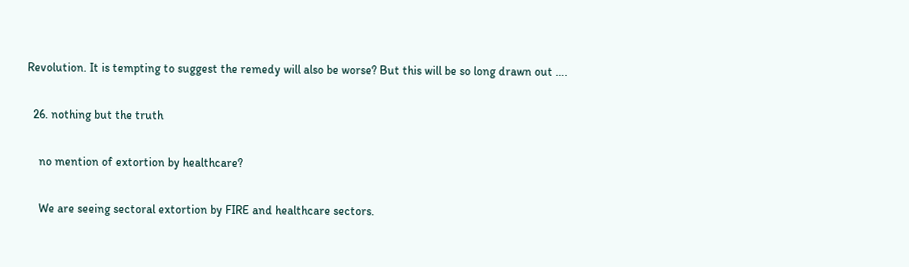Revolution. It is tempting to suggest the remedy will also be worse? But this will be so long drawn out ….

  26. nothing but the truth

    no mention of extortion by healthcare?

    We are seeing sectoral extortion by FIRE and healthcare sectors.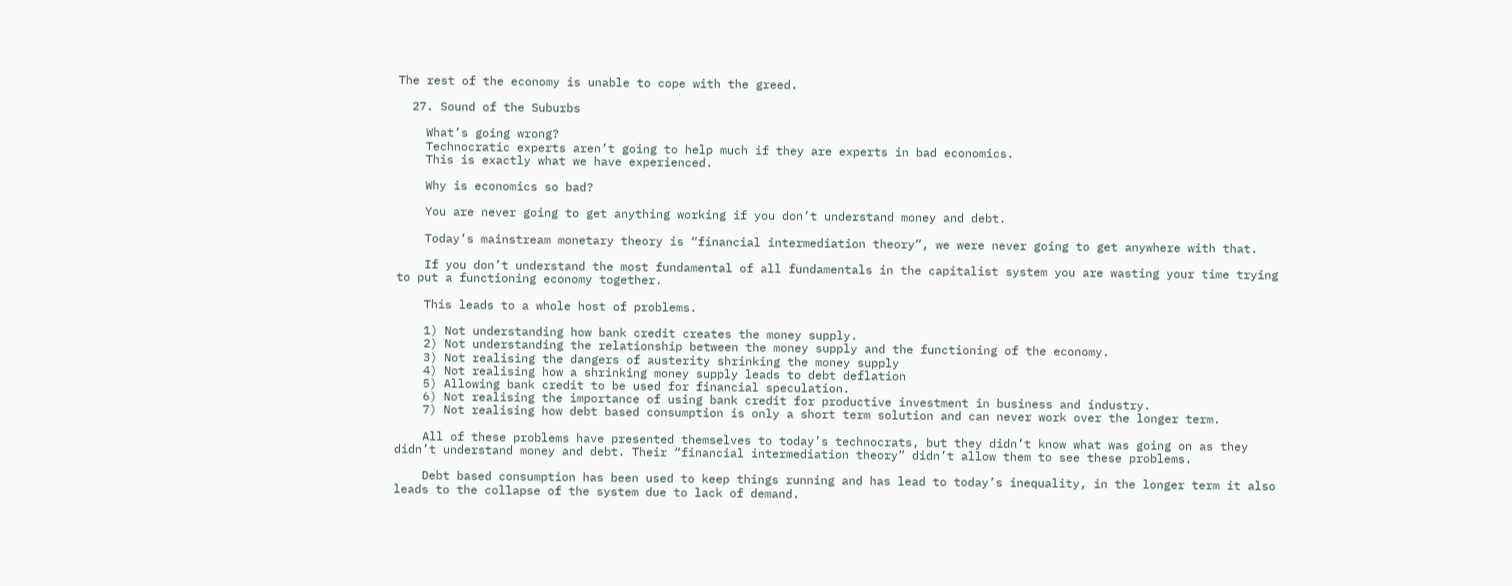The rest of the economy is unable to cope with the greed.

  27. Sound of the Suburbs

    What’s going wrong?
    Technocratic experts aren’t going to help much if they are experts in bad economics.
    This is exactly what we have experienced.

    Why is economics so bad?

    You are never going to get anything working if you don’t understand money and debt.

    Today’s mainstream monetary theory is “financial intermediation theory”, we were never going to get anywhere with that.

    If you don’t understand the most fundamental of all fundamentals in the capitalist system you are wasting your time trying to put a functioning economy together.

    This leads to a whole host of problems.

    1) Not understanding how bank credit creates the money supply.
    2) Not understanding the relationship between the money supply and the functioning of the economy.
    3) Not realising the dangers of austerity shrinking the money supply
    4) Not realising how a shrinking money supply leads to debt deflation
    5) Allowing bank credit to be used for financial speculation.
    6) Not realising the importance of using bank credit for productive investment in business and industry.
    7) Not realising how debt based consumption is only a short term solution and can never work over the longer term.

    All of these problems have presented themselves to today’s technocrats, but they didn’t know what was going on as they didn’t understand money and debt. Their “financial intermediation theory” didn’t allow them to see these problems.

    Debt based consumption has been used to keep things running and has lead to today’s inequality, in the longer term it also leads to the collapse of the system due to lack of demand.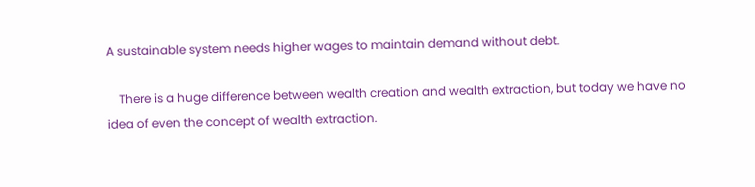A sustainable system needs higher wages to maintain demand without debt.

    There is a huge difference between wealth creation and wealth extraction, but today we have no idea of even the concept of wealth extraction.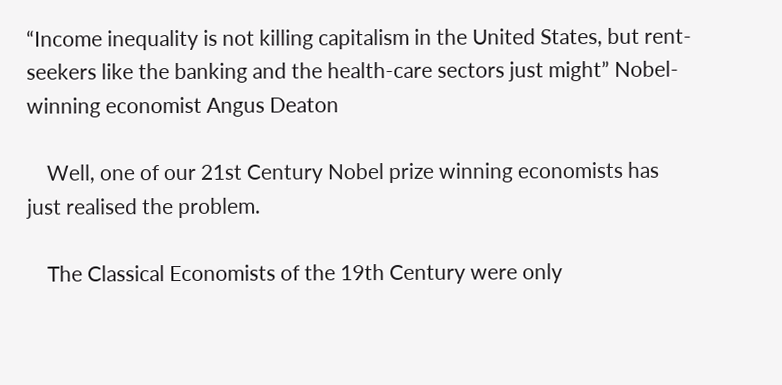“Income inequality is not killing capitalism in the United States, but rent-seekers like the banking and the health-care sectors just might” Nobel-winning economist Angus Deaton

    Well, one of our 21st Century Nobel prize winning economists has just realised the problem.

    The Classical Economists of the 19th Century were only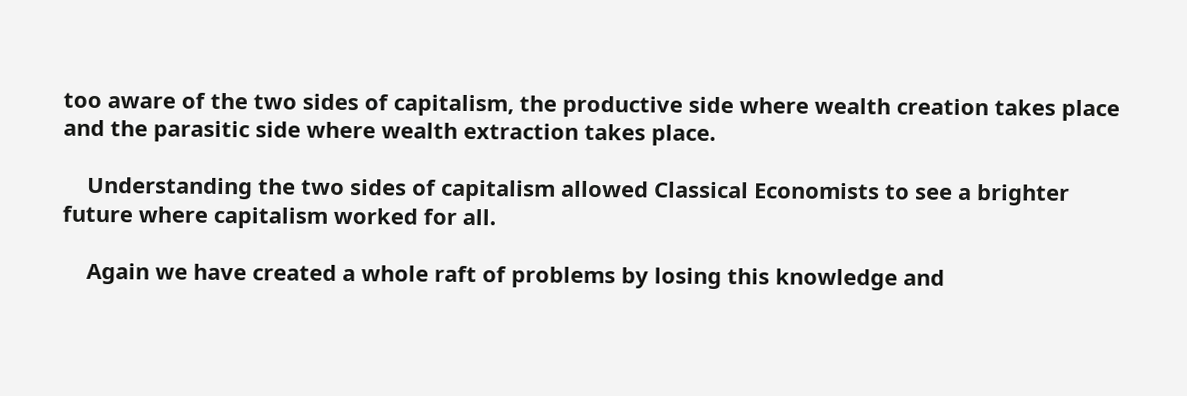too aware of the two sides of capitalism, the productive side where wealth creation takes place and the parasitic side where wealth extraction takes place.

    Understanding the two sides of capitalism allowed Classical Economists to see a brighter future where capitalism worked for all.

    Again we have created a whole raft of problems by losing this knowledge and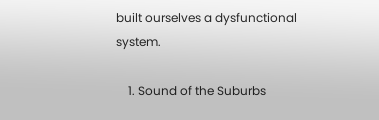built ourselves a dysfunctional system.

    1. Sound of the Suburbs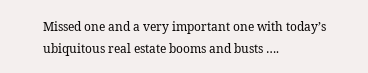Missed one and a very important one with today’s ubiquitous real estate booms and busts ….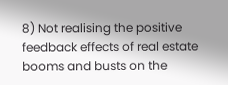8) Not realising the positive feedback effects of real estate booms and busts on the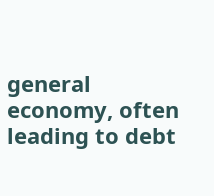general economy, often leading to debt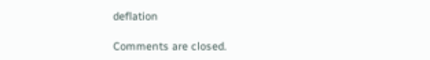deflation

Comments are closed.